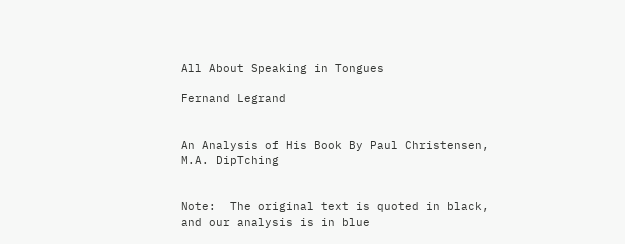All About Speaking in Tongues

Fernand Legrand


An Analysis of His Book By Paul Christensen, M.A. DipTching


Note:  The original text is quoted in black, and our analysis is in blue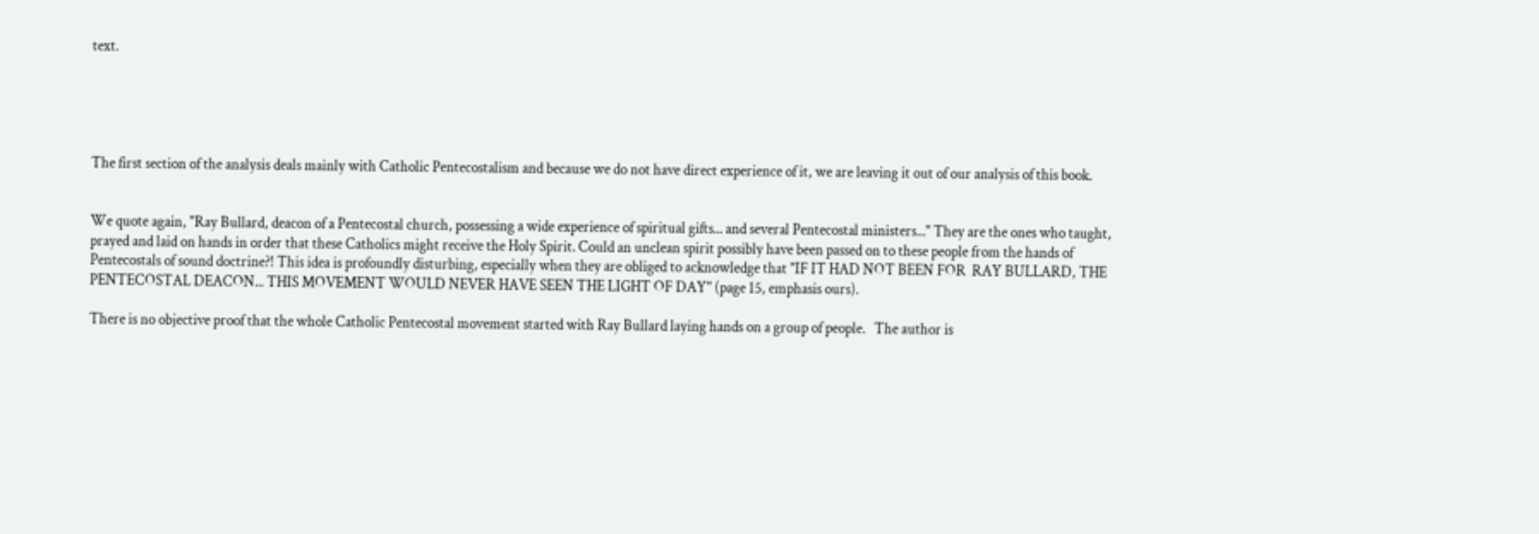text.





The first section of the analysis deals mainly with Catholic Pentecostalism and because we do not have direct experience of it, we are leaving it out of our analysis of this book.


We quote again, "Ray Bullard, deacon of a Pentecostal church, possessing a wide experience of spiritual gifts... and several Pentecostal ministers..." They are the ones who taught, prayed and laid on hands in order that these Catholics might receive the Holy Spirit. Could an unclean spirit possibly have been passed on to these people from the hands of Pentecostals of sound doctrine?! This idea is profoundly disturbing, especially when they are obliged to acknowledge that "IF IT HAD NOT BEEN FOR  RAY BULLARD, THE PENTECOSTAL DEACON... THIS MOVEMENT WOULD NEVER HAVE SEEN THE LIGHT OF DAY" (page 15, emphasis ours).

There is no objective proof that the whole Catholic Pentecostal movement started with Ray Bullard laying hands on a group of people.   The author is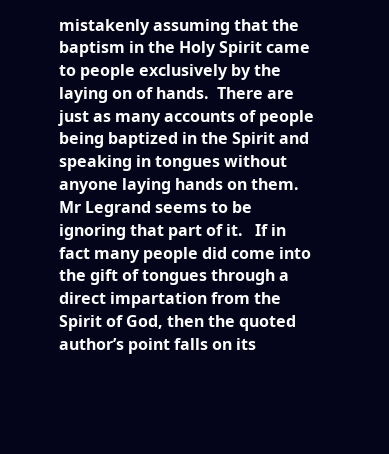mistakenly assuming that the baptism in the Holy Spirit came to people exclusively by the laying on of hands.  There are just as many accounts of people being baptized in the Spirit and speaking in tongues without anyone laying hands on them.   Mr Legrand seems to be ignoring that part of it.   If in fact many people did come into the gift of tongues through a direct impartation from the Spirit of God, then the quoted author’s point falls on its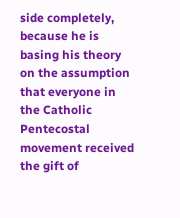side completely, because he is basing his theory on the assumption that everyone in the Catholic Pentecostal movement received the gift of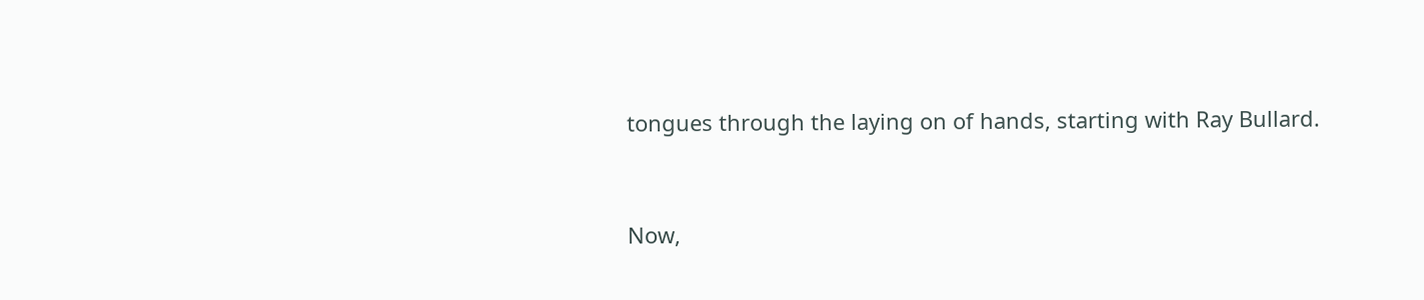tongues through the laying on of hands, starting with Ray Bullard.


Now,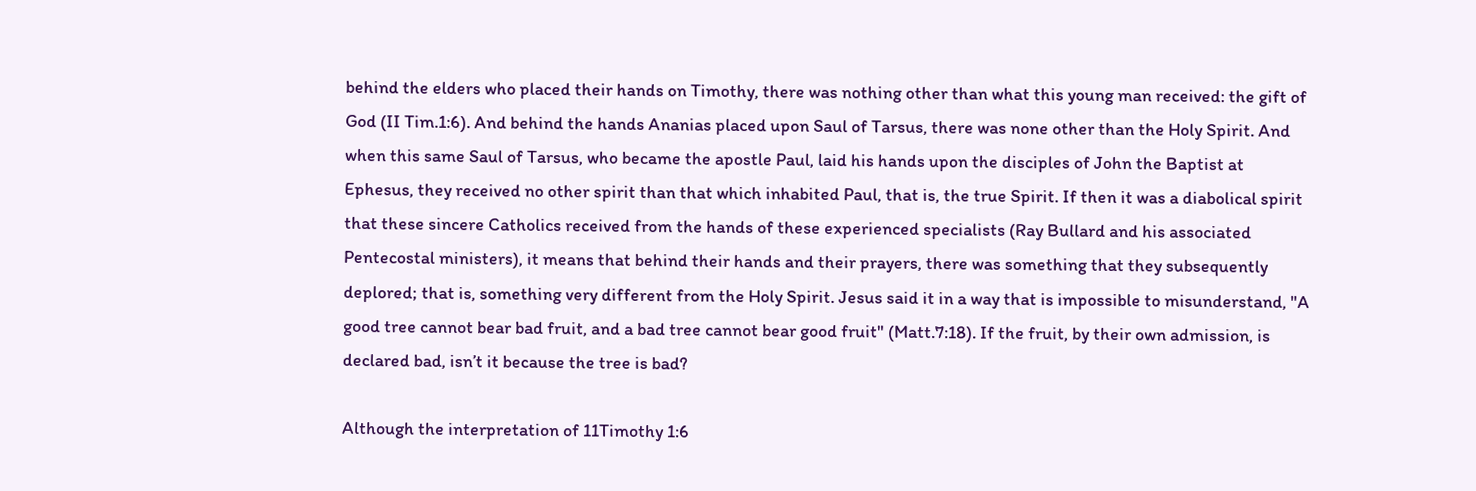behind the elders who placed their hands on Timothy, there was nothing other than what this young man received: the gift of God (II Tim.1:6). And behind the hands Ananias placed upon Saul of Tarsus, there was none other than the Holy Spirit. And when this same Saul of Tarsus, who became the apostle Paul, laid his hands upon the disciples of John the Baptist at Ephesus, they received no other spirit than that which inhabited Paul, that is, the true Spirit. If then it was a diabolical spirit that these sincere Catholics received from the hands of these experienced specialists (Ray Bullard and his associated Pentecostal ministers), it means that behind their hands and their prayers, there was something that they subsequently deplored; that is, something very different from the Holy Spirit. Jesus said it in a way that is impossible to misunderstand, "A good tree cannot bear bad fruit, and a bad tree cannot bear good fruit" (Matt.7:18). If the fruit, by their own admission, is declared bad, isn’t it because the tree is bad?

Although the interpretation of 11Timothy 1:6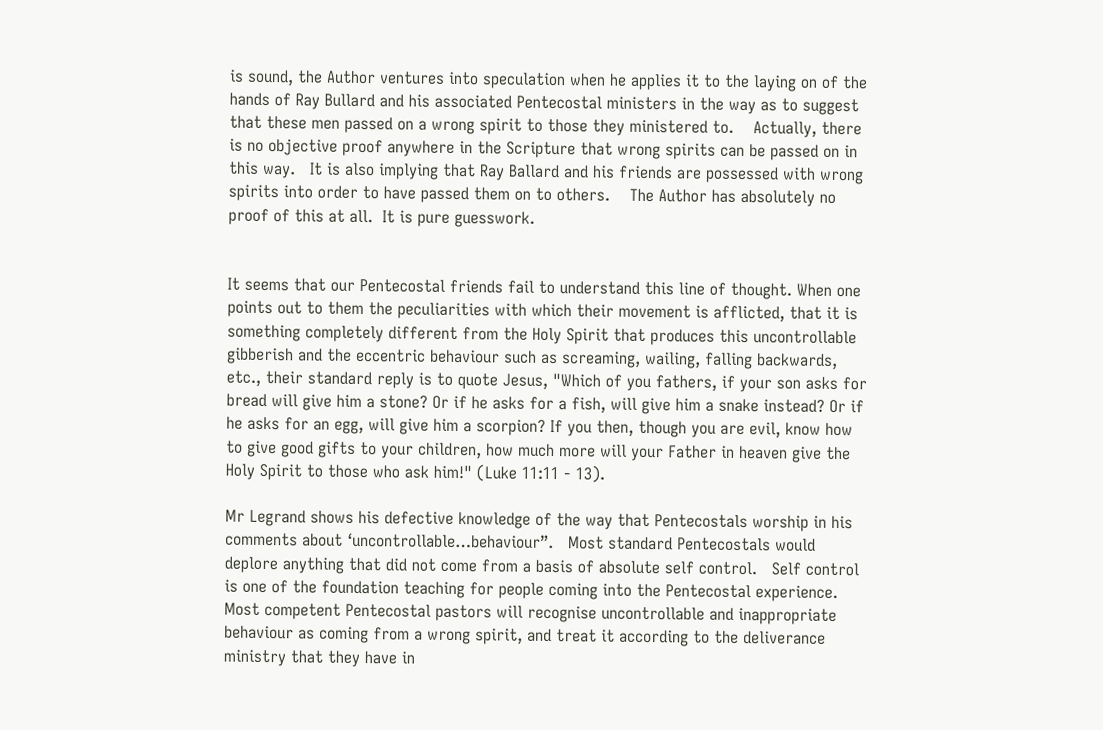is sound, the Author ventures into speculation when he applies it to the laying on of the hands of Ray Bullard and his associated Pentecostal ministers in the way as to suggest that these men passed on a wrong spirit to those they ministered to.    Actually, there is no objective proof anywhere in the Scripture that wrong spirits can be passed on in this way.   It is also implying that Ray Ballard and his friends are possessed with wrong spirits into order to have passed them on to others.    The Author has absolutely no proof of this at all.  It is pure guesswork.


It seems that our Pentecostal friends fail to understand this line of thought. When one points out to them the peculiarities with which their movement is afflicted, that it is something completely different from the Holy Spirit that produces this uncontrollable gibberish and the eccentric behaviour such as screaming, wailing, falling backwards, etc., their standard reply is to quote Jesus, "Which of you fathers, if your son asks for bread will give him a stone? Or if he asks for a fish, will give him a snake instead? Or if he asks for an egg, will give him a scorpion? If you then, though you are evil, know how to give good gifts to your children, how much more will your Father in heaven give the Holy Spirit to those who ask him!" (Luke 11:11 - 13).

Mr Legrand shows his defective knowledge of the way that Pentecostals worship in his comments about ‘uncontrollable…behaviour”.   Most standard Pentecostals would deplore anything that did not come from a basis of absolute self control.   Self control is one of the foundation teaching for people coming into the Pentecostal experience.   Most competent Pentecostal pastors will recognise uncontrollable and inappropriate behaviour as coming from a wrong spirit, and treat it according to the deliverance ministry that they have in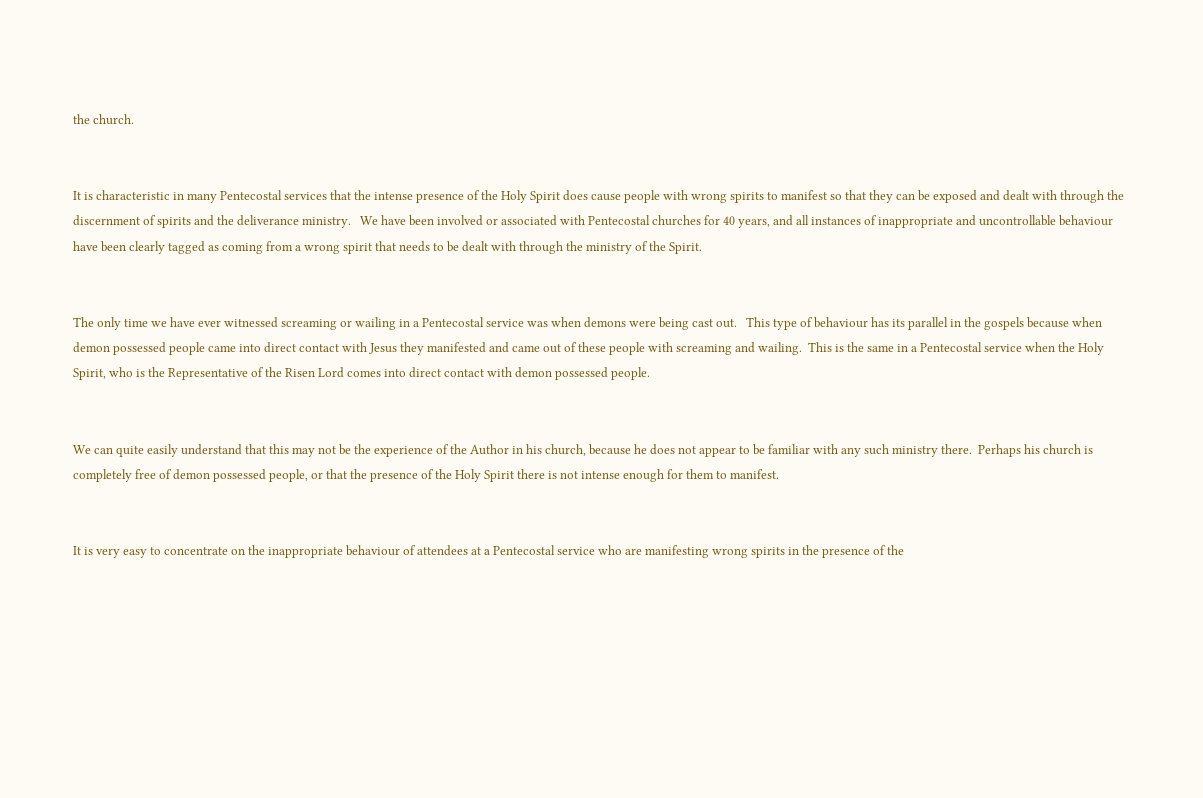the church.


It is characteristic in many Pentecostal services that the intense presence of the Holy Spirit does cause people with wrong spirits to manifest so that they can be exposed and dealt with through the discernment of spirits and the deliverance ministry.   We have been involved or associated with Pentecostal churches for 40 years, and all instances of inappropriate and uncontrollable behaviour have been clearly tagged as coming from a wrong spirit that needs to be dealt with through the ministry of the Spirit.


The only time we have ever witnessed screaming or wailing in a Pentecostal service was when demons were being cast out.   This type of behaviour has its parallel in the gospels because when demon possessed people came into direct contact with Jesus they manifested and came out of these people with screaming and wailing.  This is the same in a Pentecostal service when the Holy Spirit, who is the Representative of the Risen Lord comes into direct contact with demon possessed people.


We can quite easily understand that this may not be the experience of the Author in his church, because he does not appear to be familiar with any such ministry there.  Perhaps his church is completely free of demon possessed people, or that the presence of the Holy Spirit there is not intense enough for them to manifest.


It is very easy to concentrate on the inappropriate behaviour of attendees at a Pentecostal service who are manifesting wrong spirits in the presence of the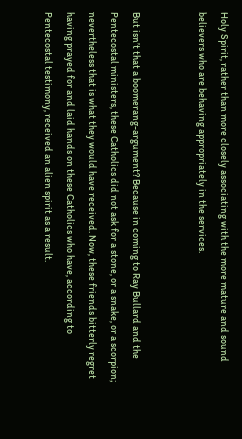Holy Spirit, rather than more closely associating with the more mature and sound believers who are behaving appropriately in the services.


But isn’t that a boomerang-argument? Because in coming to Ray Bullard and the Pentecostal ministers, these Catholics did not ask for a stone, or a snake, or a scorpion; nevertheless that is what they would have received. Now, these friends bitterly regret having prayed for and laid hands on these Catholics who have, according to Pentecostal testimony, received an alien spirit as a result.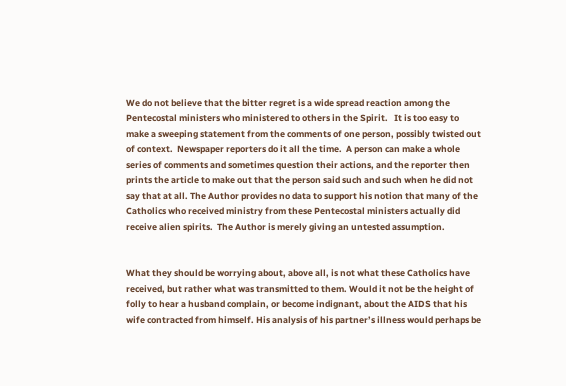We do not believe that the bitter regret is a wide spread reaction among the Pentecostal ministers who ministered to others in the Spirit.   It is too easy to make a sweeping statement from the comments of one person, possibly twisted out of context.  Newspaper reporters do it all the time.  A person can make a whole series of comments and sometimes question their actions, and the reporter then prints the article to make out that the person said such and such when he did not say that at all. The Author provides no data to support his notion that many of the Catholics who received ministry from these Pentecostal ministers actually did receive alien spirits.  The Author is merely giving an untested assumption.


What they should be worrying about, above all, is not what these Catholics have received, but rather what was transmitted to them. Would it not be the height of folly to hear a husband complain, or become indignant, about the AIDS that his wife contracted from himself. His analysis of his partner’s illness would perhaps be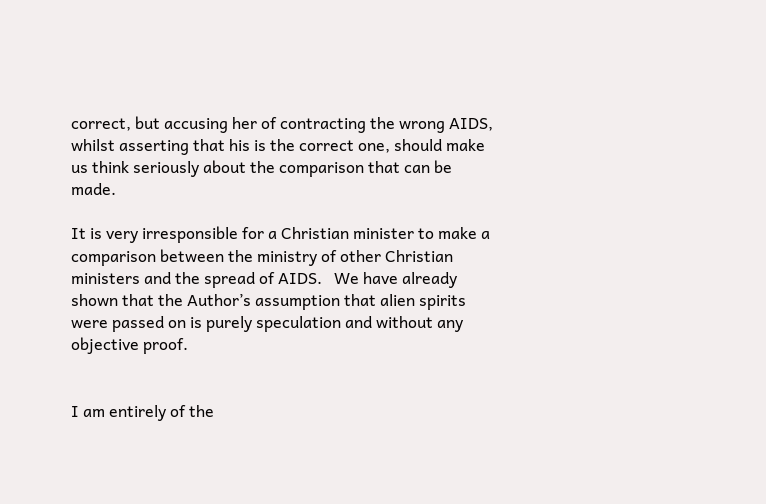correct, but accusing her of contracting the wrong AIDS, whilst asserting that his is the correct one, should make us think seriously about the comparison that can be made.

It is very irresponsible for a Christian minister to make a comparison between the ministry of other Christian ministers and the spread of AIDS.   We have already shown that the Author’s assumption that alien spirits were passed on is purely speculation and without any objective proof.


I am entirely of the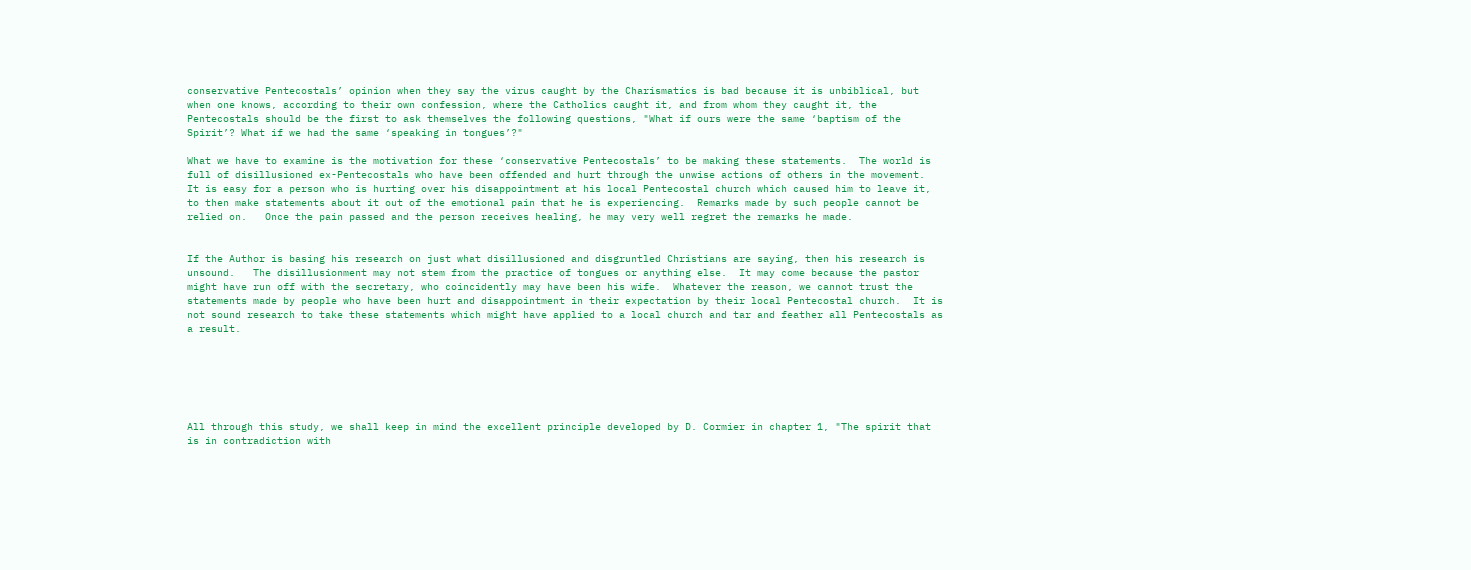conservative Pentecostals’ opinion when they say the virus caught by the Charismatics is bad because it is unbiblical, but when one knows, according to their own confession, where the Catholics caught it, and from whom they caught it, the Pentecostals should be the first to ask themselves the following questions, "What if ours were the same ‘baptism of the Spirit’? What if we had the same ‘speaking in tongues’?"

What we have to examine is the motivation for these ‘conservative Pentecostals’ to be making these statements.  The world is full of disillusioned ex-Pentecostals who have been offended and hurt through the unwise actions of others in the movement.   It is easy for a person who is hurting over his disappointment at his local Pentecostal church which caused him to leave it, to then make statements about it out of the emotional pain that he is experiencing.  Remarks made by such people cannot be relied on.   Once the pain passed and the person receives healing, he may very well regret the remarks he made.


If the Author is basing his research on just what disillusioned and disgruntled Christians are saying, then his research is unsound.   The disillusionment may not stem from the practice of tongues or anything else.  It may come because the pastor might have run off with the secretary, who coincidently may have been his wife.  Whatever the reason, we cannot trust the statements made by people who have been hurt and disappointment in their expectation by their local Pentecostal church.  It is not sound research to take these statements which might have applied to a local church and tar and feather all Pentecostals as a result.






All through this study, we shall keep in mind the excellent principle developed by D. Cormier in chapter 1, "The spirit that is in contradiction with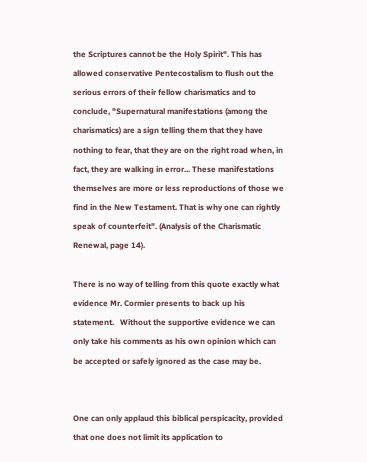the Scriptures cannot be the Holy Spirit". This has allowed conservative Pentecostalism to flush out the serious errors of their fellow charismatics and to conclude, "Supernatural manifestations (among the charismatics) are a sign telling them that they have nothing to fear, that they are on the right road when, in fact, they are walking in error... These manifestations themselves are more or less reproductions of those we find in the New Testament. That is why one can rightly speak of counterfeit". (Analysis of the Charismatic Renewal, page 14).

There is no way of telling from this quote exactly what evidence Mr. Cormier presents to back up his statement.   Without the supportive evidence we can only take his comments as his own opinion which can be accepted or safely ignored as the case may be.


One can only applaud this biblical perspicacity, provided that one does not limit its application to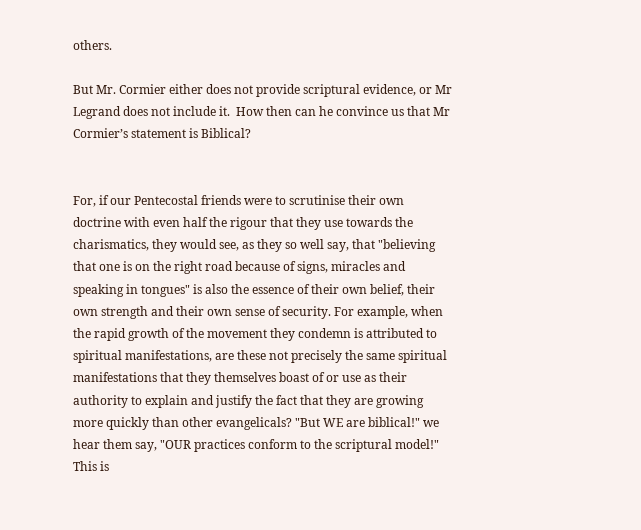others.

But Mr. Cormier either does not provide scriptural evidence, or Mr Legrand does not include it.  How then can he convince us that Mr Cormier’s statement is Biblical?


For, if our Pentecostal friends were to scrutinise their own doctrine with even half the rigour that they use towards the charismatics, they would see, as they so well say, that "believing that one is on the right road because of signs, miracles and speaking in tongues" is also the essence of their own belief, their own strength and their own sense of security. For example, when the rapid growth of the movement they condemn is attributed to spiritual manifestations, are these not precisely the same spiritual manifestations that they themselves boast of or use as their authority to explain and justify the fact that they are growing more quickly than other evangelicals? "But WE are biblical!" we hear them say, "OUR practices conform to the scriptural model!" This is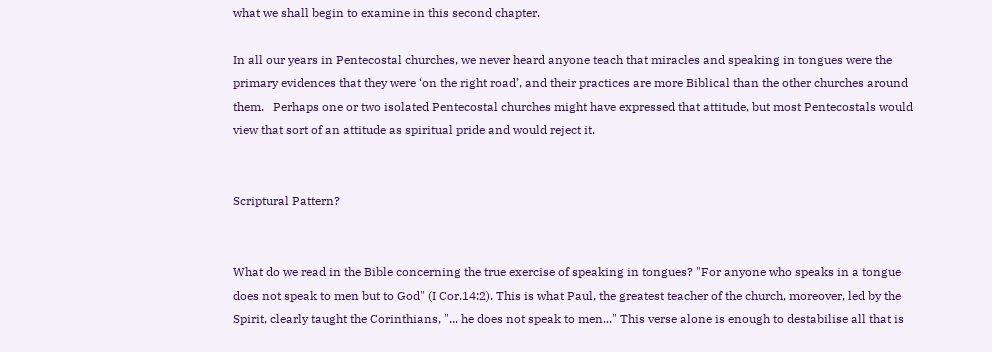what we shall begin to examine in this second chapter.

In all our years in Pentecostal churches, we never heard anyone teach that miracles and speaking in tongues were the primary evidences that they were ‘on the right road’, and their practices are more Biblical than the other churches around them.   Perhaps one or two isolated Pentecostal churches might have expressed that attitude, but most Pentecostals would view that sort of an attitude as spiritual pride and would reject it.


Scriptural Pattern?


What do we read in the Bible concerning the true exercise of speaking in tongues? "For anyone who speaks in a tongue does not speak to men but to God" (I Cor.14:2). This is what Paul, the greatest teacher of the church, moreover, led by the Spirit, clearly taught the Corinthians, "... he does not speak to men..." This verse alone is enough to destabilise all that is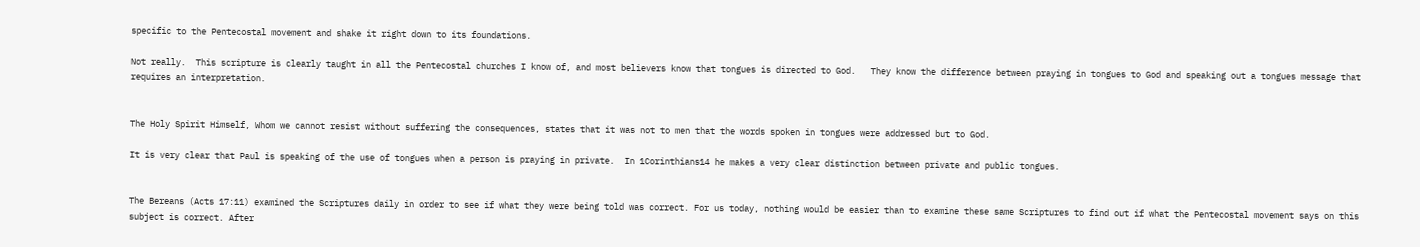specific to the Pentecostal movement and shake it right down to its foundations.

Not really.  This scripture is clearly taught in all the Pentecostal churches I know of, and most believers know that tongues is directed to God.   They know the difference between praying in tongues to God and speaking out a tongues message that requires an interpretation.


The Holy Spirit Himself, Whom we cannot resist without suffering the consequences, states that it was not to men that the words spoken in tongues were addressed but to God.

It is very clear that Paul is speaking of the use of tongues when a person is praying in private.  In 1Corinthians14 he makes a very clear distinction between private and public tongues.


The Bereans (Acts 17:11) examined the Scriptures daily in order to see if what they were being told was correct. For us today, nothing would be easier than to examine these same Scriptures to find out if what the Pentecostal movement says on this subject is correct. After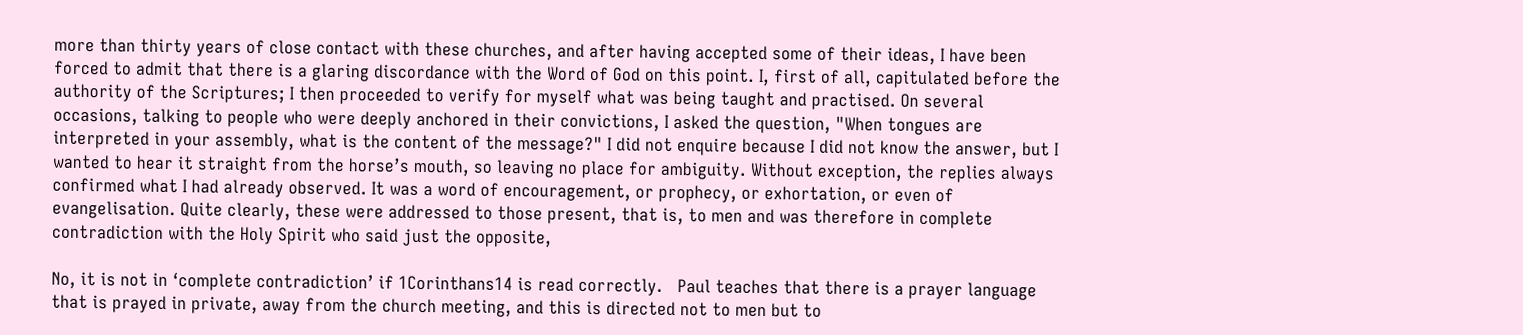more than thirty years of close contact with these churches, and after having accepted some of their ideas, I have been forced to admit that there is a glaring discordance with the Word of God on this point. I, first of all, capitulated before the authority of the Scriptures; I then proceeded to verify for myself what was being taught and practised. On several occasions, talking to people who were deeply anchored in their convictions, I asked the question, "When tongues are interpreted in your assembly, what is the content of the message?" I did not enquire because I did not know the answer, but I wanted to hear it straight from the horse’s mouth, so leaving no place for ambiguity. Without exception, the replies always confirmed what I had already observed. It was a word of encouragement, or prophecy, or exhortation, or even of evangelisation. Quite clearly, these were addressed to those present, that is, to men and was therefore in complete contradiction with the Holy Spirit who said just the opposite,

No, it is not in ‘complete contradiction’ if 1Corinthans14 is read correctly.   Paul teaches that there is a prayer language that is prayed in private, away from the church meeting, and this is directed not to men but to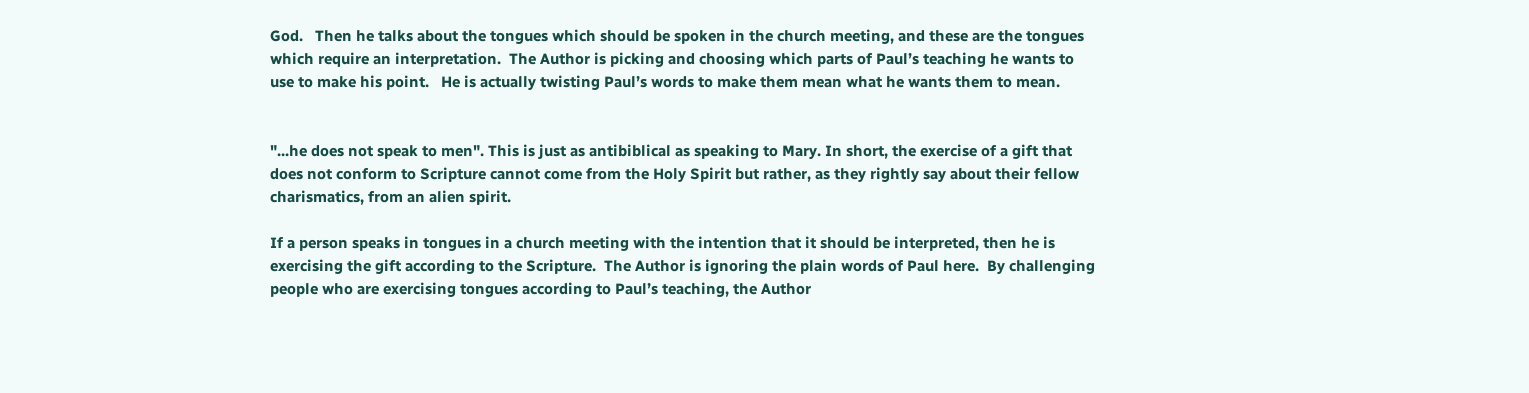God.   Then he talks about the tongues which should be spoken in the church meeting, and these are the tongues which require an interpretation.  The Author is picking and choosing which parts of Paul’s teaching he wants to use to make his point.   He is actually twisting Paul’s words to make them mean what he wants them to mean.


"...he does not speak to men". This is just as antibiblical as speaking to Mary. In short, the exercise of a gift that does not conform to Scripture cannot come from the Holy Spirit but rather, as they rightly say about their fellow charismatics, from an alien spirit.

If a person speaks in tongues in a church meeting with the intention that it should be interpreted, then he is exercising the gift according to the Scripture.  The Author is ignoring the plain words of Paul here.  By challenging people who are exercising tongues according to Paul’s teaching, the Author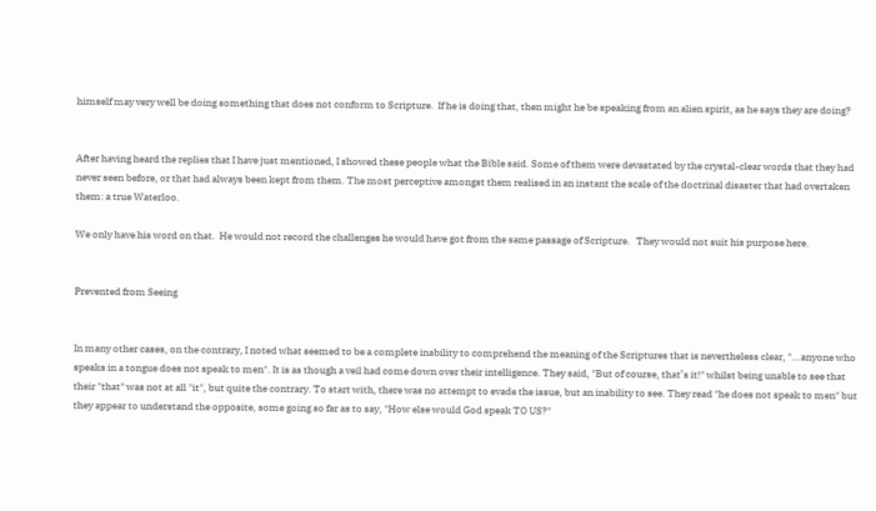himself may very well be doing something that does not conform to Scripture.  If he is doing that, then might he be speaking from an alien spirit, as he says they are doing?


After having heard the replies that I have just mentioned, I showed these people what the Bible said. Some of them were devastated by the crystal-clear words that they had never seen before, or that had always been kept from them. The most perceptive amongst them realised in an instant the scale of the doctrinal disaster that had overtaken them: a true Waterloo.

We only have his word on that.  He would not record the challenges he would have got from the same passage of Scripture.   They would not suit his purpose here.


Prevented from Seeing


In many other cases, on the contrary, I noted what seemed to be a complete inability to comprehend the meaning of the Scriptures that is nevertheless clear, "...anyone who speaks in a tongue does not speak to men". It is as though a veil had come down over their intelligence. They said, "But of course, that’s it!" whilst being unable to see that their "that" was not at all "it", but quite the contrary. To start with, there was no attempt to evade the issue, but an inability to see. They read "he does not speak to men" but they appear to understand the opposite, some going so far as to say, "How else would God speak TO US?"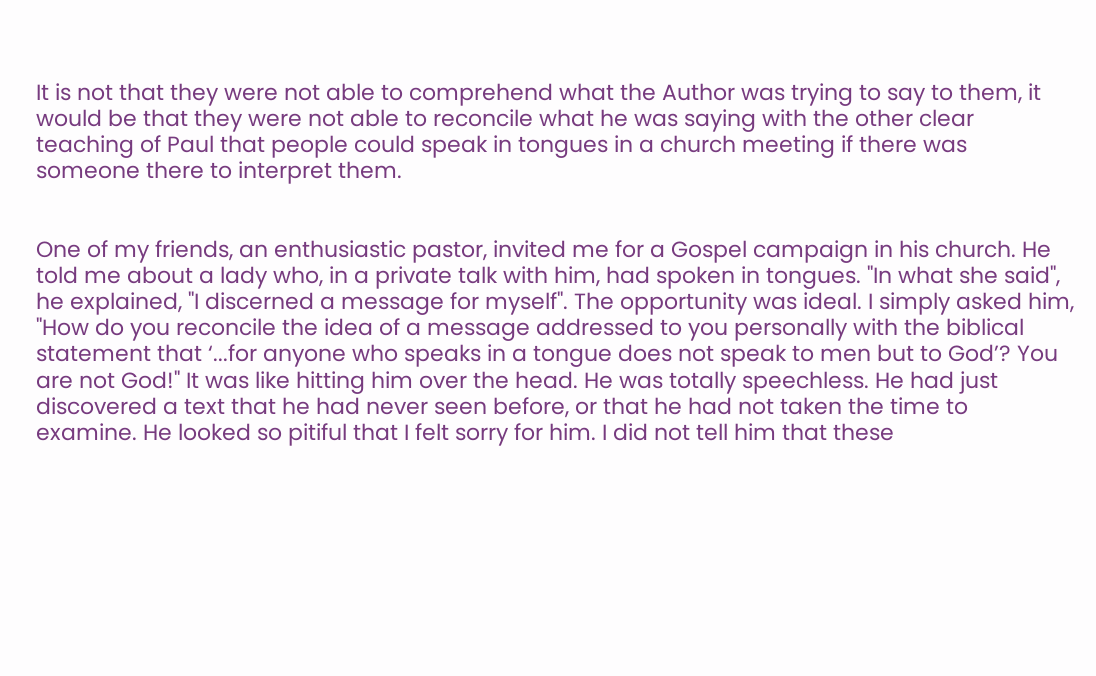It is not that they were not able to comprehend what the Author was trying to say to them, it would be that they were not able to reconcile what he was saying with the other clear teaching of Paul that people could speak in tongues in a church meeting if there was someone there to interpret them.


One of my friends, an enthusiastic pastor, invited me for a Gospel campaign in his church. He told me about a lady who, in a private talk with him, had spoken in tongues. "In what she said", he explained, "I discerned a message for myself". The opportunity was ideal. I simply asked him, "How do you reconcile the idea of a message addressed to you personally with the biblical statement that ‘...for anyone who speaks in a tongue does not speak to men but to God’? You are not God!" It was like hitting him over the head. He was totally speechless. He had just discovered a text that he had never seen before, or that he had not taken the time to examine. He looked so pitiful that I felt sorry for him. I did not tell him that these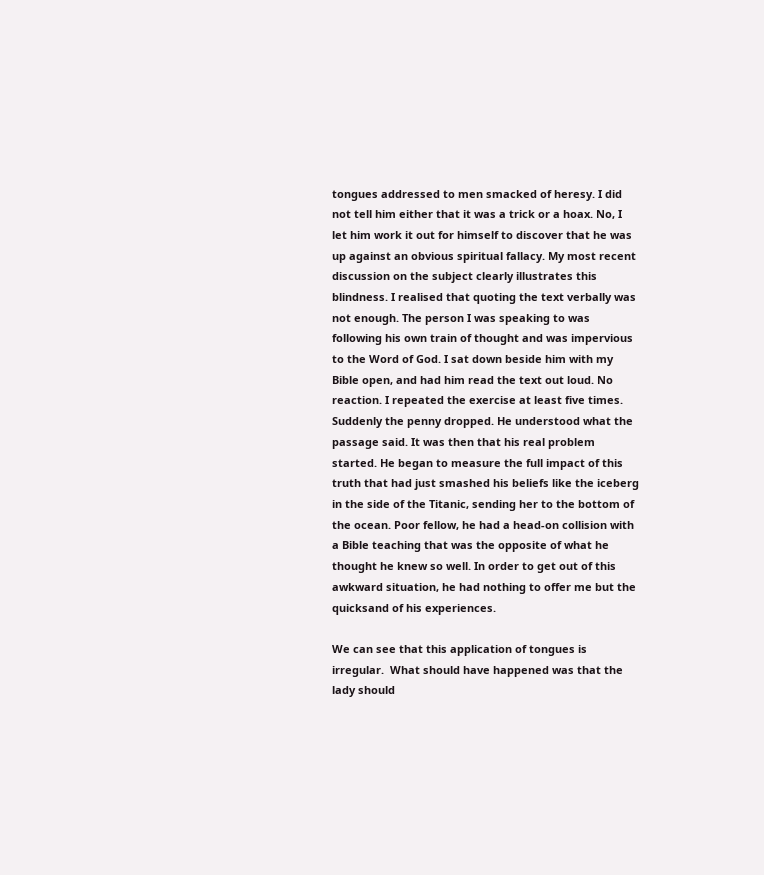tongues addressed to men smacked of heresy. I did not tell him either that it was a trick or a hoax. No, I let him work it out for himself to discover that he was up against an obvious spiritual fallacy. My most recent discussion on the subject clearly illustrates this blindness. I realised that quoting the text verbally was not enough. The person I was speaking to was following his own train of thought and was impervious to the Word of God. I sat down beside him with my Bible open, and had him read the text out loud. No reaction. I repeated the exercise at least five times. Suddenly the penny dropped. He understood what the passage said. It was then that his real problem started. He began to measure the full impact of this truth that had just smashed his beliefs like the iceberg in the side of the Titanic, sending her to the bottom of the ocean. Poor fellow, he had a head-on collision with a Bible teaching that was the opposite of what he thought he knew so well. In order to get out of this awkward situation, he had nothing to offer me but the quicksand of his experiences.

We can see that this application of tongues is irregular.  What should have happened was that the lady should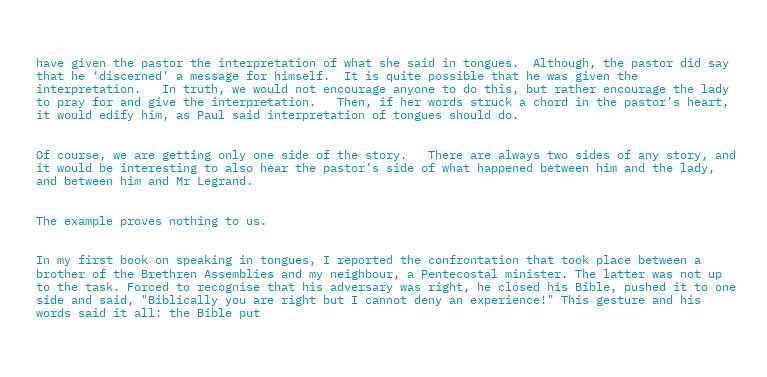have given the pastor the interpretation of what she said in tongues.  Although, the pastor did say that he ‘discerned’ a message for himself.  It is quite possible that he was given the interpretation.   In truth, we would not encourage anyone to do this, but rather encourage the lady to pray for and give the interpretation.   Then, if her words struck a chord in the pastor’s heart, it would edify him, as Paul said interpretation of tongues should do.


Of course, we are getting only one side of the story.   There are always two sides of any story, and it would be interesting to also hear the pastor’s side of what happened between him and the lady, and between him and Mr Legrand.


The example proves nothing to us.


In my first book on speaking in tongues, I reported the confrontation that took place between a brother of the Brethren Assemblies and my neighbour, a Pentecostal minister. The latter was not up to the task. Forced to recognise that his adversary was right, he closed his Bible, pushed it to one side and said, "Biblically you are right but I cannot deny an experience!" This gesture and his words said it all: the Bible put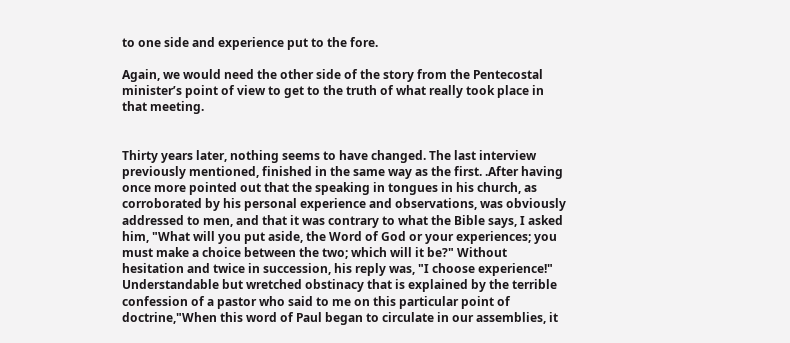to one side and experience put to the fore.

Again, we would need the other side of the story from the Pentecostal minister’s point of view to get to the truth of what really took place in that meeting.


Thirty years later, nothing seems to have changed. The last interview previously mentioned, finished in the same way as the first. .After having once more pointed out that the speaking in tongues in his church, as corroborated by his personal experience and observations, was obviously addressed to men, and that it was contrary to what the Bible says, I asked him, "What will you put aside, the Word of God or your experiences; you must make a choice between the two; which will it be?" Without hesitation and twice in succession, his reply was, "I choose experience!" Understandable but wretched obstinacy that is explained by the terrible confession of a pastor who said to me on this particular point of doctrine,"When this word of Paul began to circulate in our assemblies, it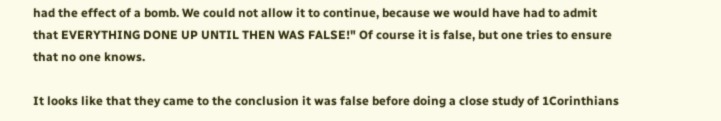had the effect of a bomb. We could not allow it to continue, because we would have had to admit that EVERYTHING DONE UP UNTIL THEN WAS FALSE!" Of course it is false, but one tries to ensure that no one knows.

It looks like that they came to the conclusion it was false before doing a close study of 1Corinthians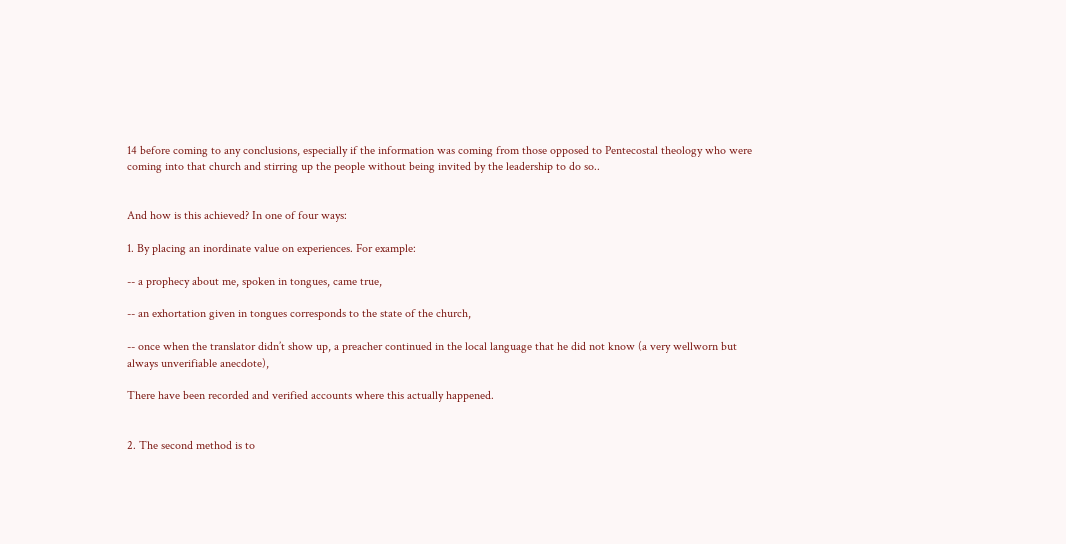14 before coming to any conclusions, especially if the information was coming from those opposed to Pentecostal theology who were coming into that church and stirring up the people without being invited by the leadership to do so..


And how is this achieved? In one of four ways:

1. By placing an inordinate value on experiences. For example:

-- a prophecy about me, spoken in tongues, came true,

-- an exhortation given in tongues corresponds to the state of the church,

-- once when the translator didn’t show up, a preacher continued in the local language that he did not know (a very wellworn but always unverifiable anecdote),

There have been recorded and verified accounts where this actually happened.


2. The second method is to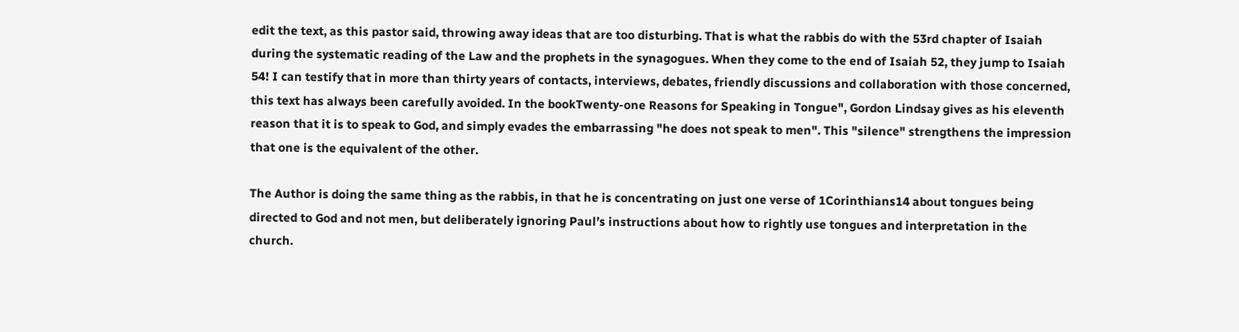edit the text, as this pastor said, throwing away ideas that are too disturbing. That is what the rabbis do with the 53rd chapter of Isaiah during the systematic reading of the Law and the prophets in the synagogues. When they come to the end of Isaiah 52, they jump to Isaiah 54! I can testify that in more than thirty years of contacts, interviews, debates, friendly discussions and collaboration with those concerned, this text has always been carefully avoided. In the bookTwenty-one Reasons for Speaking in Tongue", Gordon Lindsay gives as his eleventh reason that it is to speak to God, and simply evades the embarrassing "he does not speak to men". This "silence" strengthens the impression that one is the equivalent of the other.

The Author is doing the same thing as the rabbis, in that he is concentrating on just one verse of 1Corinthians14 about tongues being directed to God and not men, but deliberately ignoring Paul’s instructions about how to rightly use tongues and interpretation in the church.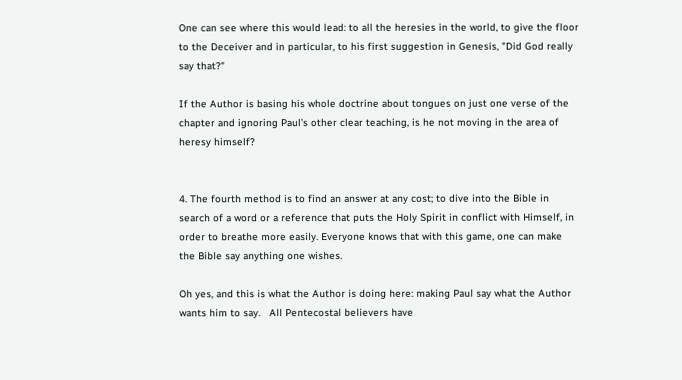One can see where this would lead: to all the heresies in the world, to give the floor to the Deceiver and in particular, to his first suggestion in Genesis, "Did God really say that?"

If the Author is basing his whole doctrine about tongues on just one verse of the chapter and ignoring Paul’s other clear teaching, is he not moving in the area of heresy himself?


4. The fourth method is to find an answer at any cost; to dive into the Bible in search of a word or a reference that puts the Holy Spirit in conflict with Himself, in order to breathe more easily. Everyone knows that with this game, one can make the Bible say anything one wishes.

Oh yes, and this is what the Author is doing here: making Paul say what the Author wants him to say.   All Pentecostal believers have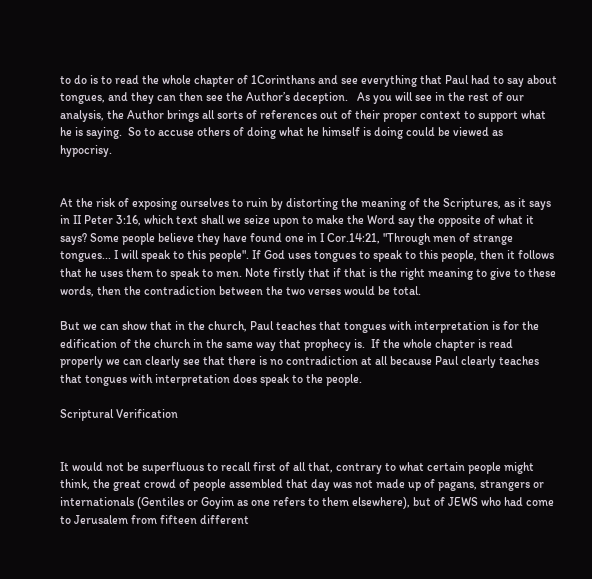to do is to read the whole chapter of 1Corinthans and see everything that Paul had to say about tongues, and they can then see the Author’s deception.   As you will see in the rest of our analysis, the Author brings all sorts of references out of their proper context to support what he is saying.  So to accuse others of doing what he himself is doing could be viewed as hypocrisy.


At the risk of exposing ourselves to ruin by distorting the meaning of the Scriptures, as it says in II Peter 3:16, which text shall we seize upon to make the Word say the opposite of what it says? Some people believe they have found one in I Cor.14:21, "Through men of strange tongues... I will speak to this people". If God uses tongues to speak to this people, then it follows that he uses them to speak to men. Note firstly that if that is the right meaning to give to these words, then the contradiction between the two verses would be total.

But we can show that in the church, Paul teaches that tongues with interpretation is for the edification of the church in the same way that prophecy is.  If the whole chapter is read properly we can clearly see that there is no contradiction at all because Paul clearly teaches that tongues with interpretation does speak to the people.

Scriptural Verification


It would not be superfluous to recall first of all that, contrary to what certain people might think, the great crowd of people assembled that day was not made up of pagans, strangers or internationals (Gentiles or Goyim as one refers to them elsewhere), but of JEWS who had come to Jerusalem from fifteen different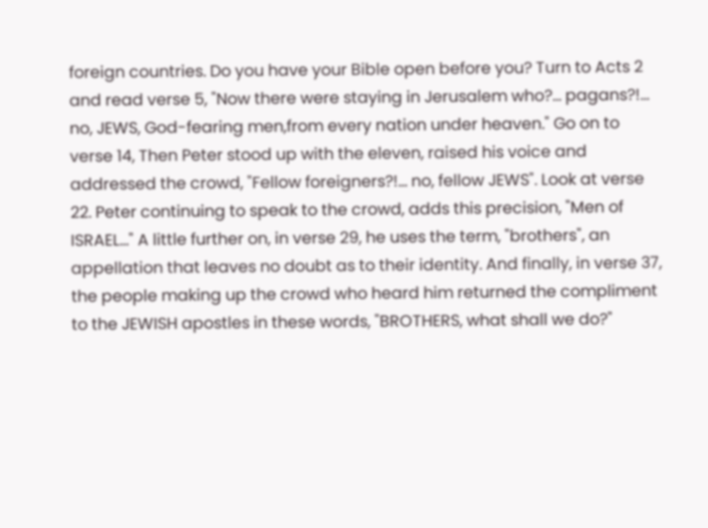foreign countries. Do you have your Bible open before you? Turn to Acts 2 and read verse 5, "Now there were staying in Jerusalem who?... pagans?!... no, JEWS, God-fearing men,from every nation under heaven." Go on to verse 14, Then Peter stood up with the eleven, raised his voice and addressed the crowd, "Fellow foreigners?!... no, fellow JEWS". Look at verse 22. Peter continuing to speak to the crowd, adds this precision, "Men of ISRAEL..." A little further on, in verse 29, he uses the term, "brothers", an appellation that leaves no doubt as to their identity. And finally, in verse 37, the people making up the crowd who heard him returned the compliment to the JEWISH apostles in these words, "BROTHERS, what shall we do?"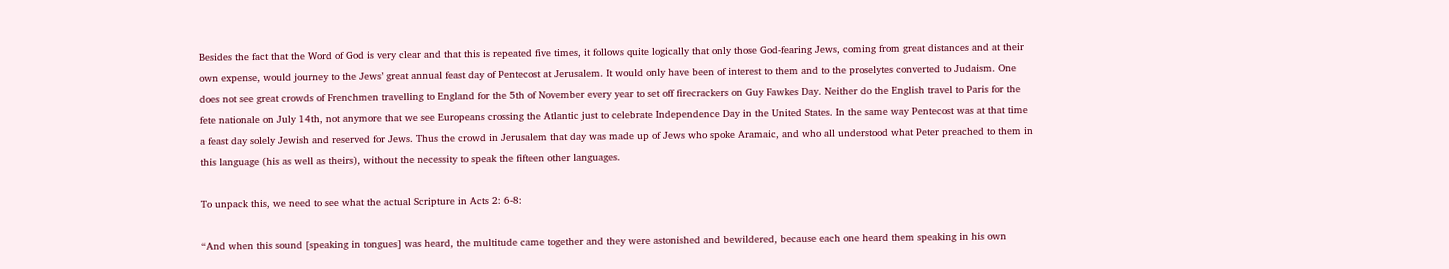Besides the fact that the Word of God is very clear and that this is repeated five times, it follows quite logically that only those God-fearing Jews, coming from great distances and at their own expense, would journey to the Jews’ great annual feast day of Pentecost at Jerusalem. It would only have been of interest to them and to the proselytes converted to Judaism. One does not see great crowds of Frenchmen travelling to England for the 5th of November every year to set off firecrackers on Guy Fawkes Day. Neither do the English travel to Paris for the fete nationale on July 14th, not anymore that we see Europeans crossing the Atlantic just to celebrate Independence Day in the United States. In the same way Pentecost was at that time a feast day solely Jewish and reserved for Jews. Thus the crowd in Jerusalem that day was made up of Jews who spoke Aramaic, and who all understood what Peter preached to them in this language (his as well as theirs), without the necessity to speak the fifteen other languages.

To unpack this, we need to see what the actual Scripture in Acts 2: 6-8:

“And when this sound [speaking in tongues] was heard, the multitude came together and they were astonished and bewildered, because each one heard them speaking in his own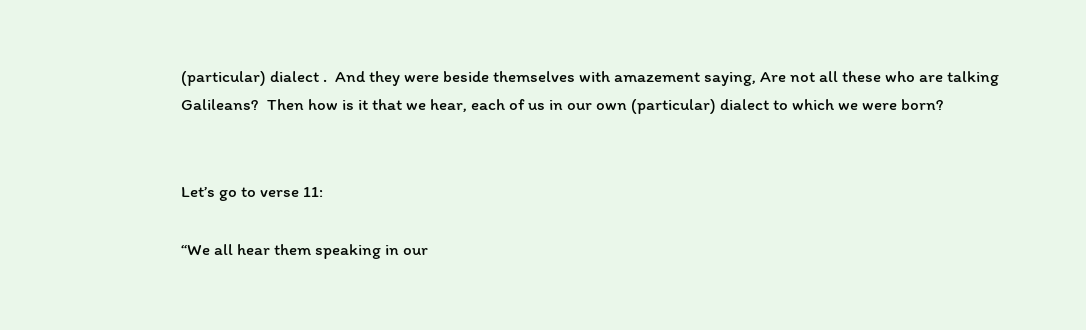(particular) dialect .  And they were beside themselves with amazement saying, Are not all these who are talking Galileans?  Then how is it that we hear, each of us in our own (particular) dialect to which we were born?


Let’s go to verse 11:

“We all hear them speaking in our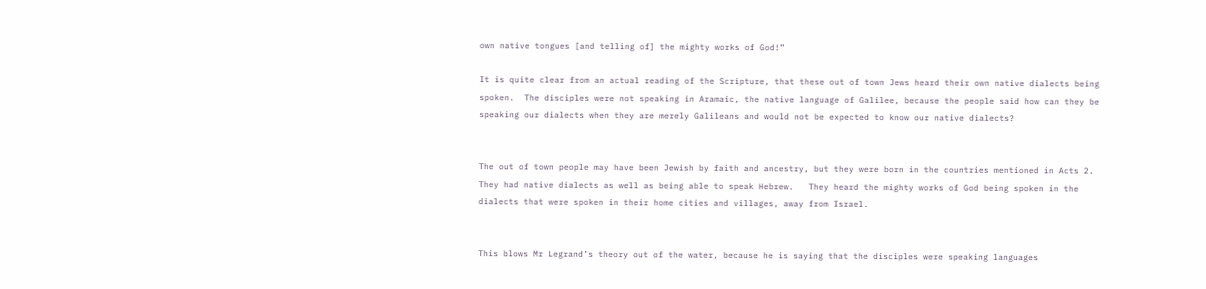own native tongues [and telling of] the mighty works of God!”

It is quite clear from an actual reading of the Scripture, that these out of town Jews heard their own native dialects being spoken.  The disciples were not speaking in Aramaic, the native language of Galilee, because the people said how can they be speaking our dialects when they are merely Galileans and would not be expected to know our native dialects?


The out of town people may have been Jewish by faith and ancestry, but they were born in the countries mentioned in Acts 2.  They had native dialects as well as being able to speak Hebrew.   They heard the mighty works of God being spoken in the dialects that were spoken in their home cities and villages, away from Israel.


This blows Mr Legrand’s theory out of the water, because he is saying that the disciples were speaking languages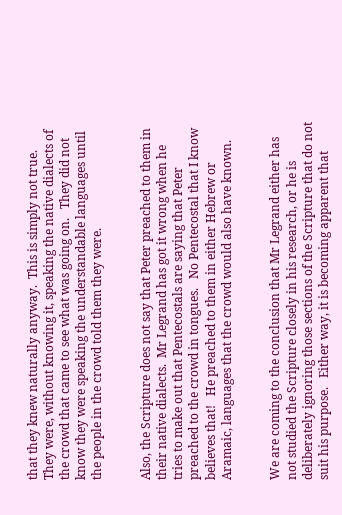that they knew naturally anyway.  This is simply not true.   They were, without knowing it, speaking the native dialects of the crowd that came to see what was going on.   They did not know they were speaking the understandable languages until the people in the crowd told them they were.


Also, the Scripture does not say that Peter preached to them in their native dialects.  Mr Legrand has got it wrong when he tries to make out that Pentecostals are saying that Peter preached to the crowd in tongues.   No Pentecostal that I know believes that!   He preached to them in either Hebrew or Aramaic, languages that the crowd would also have known.


We are coming to the conclusion that Mr Legrand either has not studied the Scripture closely in his research, or he is deliberately ignoring those sections of the Scripture that do not suit his purpose.   Either way, it is becoming apparent that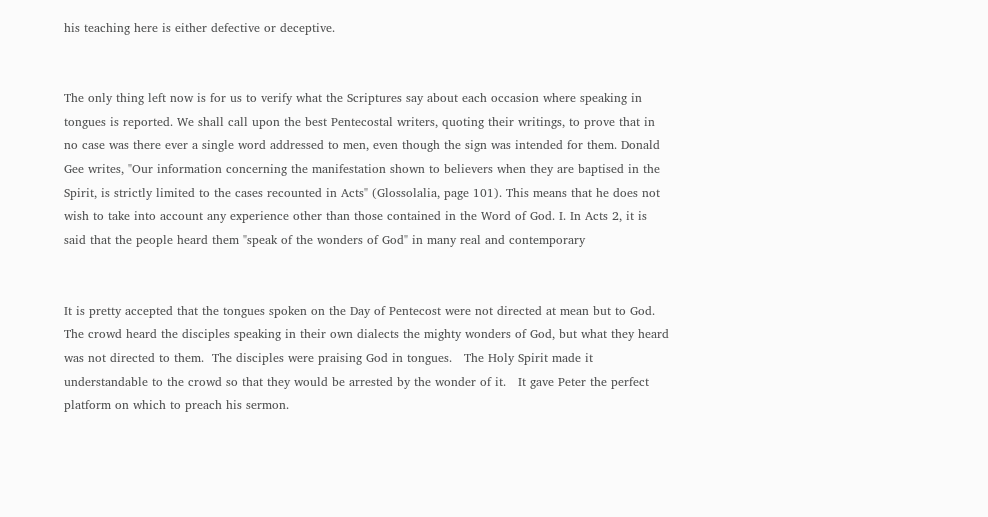his teaching here is either defective or deceptive.


The only thing left now is for us to verify what the Scriptures say about each occasion where speaking in tongues is reported. We shall call upon the best Pentecostal writers, quoting their writings, to prove that in no case was there ever a single word addressed to men, even though the sign was intended for them. Donald Gee writes, "Our information concerning the manifestation shown to believers when they are baptised in the Spirit, is strictly limited to the cases recounted in Acts" (Glossolalia, page 101). This means that he does not wish to take into account any experience other than those contained in the Word of God. I. In Acts 2, it is said that the people heard them "speak of the wonders of God" in many real and contemporary


It is pretty accepted that the tongues spoken on the Day of Pentecost were not directed at mean but to God.   The crowd heard the disciples speaking in their own dialects the mighty wonders of God, but what they heard was not directed to them.  The disciples were praising God in tongues.   The Holy Spirit made it understandable to the crowd so that they would be arrested by the wonder of it.   It gave Peter the perfect platform on which to preach his sermon.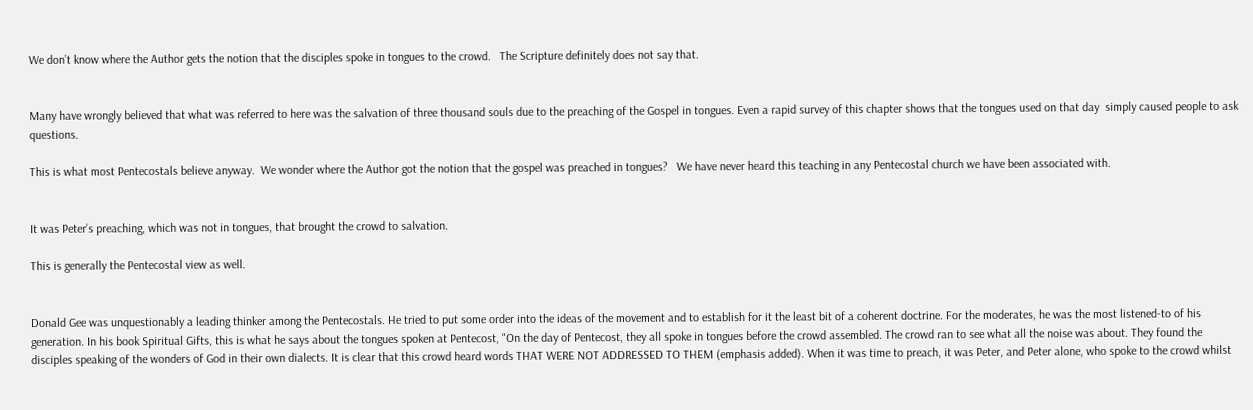We don’t know where the Author gets the notion that the disciples spoke in tongues to the crowd.   The Scripture definitely does not say that.


Many have wrongly believed that what was referred to here was the salvation of three thousand souls due to the preaching of the Gospel in tongues. Even a rapid survey of this chapter shows that the tongues used on that day  simply caused people to ask questions.

This is what most Pentecostals believe anyway.  We wonder where the Author got the notion that the gospel was preached in tongues?   We have never heard this teaching in any Pentecostal church we have been associated with.


It was Peter’s preaching, which was not in tongues, that brought the crowd to salvation.

This is generally the Pentecostal view as well.


Donald Gee was unquestionably a leading thinker among the Pentecostals. He tried to put some order into the ideas of the movement and to establish for it the least bit of a coherent doctrine. For the moderates, he was the most listened-to of his generation. In his book Spiritual Gifts, this is what he says about the tongues spoken at Pentecost, "On the day of Pentecost, they all spoke in tongues before the crowd assembled. The crowd ran to see what all the noise was about. They found the disciples speaking of the wonders of God in their own dialects. It is clear that this crowd heard words THAT WERE NOT ADDRESSED TO THEM (emphasis added). When it was time to preach, it was Peter, and Peter alone, who spoke to the crowd whilst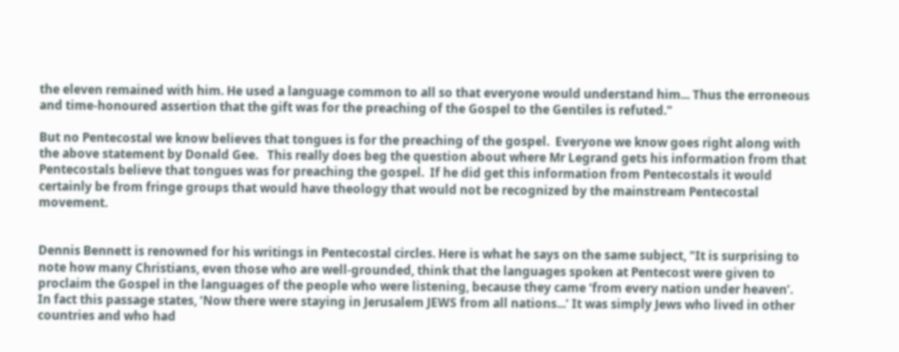the eleven remained with him. He used a language common to all so that everyone would understand him... Thus the erroneous and time-honoured assertion that the gift was for the preaching of the Gospel to the Gentiles is refuted."

But no Pentecostal we know believes that tongues is for the preaching of the gospel.  Everyone we know goes right along with the above statement by Donald Gee.   This really does beg the question about where Mr Legrand gets his information from that Pentecostals believe that tongues was for preaching the gospel.  If he did get this information from Pentecostals it would certainly be from fringe groups that would have theology that would not be recognized by the mainstream Pentecostal movement.


Dennis Bennett is renowned for his writings in Pentecostal circles. Here is what he says on the same subject, "It is surprising to note how many Christians, even those who are well-grounded, think that the languages spoken at Pentecost were given to proclaim the Gospel in the languages of the people who were listening, because they came ‘from every nation under heaven’. In fact this passage states, ‘Now there were staying in Jerusalem JEWS from all nations...’ It was simply Jews who lived in other countries and who had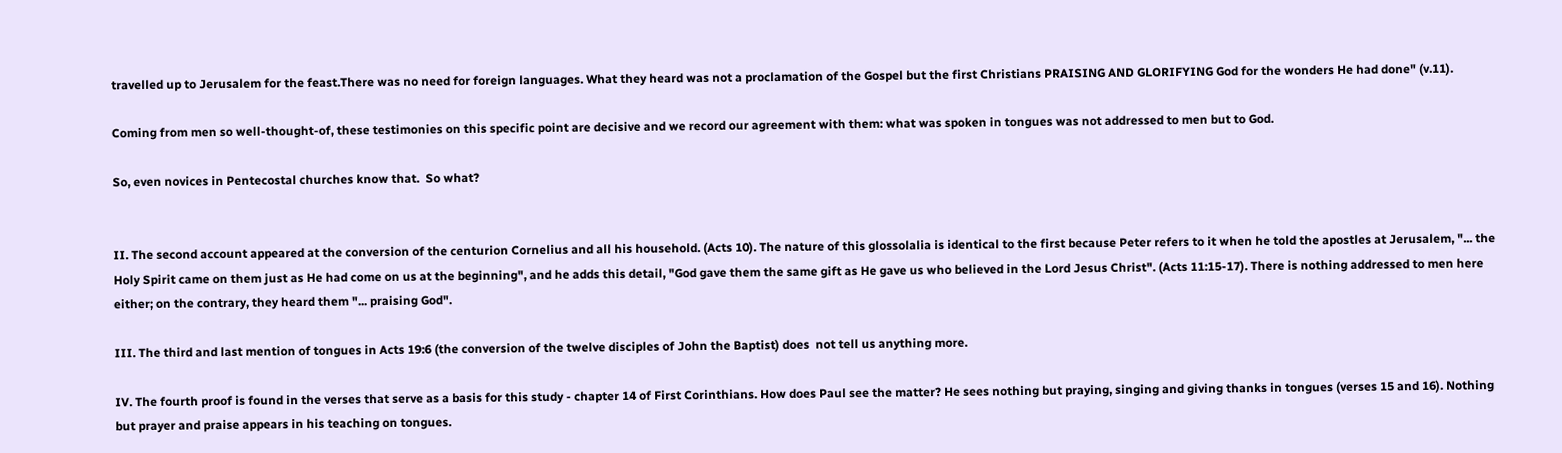travelled up to Jerusalem for the feast.There was no need for foreign languages. What they heard was not a proclamation of the Gospel but the first Christians PRAISING AND GLORIFYING God for the wonders He had done" (v.11).

Coming from men so well-thought-of, these testimonies on this specific point are decisive and we record our agreement with them: what was spoken in tongues was not addressed to men but to God.

So, even novices in Pentecostal churches know that.  So what?


II. The second account appeared at the conversion of the centurion Cornelius and all his household. (Acts 10). The nature of this glossolalia is identical to the first because Peter refers to it when he told the apostles at Jerusalem, "... the Holy Spirit came on them just as He had come on us at the beginning", and he adds this detail, "God gave them the same gift as He gave us who believed in the Lord Jesus Christ". (Acts 11:15-17). There is nothing addressed to men here either; on the contrary, they heard them "... praising God".

III. The third and last mention of tongues in Acts 19:6 (the conversion of the twelve disciples of John the Baptist) does  not tell us anything more.

IV. The fourth proof is found in the verses that serve as a basis for this study - chapter 14 of First Corinthians. How does Paul see the matter? He sees nothing but praying, singing and giving thanks in tongues (verses 15 and 16). Nothing but prayer and praise appears in his teaching on tongues.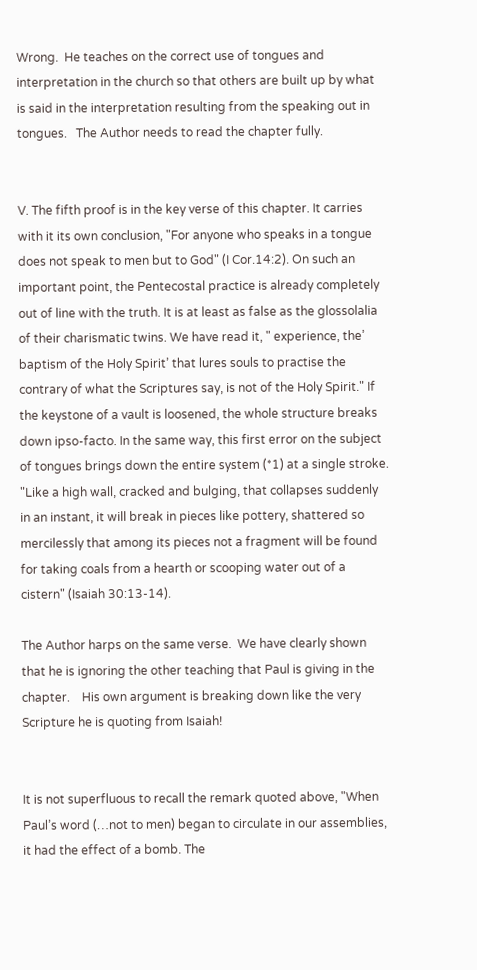Wrong.  He teaches on the correct use of tongues and interpretation in the church so that others are built up by what is said in the interpretation resulting from the speaking out in tongues.   The Author needs to read the chapter fully.


V. The fifth proof is in the key verse of this chapter. It carries with it its own conclusion, "For anyone who speaks in a tongue does not speak to men but to God" (I Cor.14:2). On such an important point, the Pentecostal practice is already completely out of line with the truth. It is at least as false as the glossolalia of their charismatic twins. We have read it, " experience, the’ baptism of the Holy Spirit’ that lures souls to practise the contrary of what the Scriptures say, is not of the Holy Spirit." If the keystone of a vault is loosened, the whole structure breaks down ipso-facto. In the same way, this first error on the subject of tongues brings down the entire system (*1) at a single stroke. "Like a high wall, cracked and bulging, that collapses suddenly in an instant, it will break in pieces like pottery, shattered so mercilessly that among its pieces not a fragment will be found for taking coals from a hearth or scooping water out of a cistern" (Isaiah 30:13-14).

The Author harps on the same verse.  We have clearly shown that he is ignoring the other teaching that Paul is giving in the chapter.    His own argument is breaking down like the very Scripture he is quoting from Isaiah!


It is not superfluous to recall the remark quoted above, "When Paul’s word (…not to men) began to circulate in our assemblies, it had the effect of a bomb. The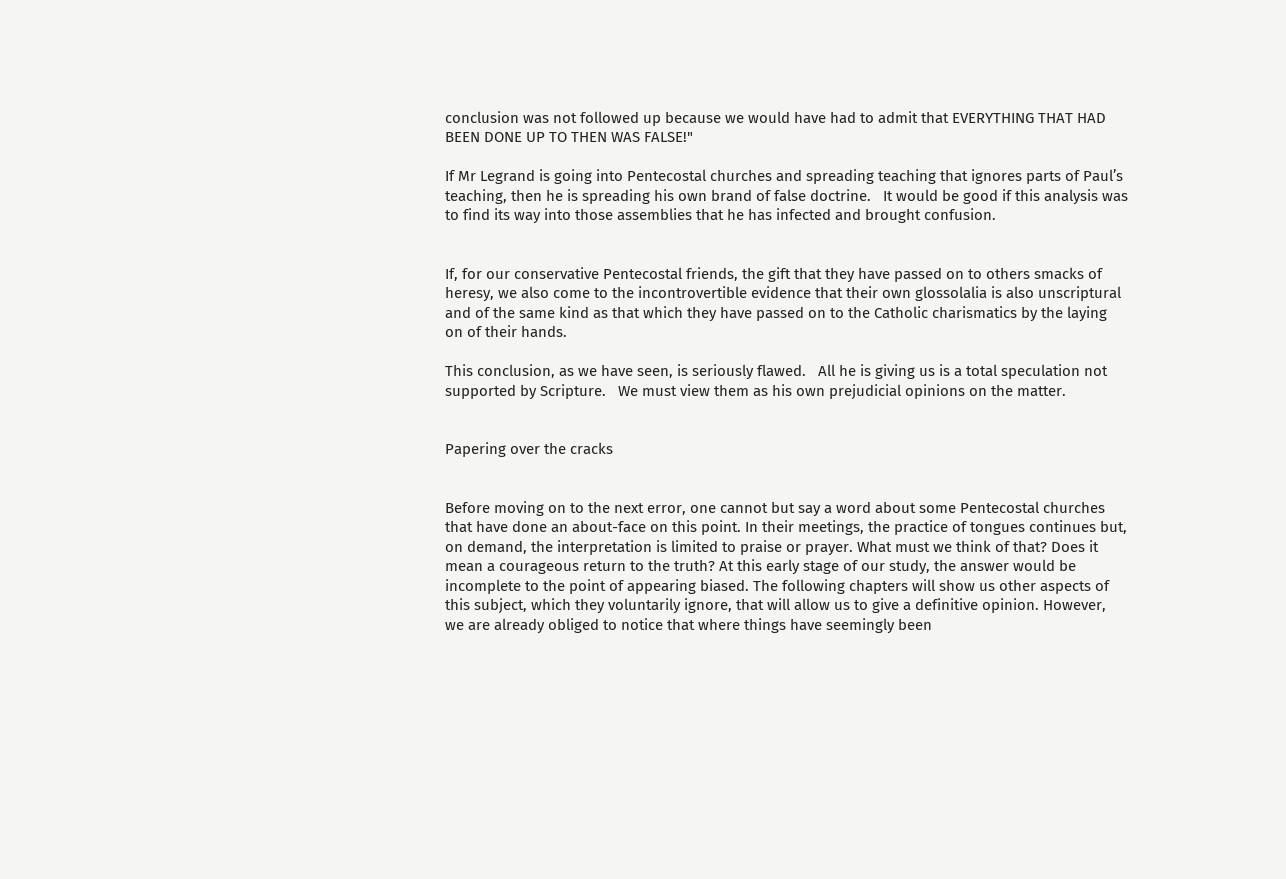conclusion was not followed up because we would have had to admit that EVERYTHING THAT HAD BEEN DONE UP TO THEN WAS FALSE!"

If Mr Legrand is going into Pentecostal churches and spreading teaching that ignores parts of Paul’s teaching, then he is spreading his own brand of false doctrine.   It would be good if this analysis was to find its way into those assemblies that he has infected and brought confusion.


If, for our conservative Pentecostal friends, the gift that they have passed on to others smacks of heresy, we also come to the incontrovertible evidence that their own glossolalia is also unscriptural and of the same kind as that which they have passed on to the Catholic charismatics by the laying on of their hands.

This conclusion, as we have seen, is seriously flawed.   All he is giving us is a total speculation not supported by Scripture.   We must view them as his own prejudicial opinions on the matter.


Papering over the cracks


Before moving on to the next error, one cannot but say a word about some Pentecostal churches that have done an about-face on this point. In their meetings, the practice of tongues continues but, on demand, the interpretation is limited to praise or prayer. What must we think of that? Does it mean a courageous return to the truth? At this early stage of our study, the answer would be incomplete to the point of appearing biased. The following chapters will show us other aspects of this subject, which they voluntarily ignore, that will allow us to give a definitive opinion. However, we are already obliged to notice that where things have seemingly been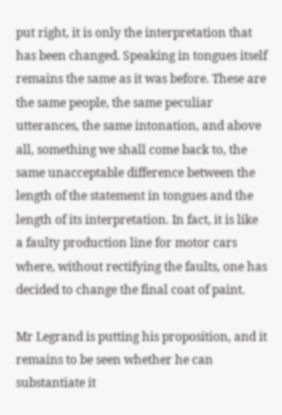put right, it is only the interpretation that has been changed. Speaking in tongues itself remains the same as it was before. These are the same people, the same peculiar utterances, the same intonation, and above all, something we shall come back to, the same unacceptable difference between the length of the statement in tongues and the length of its interpretation. In fact, it is like a faulty production line for motor cars where, without rectifying the faults, one has decided to change the final coat of paint.

Mr Legrand is putting his proposition, and it remains to be seen whether he can substantiate it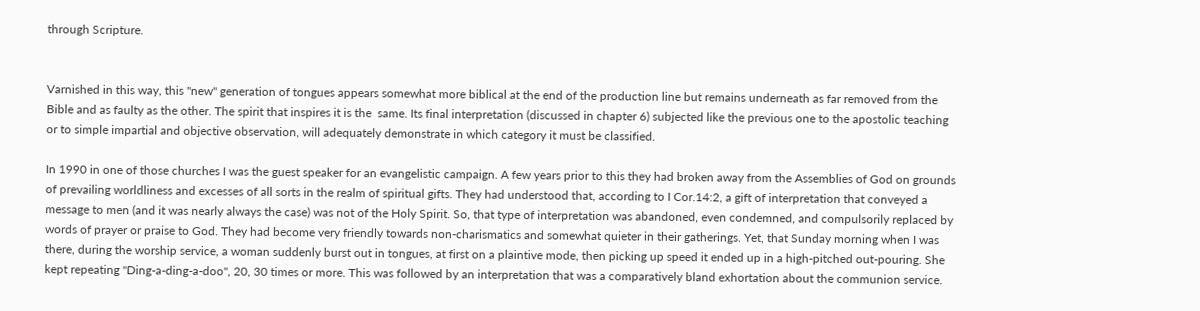through Scripture.


Varnished in this way, this "new" generation of tongues appears somewhat more biblical at the end of the production line but remains underneath as far removed from the Bible and as faulty as the other. The spirit that inspires it is the  same. Its final interpretation (discussed in chapter 6) subjected like the previous one to the apostolic teaching or to simple impartial and objective observation, will adequately demonstrate in which category it must be classified.

In 1990 in one of those churches I was the guest speaker for an evangelistic campaign. A few years prior to this they had broken away from the Assemblies of God on grounds of prevailing worldliness and excesses of all sorts in the realm of spiritual gifts. They had understood that, according to I Cor.14:2, a gift of interpretation that conveyed a message to men (and it was nearly always the case) was not of the Holy Spirit. So, that type of interpretation was abandoned, even condemned, and compulsorily replaced by words of prayer or praise to God. They had become very friendly towards non-charismatics and somewhat quieter in their gatherings. Yet, that Sunday morning when I was there, during the worship service, a woman suddenly burst out in tongues, at first on a plaintive mode, then picking up speed it ended up in a high-pitched out-pouring. She kept repeating "Ding-a-ding-a-doo", 20, 30 times or more. This was followed by an interpretation that was a comparatively bland exhortation about the communion service.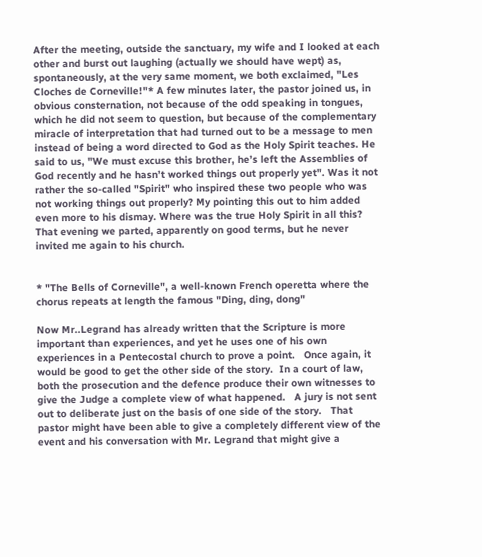After the meeting, outside the sanctuary, my wife and I looked at each other and burst out laughing (actually we should have wept) as, spontaneously, at the very same moment, we both exclaimed, "Les Cloches de Corneville!"* A few minutes later, the pastor joined us, in obvious consternation, not because of the odd speaking in tongues, which he did not seem to question, but because of the complementary miracle of interpretation that had turned out to be a message to men instead of being a word directed to God as the Holy Spirit teaches. He said to us, "We must excuse this brother, he’s left the Assemblies of God recently and he hasn’t worked things out properly yet". Was it not rather the so-called "Spirit" who inspired these two people who was not working things out properly? My pointing this out to him added even more to his dismay. Where was the true Holy Spirit in all this?  That evening we parted, apparently on good terms, but he never invited me again to his church.


* "The Bells of Corneville", a well-known French operetta where the chorus repeats at length the famous "Ding, ding, dong"

Now Mr..Legrand has already written that the Scripture is more important than experiences, and yet he uses one of his own experiences in a Pentecostal church to prove a point.   Once again, it would be good to get the other side of the story.  In a court of law, both the prosecution and the defence produce their own witnesses to give the Judge a complete view of what happened.   A jury is not sent out to deliberate just on the basis of one side of the story.   That pastor might have been able to give a completely different view of the event and his conversation with Mr. Legrand that might give a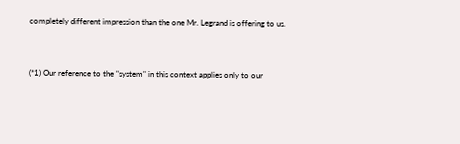completely different impression than the one Mr. Legrand is offering to us.


(*1) Our reference to the "system" in this context applies only to our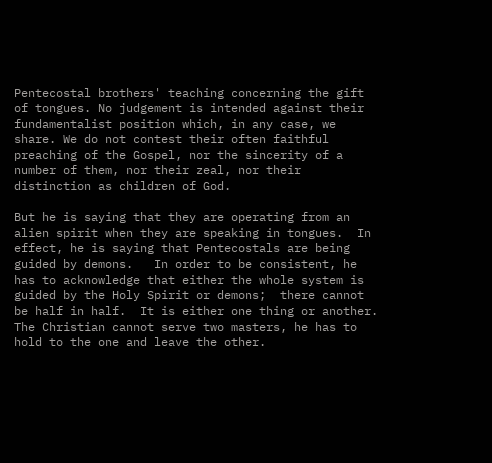Pentecostal brothers' teaching concerning the gift of tongues. No judgement is intended against their fundamentalist position which, in any case, we share. We do not contest their often faithful preaching of the Gospel, nor the sincerity of a number of them, nor their zeal, nor their distinction as children of God.

But he is saying that they are operating from an alien spirit when they are speaking in tongues.  In effect, he is saying that Pentecostals are being guided by demons.   In order to be consistent, he has to acknowledge that either the whole system is guided by the Holy Spirit or demons;  there cannot be half in half.  It is either one thing or another.   The Christian cannot serve two masters, he has to hold to the one and leave the other.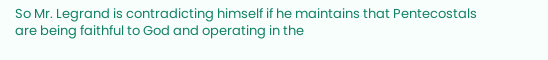So Mr. Legrand is contradicting himself if he maintains that Pentecostals are being faithful to God and operating in the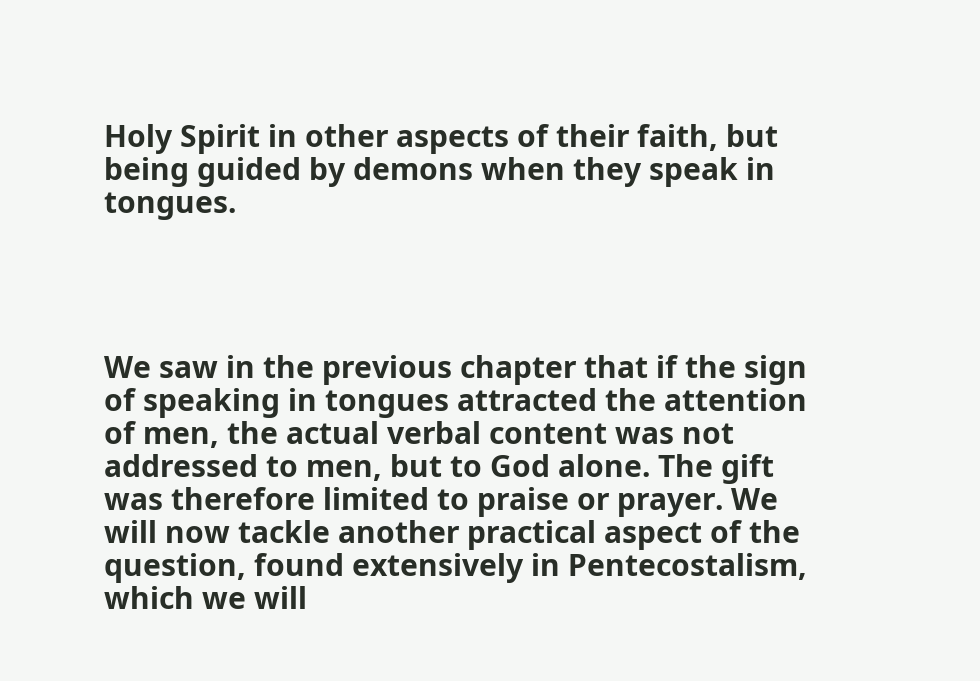Holy Spirit in other aspects of their faith, but being guided by demons when they speak in tongues.




We saw in the previous chapter that if the sign of speaking in tongues attracted the attention of men, the actual verbal content was not addressed to men, but to God alone. The gift was therefore limited to praise or prayer. We will now tackle another practical aspect of the question, found extensively in Pentecostalism, which we will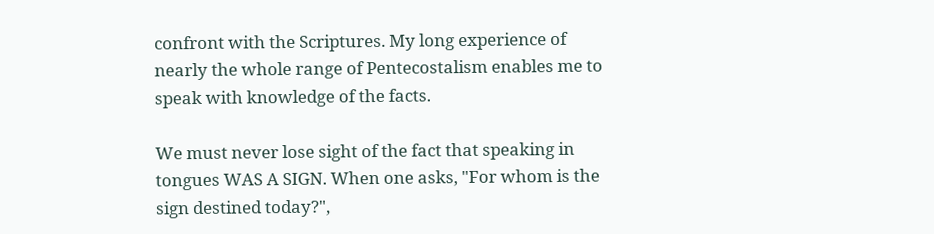confront with the Scriptures. My long experience of nearly the whole range of Pentecostalism enables me to speak with knowledge of the facts.

We must never lose sight of the fact that speaking in tongues WAS A SIGN. When one asks, "For whom is the sign destined today?",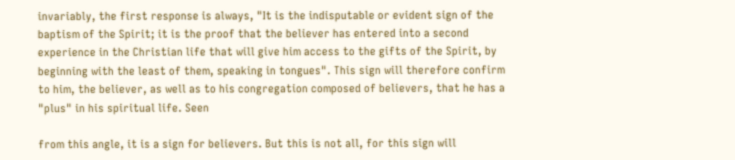invariably, the first response is always, "It is the indisputable or evident sign of the baptism of the Spirit; it is the proof that the believer has entered into a second experience in the Christian life that will give him access to the gifts of the Spirit, by beginning with the least of them, speaking in tongues". This sign will therefore confirm to him, the believer, as well as to his congregation composed of believers, that he has a "plus" in his spiritual life. Seen

from this angle, it is a sign for believers. But this is not all, for this sign will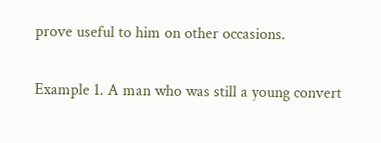prove useful to him on other occasions.


Example 1. A man who was still a young convert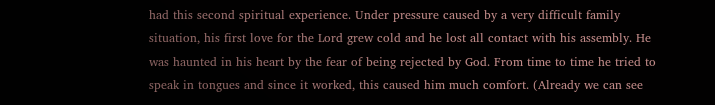had this second spiritual experience. Under pressure caused by a very difficult family situation, his first love for the Lord grew cold and he lost all contact with his assembly. He was haunted in his heart by the fear of being rejected by God. From time to time he tried to speak in tongues and since it worked, this caused him much comfort. (Already we can see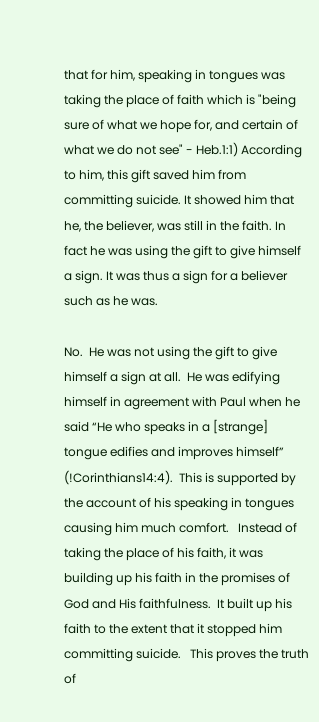that for him, speaking in tongues was taking the place of faith which is "being sure of what we hope for, and certain of what we do not see" - Heb.1:1) According to him, this gift saved him from committing suicide. It showed him that he, the believer, was still in the faith. In fact he was using the gift to give himself a sign. It was thus a sign for a believer such as he was.

No.  He was not using the gift to give himself a sign at all.  He was edifying himself in agreement with Paul when he said “He who speaks in a [strange] tongue edifies and improves himself” (!Corinthians14:4).  This is supported by the account of his speaking in tongues causing him much comfort.   Instead of taking the place of his faith, it was building up his faith in the promises of God and His faithfulness.  It built up his faith to the extent that it stopped him committing suicide.   This proves the truth of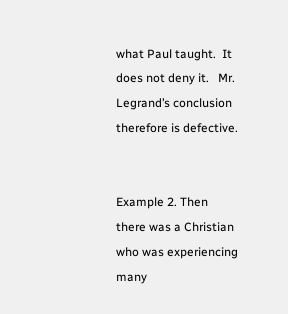what Paul taught.  It does not deny it.   Mr. Legrand’s conclusion therefore is defective.


Example 2. Then there was a Christian who was experiencing many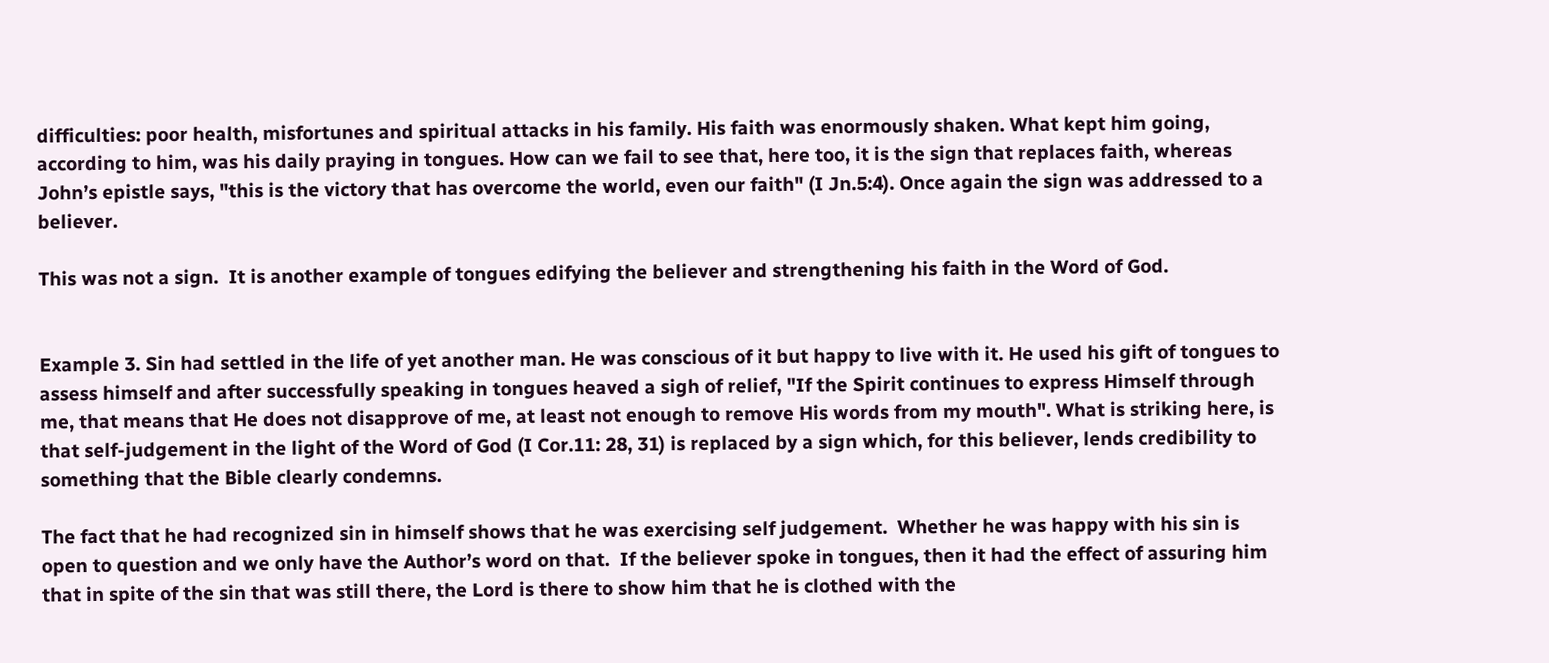difficulties: poor health, misfortunes and spiritual attacks in his family. His faith was enormously shaken. What kept him going, according to him, was his daily praying in tongues. How can we fail to see that, here too, it is the sign that replaces faith, whereas John’s epistle says, "this is the victory that has overcome the world, even our faith" (I Jn.5:4). Once again the sign was addressed to a believer.

This was not a sign.  It is another example of tongues edifying the believer and strengthening his faith in the Word of God.


Example 3. Sin had settled in the life of yet another man. He was conscious of it but happy to live with it. He used his gift of tongues to assess himself and after successfully speaking in tongues heaved a sigh of relief, "If the Spirit continues to express Himself through me, that means that He does not disapprove of me, at least not enough to remove His words from my mouth". What is striking here, is that self-judgement in the light of the Word of God (I Cor.11: 28, 31) is replaced by a sign which, for this believer, lends credibility to something that the Bible clearly condemns.

The fact that he had recognized sin in himself shows that he was exercising self judgement.  Whether he was happy with his sin is open to question and we only have the Author’s word on that.  If the believer spoke in tongues, then it had the effect of assuring him that in spite of the sin that was still there, the Lord is there to show him that he is clothed with the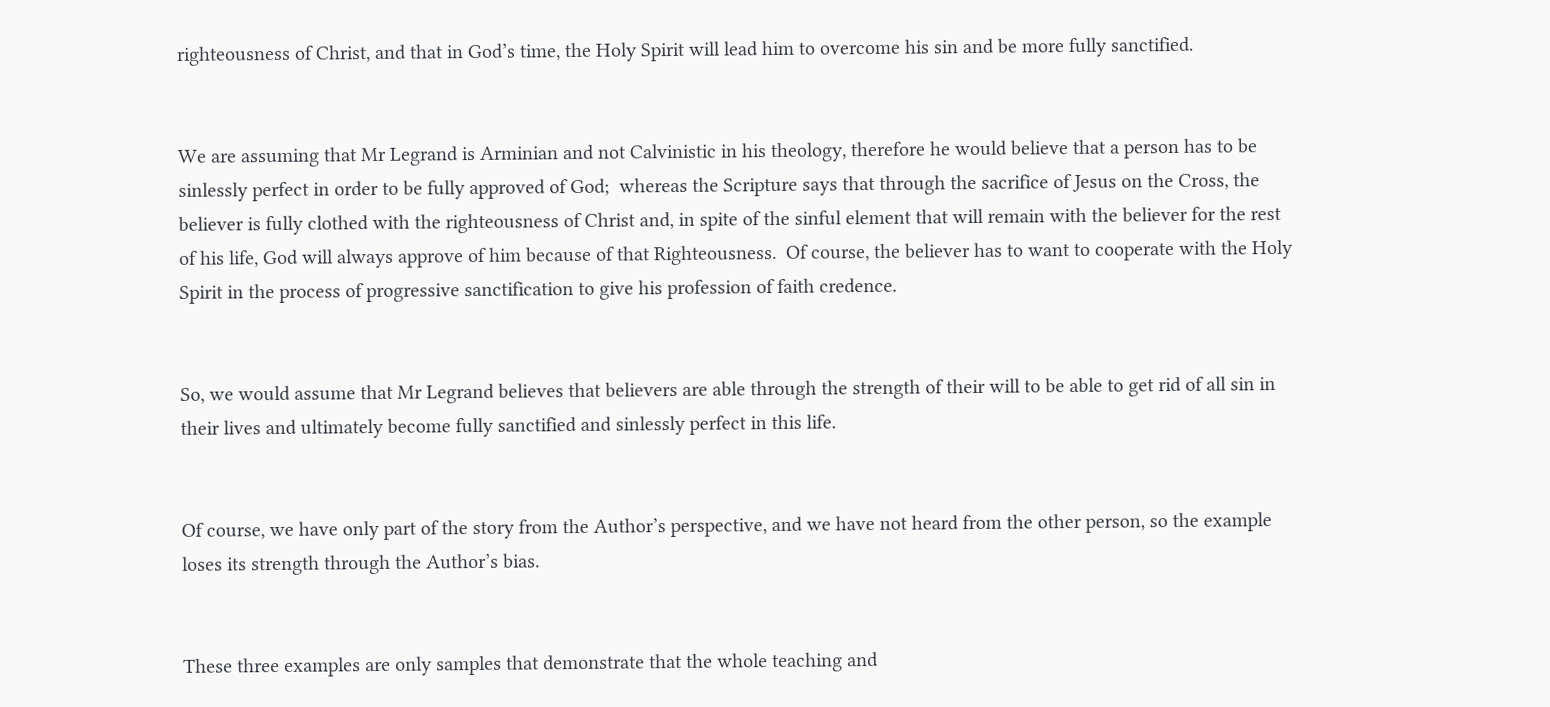righteousness of Christ, and that in God’s time, the Holy Spirit will lead him to overcome his sin and be more fully sanctified.


We are assuming that Mr Legrand is Arminian and not Calvinistic in his theology, therefore he would believe that a person has to be sinlessly perfect in order to be fully approved of God;  whereas the Scripture says that through the sacrifice of Jesus on the Cross, the believer is fully clothed with the righteousness of Christ and, in spite of the sinful element that will remain with the believer for the rest of his life, God will always approve of him because of that Righteousness.  Of course, the believer has to want to cooperate with the Holy Spirit in the process of progressive sanctification to give his profession of faith credence.


So, we would assume that Mr Legrand believes that believers are able through the strength of their will to be able to get rid of all sin in their lives and ultimately become fully sanctified and sinlessly perfect in this life.


Of course, we have only part of the story from the Author’s perspective, and we have not heard from the other person, so the example loses its strength through the Author’s bias.


These three examples are only samples that demonstrate that the whole teaching and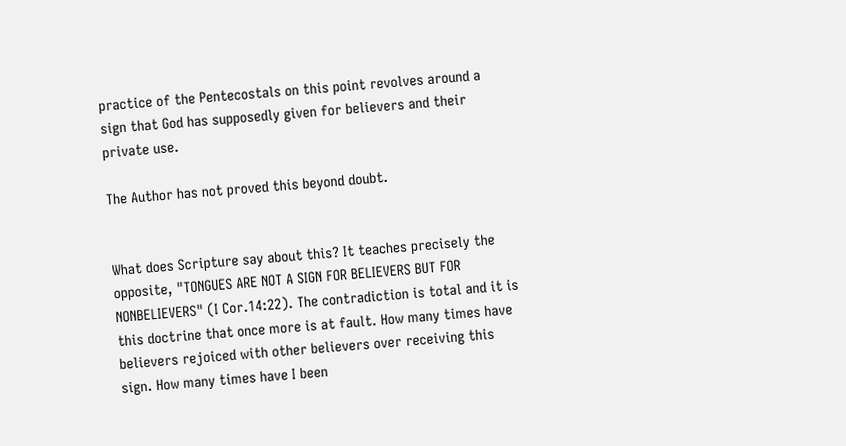practice of the Pentecostals on this point revolves around a sign that God has supposedly given for believers and their private use.

The Author has not proved this beyond doubt.


What does Scripture say about this? It teaches precisely the opposite, "TONGUES ARE NOT A SIGN FOR BELIEVERS BUT FOR NONBELIEVERS" (I Cor.14:22). The contradiction is total and it is this doctrine that once more is at fault. How many times have believers rejoiced with other believers over receiving this sign. How many times have I been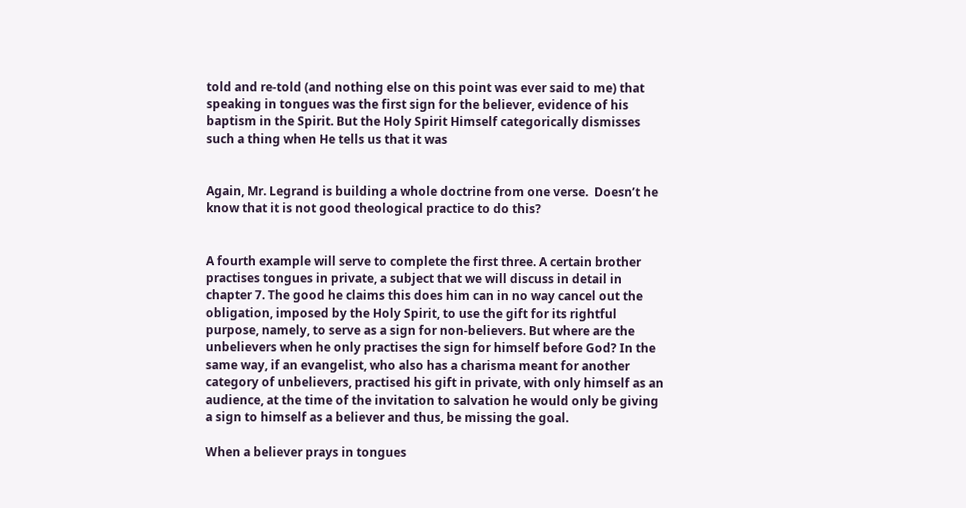told and re-told (and nothing else on this point was ever said to me) that speaking in tongues was the first sign for the believer, evidence of his baptism in the Spirit. But the Holy Spirit Himself categorically dismisses such a thing when He tells us that it was


Again, Mr. Legrand is building a whole doctrine from one verse.  Doesn’t he know that it is not good theological practice to do this?


A fourth example will serve to complete the first three. A certain brother practises tongues in private, a subject that we will discuss in detail in chapter 7. The good he claims this does him can in no way cancel out the obligation, imposed by the Holy Spirit, to use the gift for its rightful purpose, namely, to serve as a sign for non-believers. But where are the unbelievers when he only practises the sign for himself before God? In the same way, if an evangelist, who also has a charisma meant for another category of unbelievers, practised his gift in private, with only himself as an audience, at the time of the invitation to salvation he would only be giving a sign to himself as a believer and thus, be missing the goal.

When a believer prays in tongues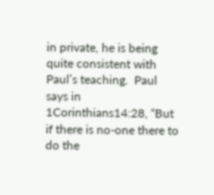in private, he is being quite consistent with Paul’s teaching.  Paul says in 1Corinthians14:28, “But if there is no-one there to do the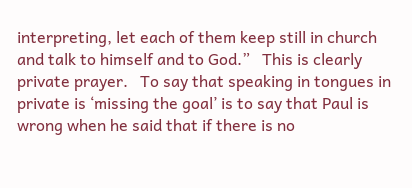interpreting, let each of them keep still in church and talk to himself and to God.”   This is clearly private prayer.   To say that speaking in tongues in private is ‘missing the goal’ is to say that Paul is wrong when he said that if there is no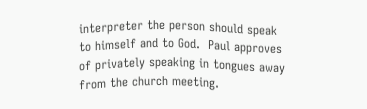interpreter the person should speak to himself and to God.  Paul approves of privately speaking in tongues away from the church meeting.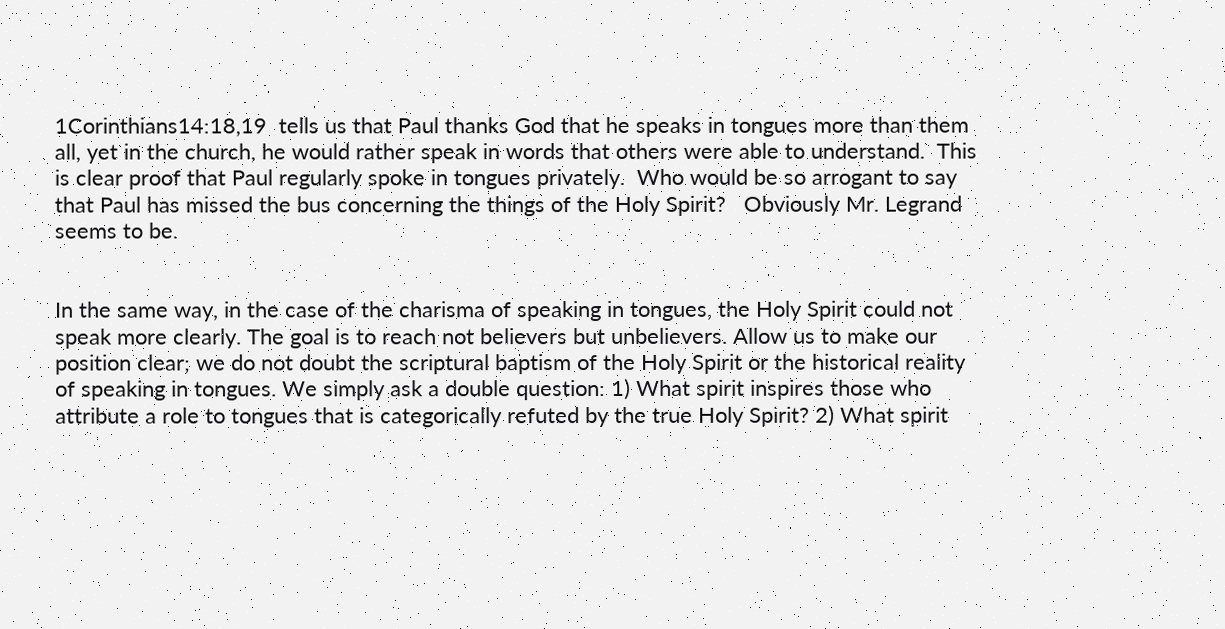1Corinthians14:18,19  tells us that Paul thanks God that he speaks in tongues more than them all, yet in the church, he would rather speak in words that others were able to understand.  This is clear proof that Paul regularly spoke in tongues privately.  Who would be so arrogant to say that Paul has missed the bus concerning the things of the Holy Spirit?   Obviously Mr. Legrand seems to be.


In the same way, in the case of the charisma of speaking in tongues, the Holy Spirit could not speak more clearly. The goal is to reach not believers but unbelievers. Allow us to make our position clear; we do not doubt the scriptural baptism of the Holy Spirit or the historical reality of speaking in tongues. We simply ask a double question: 1) What spirit inspires those who attribute a role to tongues that is categorically refuted by the true Holy Spirit? 2) What spirit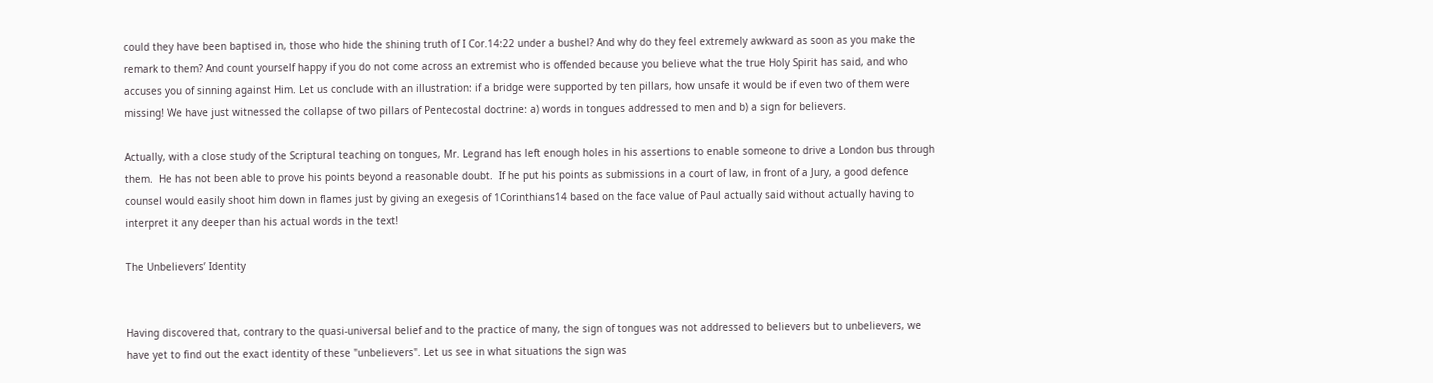could they have been baptised in, those who hide the shining truth of I Cor.14:22 under a bushel? And why do they feel extremely awkward as soon as you make the remark to them? And count yourself happy if you do not come across an extremist who is offended because you believe what the true Holy Spirit has said, and who accuses you of sinning against Him. Let us conclude with an illustration: if a bridge were supported by ten pillars, how unsafe it would be if even two of them were missing! We have just witnessed the collapse of two pillars of Pentecostal doctrine: a) words in tongues addressed to men and b) a sign for believers.

Actually, with a close study of the Scriptural teaching on tongues, Mr. Legrand has left enough holes in his assertions to enable someone to drive a London bus through them.  He has not been able to prove his points beyond a reasonable doubt.  If he put his points as submissions in a court of law, in front of a Jury, a good defence counsel would easily shoot him down in flames just by giving an exegesis of 1Corinthians14 based on the face value of Paul actually said without actually having to interpret it any deeper than his actual words in the text!

The Unbelievers’ Identity


Having discovered that, contrary to the quasi-universal belief and to the practice of many, the sign of tongues was not addressed to believers but to unbelievers, we have yet to find out the exact identity of these "unbelievers". Let us see in what situations the sign was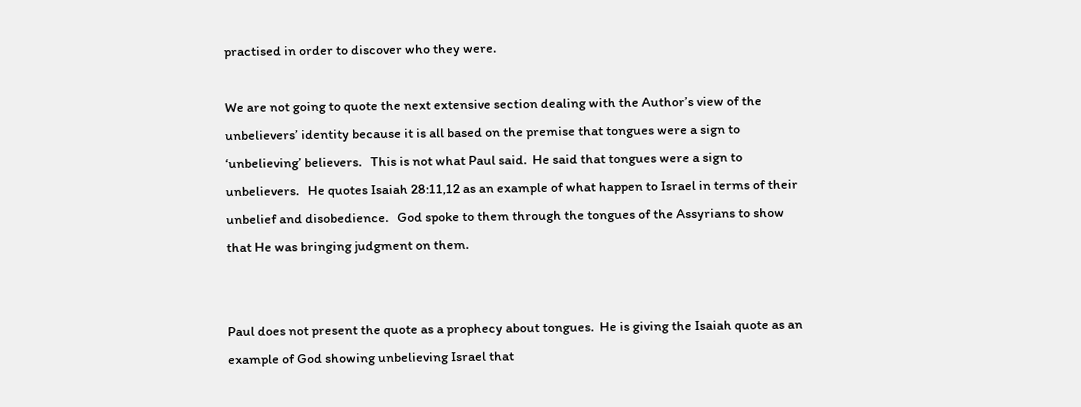practised in order to discover who they were.

We are not going to quote the next extensive section dealing with the Author’s view of the unbelievers’ identity because it is all based on the premise that tongues were a sign to ‘unbelieving’ believers.   This is not what Paul said.  He said that tongues were a sign to unbelievers.   He quotes Isaiah 28:11,12 as an example of what happen to Israel in terms of their unbelief and disobedience.   God spoke to them through the tongues of the Assyrians to show that He was bringing judgment on them.


Paul does not present the quote as a prophecy about tongues.  He is giving the Isaiah quote as an example of God showing unbelieving Israel that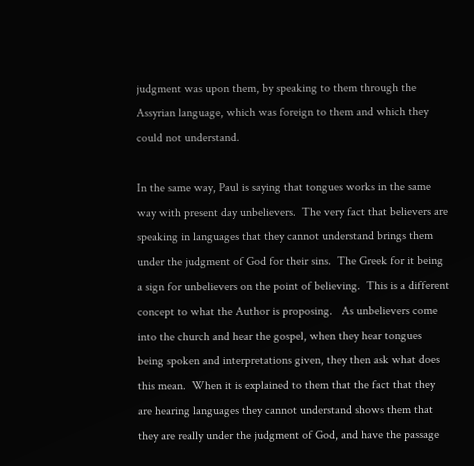judgment was upon them, by speaking to them through the Assyrian language, which was foreign to them and which they could not understand.

In the same way, Paul is saying that tongues works in the same way with present day unbelievers.  The very fact that believers are speaking in languages that they cannot understand brings them under the judgment of God for their sins.  The Greek for it being a sign for unbelievers on the point of believing.  This is a different concept to what the Author is proposing.   As unbelievers come into the church and hear the gospel, when they hear tongues being spoken and interpretations given, they then ask what does this mean.  When it is explained to them that the fact that they are hearing languages they cannot understand shows them that they are really under the judgment of God, and have the passage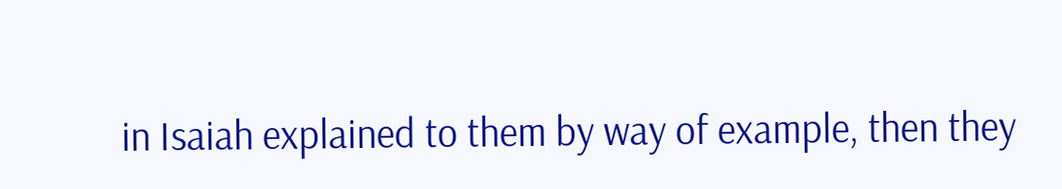in Isaiah explained to them by way of example, then they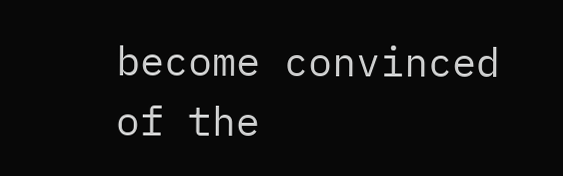become convinced of the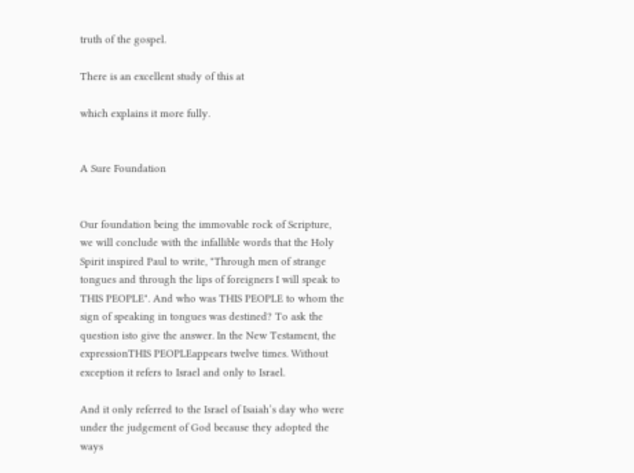truth of the gospel.

There is an excellent study of this at

which explains it more fully.


A Sure Foundation


Our foundation being the immovable rock of Scripture, we will conclude with the infallible words that the Holy Spirit inspired Paul to write, "Through men of strange tongues and through the lips of foreigners I will speak to THIS PEOPLE". And who was THIS PEOPLE to whom the sign of speaking in tongues was destined? To ask the question isto give the answer. In the New Testament, the expressionTHIS PEOPLEappears twelve times. Without exception it refers to Israel and only to Israel.

And it only referred to the Israel of Isaiah’s day who were under the judgement of God because they adopted the ways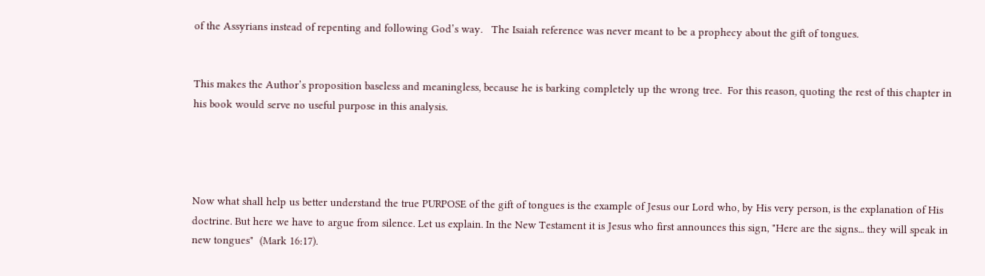of the Assyrians instead of repenting and following God’s way.   The Isaiah reference was never meant to be a prophecy about the gift of tongues.


This makes the Author’s proposition baseless and meaningless, because he is barking completely up the wrong tree.  For this reason, quoting the rest of this chapter in his book would serve no useful purpose in this analysis.




Now what shall help us better understand the true PURPOSE of the gift of tongues is the example of Jesus our Lord who, by His very person, is the explanation of His doctrine. But here we have to argue from silence. Let us explain. In the New Testament it is Jesus who first announces this sign, "Here are the signs... they will speak in new tongues"  (Mark 16:17).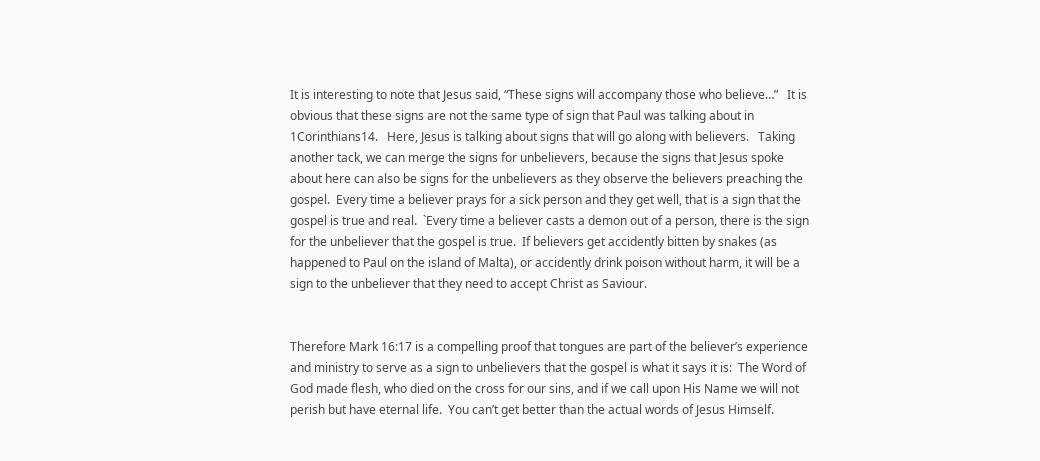It is interesting to note that Jesus said, “These signs will accompany those who believe…”   It is obvious that these signs are not the same type of sign that Paul was talking about in 1Corinthians14.   Here, Jesus is talking about signs that will go along with believers.   Taking another tack, we can merge the signs for unbelievers, because the signs that Jesus spoke about here can also be signs for the unbelievers as they observe the believers preaching the gospel.  Every time a believer prays for a sick person and they get well, that is a sign that the gospel is true and real.  `Every time a believer casts a demon out of a person, there is the sign for the unbeliever that the gospel is true.  If believers get accidently bitten by snakes (as happened to Paul on the island of Malta), or accidently drink poison without harm, it will be a sign to the unbeliever that they need to accept Christ as Saviour.


Therefore Mark 16:17 is a compelling proof that tongues are part of the believer’s experience and ministry to serve as a sign to unbelievers that the gospel is what it says it is:  The Word of God made flesh, who died on the cross for our sins, and if we call upon His Name we will not perish but have eternal life.  You can’t get better than the actual words of Jesus Himself.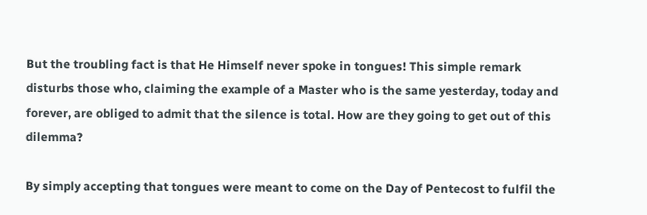But the troubling fact is that He Himself never spoke in tongues! This simple remark disturbs those who, claiming the example of a Master who is the same yesterday, today and forever, are obliged to admit that the silence is total. How are they going to get out of this dilemma?

By simply accepting that tongues were meant to come on the Day of Pentecost to fulfil the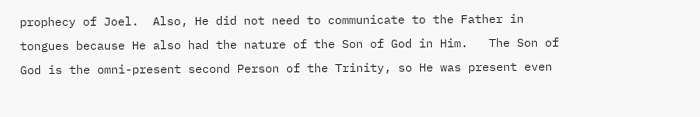prophecy of Joel.  Also, He did not need to communicate to the Father in tongues because He also had the nature of the Son of God in Him.   The Son of God is the omni-present second Person of the Trinity, so He was present even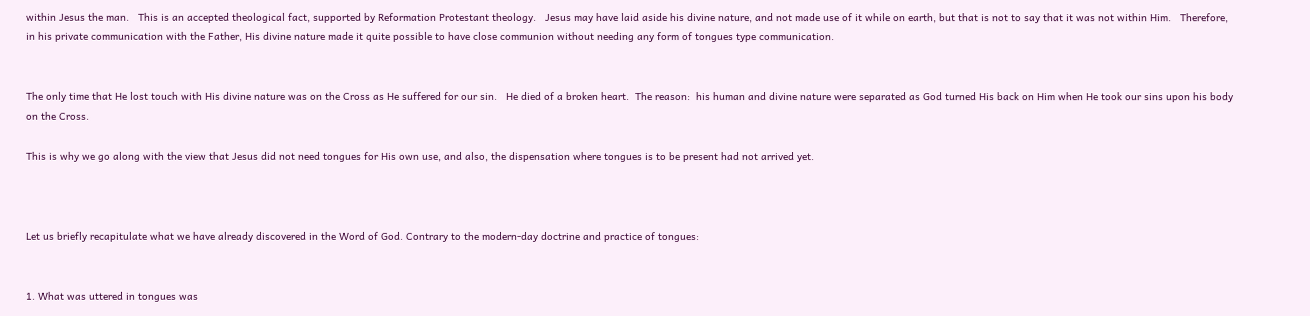within Jesus the man.   This is an accepted theological fact, supported by Reformation Protestant theology.   Jesus may have laid aside his divine nature, and not made use of it while on earth, but that is not to say that it was not within Him.   Therefore, in his private communication with the Father, His divine nature made it quite possible to have close communion without needing any form of tongues type communication.


The only time that He lost touch with His divine nature was on the Cross as He suffered for our sin.   He died of a broken heart.  The reason:  his human and divine nature were separated as God turned His back on Him when He took our sins upon his body on the Cross.

This is why we go along with the view that Jesus did not need tongues for His own use, and also, the dispensation where tongues is to be present had not arrived yet.



Let us briefly recapitulate what we have already discovered in the Word of God. Contrary to the modern-day doctrine and practice of tongues:


1. What was uttered in tongues was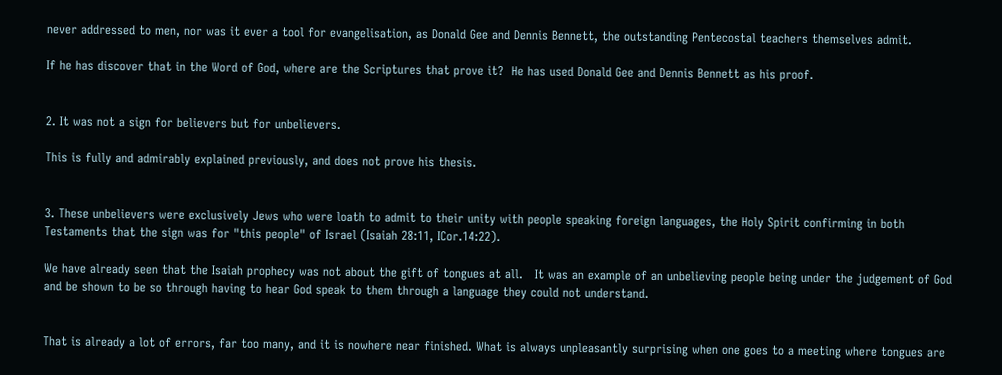never addressed to men, nor was it ever a tool for evangelisation, as Donald Gee and Dennis Bennett, the outstanding Pentecostal teachers themselves admit.

If he has discover that in the Word of God, where are the Scriptures that prove it?  He has used Donald Gee and Dennis Bennett as his proof.


2. It was not a sign for believers but for unbelievers.

This is fully and admirably explained previously, and does not prove his thesis.


3. These unbelievers were exclusively Jews who were loath to admit to their unity with people speaking foreign languages, the Holy Spirit confirming in both Testaments that the sign was for "this people" of Israel (Isaiah 28:11, ICor.14:22).

We have already seen that the Isaiah prophecy was not about the gift of tongues at all.   It was an example of an unbelieving people being under the judgement of God and be shown to be so through having to hear God speak to them through a language they could not understand.


That is already a lot of errors, far too many, and it is nowhere near finished. What is always unpleasantly surprising when one goes to a meeting where tongues are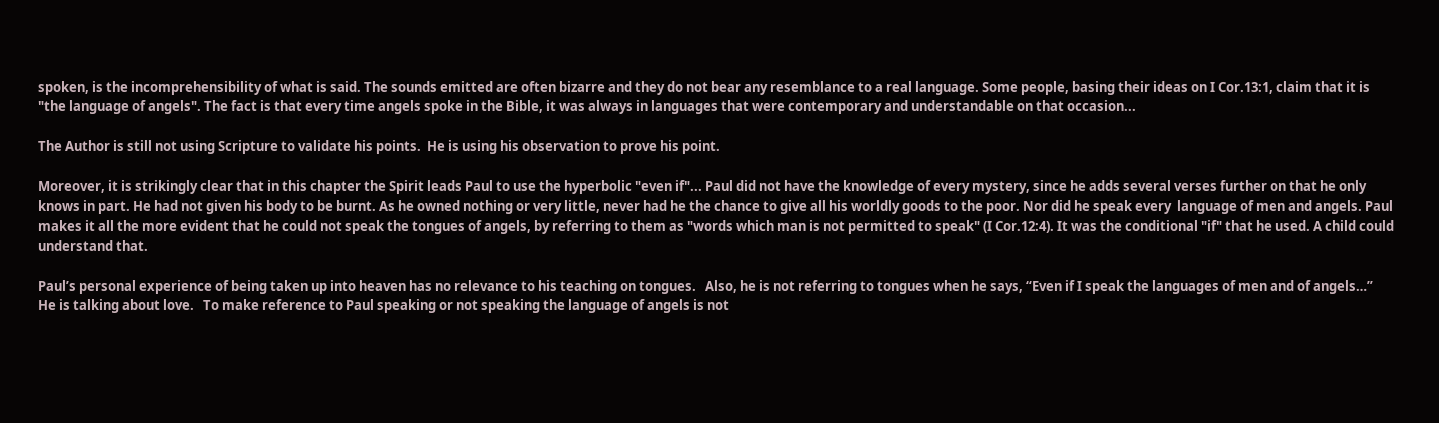spoken, is the incomprehensibility of what is said. The sounds emitted are often bizarre and they do not bear any resemblance to a real language. Some people, basing their ideas on I Cor.13:1, claim that it is "the language of angels". The fact is that every time angels spoke in the Bible, it was always in languages that were contemporary and understandable on that occasion...

The Author is still not using Scripture to validate his points.  He is using his observation to prove his point.

Moreover, it is strikingly clear that in this chapter the Spirit leads Paul to use the hyperbolic "even if"... Paul did not have the knowledge of every mystery, since he adds several verses further on that he only knows in part. He had not given his body to be burnt. As he owned nothing or very little, never had he the chance to give all his worldly goods to the poor. Nor did he speak every  language of men and angels. Paul makes it all the more evident that he could not speak the tongues of angels, by referring to them as "words which man is not permitted to speak" (I Cor.12:4). It was the conditional "if" that he used. A child could understand that.

Paul’s personal experience of being taken up into heaven has no relevance to his teaching on tongues.   Also, he is not referring to tongues when he says, “Even if I speak the languages of men and of angels…”  He is talking about love.   To make reference to Paul speaking or not speaking the language of angels is not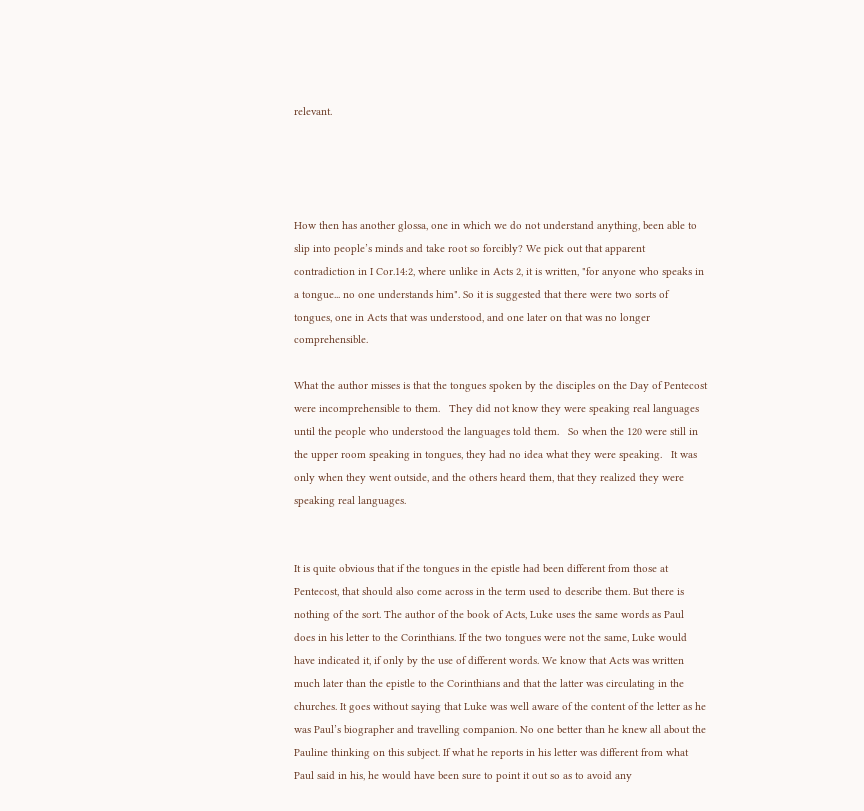relevant.




How then has another glossa, one in which we do not understand anything, been able to slip into people’s minds and take root so forcibly? We pick out that apparent contradiction in I Cor.14:2, where unlike in Acts 2, it is written, "for anyone who speaks in a tongue... no one understands him". So it is suggested that there were two sorts of tongues, one in Acts that was understood, and one later on that was no longer comprehensible.

What the author misses is that the tongues spoken by the disciples on the Day of Pentecost were incomprehensible to them.   They did not know they were speaking real languages until the people who understood the languages told them.   So when the 120 were still in the upper room speaking in tongues, they had no idea what they were speaking.   It was only when they went outside, and the others heard them, that they realized they were speaking real languages.


It is quite obvious that if the tongues in the epistle had been different from those at Pentecost, that should also come across in the term used to describe them. But there is nothing of the sort. The author of the book of Acts, Luke uses the same words as Paul does in his letter to the Corinthians. If the two tongues were not the same, Luke would have indicated it, if only by the use of different words. We know that Acts was written much later than the epistle to the Corinthians and that the latter was circulating in the churches. It goes without saying that Luke was well aware of the content of the letter as he was Paul’s biographer and travelling companion. No one better than he knew all about the Pauline thinking on this subject. If what he reports in his letter was different from what Paul said in his, he would have been sure to point it out so as to avoid any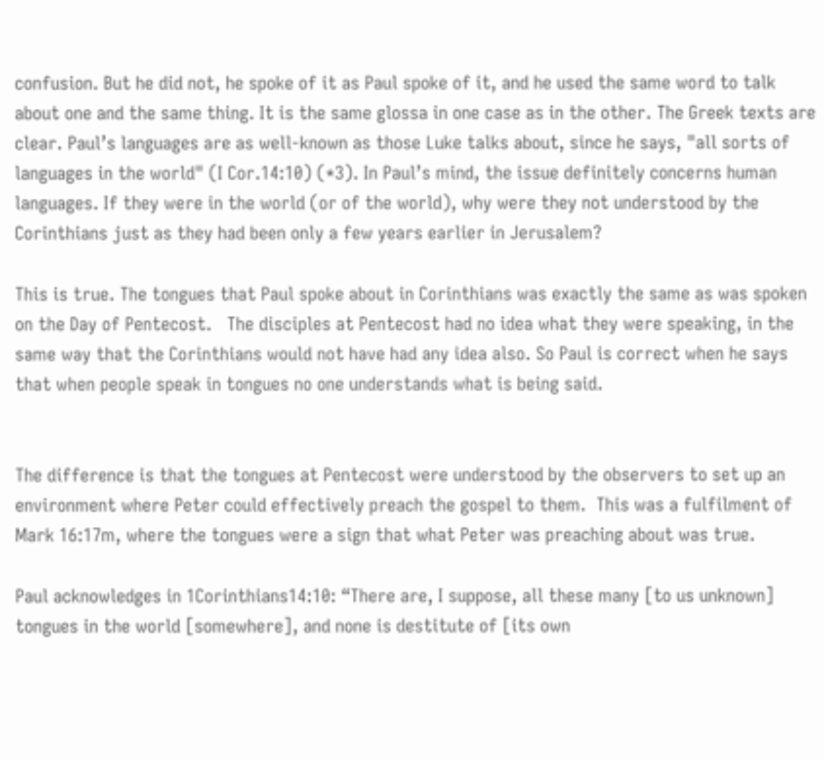confusion. But he did not, he spoke of it as Paul spoke of it, and he used the same word to talk about one and the same thing. It is the same glossa in one case as in the other. The Greek texts are clear. Paul’s languages are as well-known as those Luke talks about, since he says, "all sorts of languages in the world" (I Cor.14:10) (*3). In Paul’s mind, the issue definitely concerns human languages. If they were in the world (or of the world), why were they not understood by the Corinthians just as they had been only a few years earlier in Jerusalem?

This is true. The tongues that Paul spoke about in Corinthians was exactly the same as was spoken on the Day of Pentecost.   The disciples at Pentecost had no idea what they were speaking, in the same way that the Corinthians would not have had any idea also. So Paul is correct when he says that when people speak in tongues no one understands what is being said.


The difference is that the tongues at Pentecost were understood by the observers to set up an environment where Peter could effectively preach the gospel to them.  This was a fulfilment of Mark 16:17m, where the tongues were a sign that what Peter was preaching about was true.

Paul acknowledges in 1Corinthians14:10: “There are, I suppose, all these many [to us unknown] tongues in the world [somewhere], and none is destitute of [its own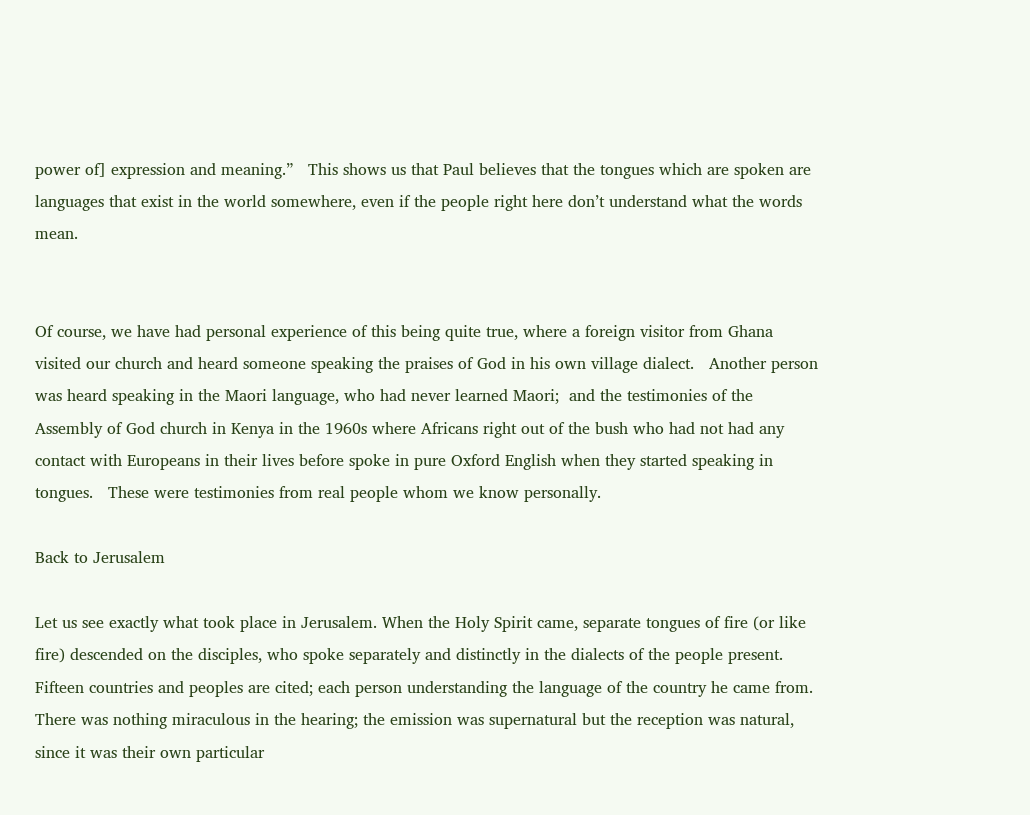power of] expression and meaning.”   This shows us that Paul believes that the tongues which are spoken are languages that exist in the world somewhere, even if the people right here don’t understand what the words mean.


Of course, we have had personal experience of this being quite true, where a foreign visitor from Ghana visited our church and heard someone speaking the praises of God in his own village dialect.   Another person was heard speaking in the Maori language, who had never learned Maori;  and the testimonies of the Assembly of God church in Kenya in the 1960s where Africans right out of the bush who had not had any contact with Europeans in their lives before spoke in pure Oxford English when they started speaking in tongues.   These were testimonies from real people whom we know personally.

Back to Jerusalem

Let us see exactly what took place in Jerusalem. When the Holy Spirit came, separate tongues of fire (or like fire) descended on the disciples, who spoke separately and distinctly in the dialects of the people present. Fifteen countries and peoples are cited; each person understanding the language of the country he came from. There was nothing miraculous in the hearing; the emission was supernatural but the reception was natural, since it was their own particular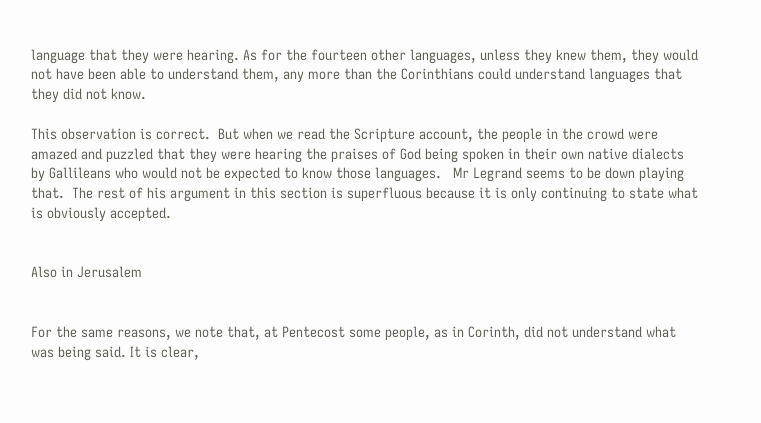language that they were hearing. As for the fourteen other languages, unless they knew them, they would not have been able to understand them, any more than the Corinthians could understand languages that they did not know.

This observation is correct.  But when we read the Scripture account, the people in the crowd were amazed and puzzled that they were hearing the praises of God being spoken in their own native dialects by Gallileans who would not be expected to know those languages.   Mr Legrand seems to be down playing that.  The rest of his argument in this section is superfluous because it is only continuing to state what is obviously accepted.


Also in Jerusalem


For the same reasons, we note that, at Pentecost some people, as in Corinth, did not understand what was being said. It is clear,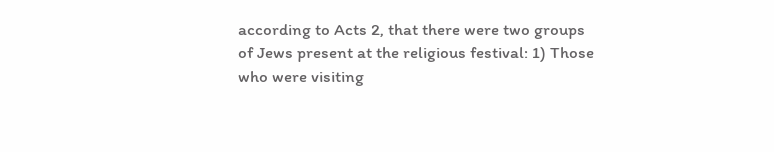according to Acts 2, that there were two groups of Jews present at the religious festival: 1) Those who were visiting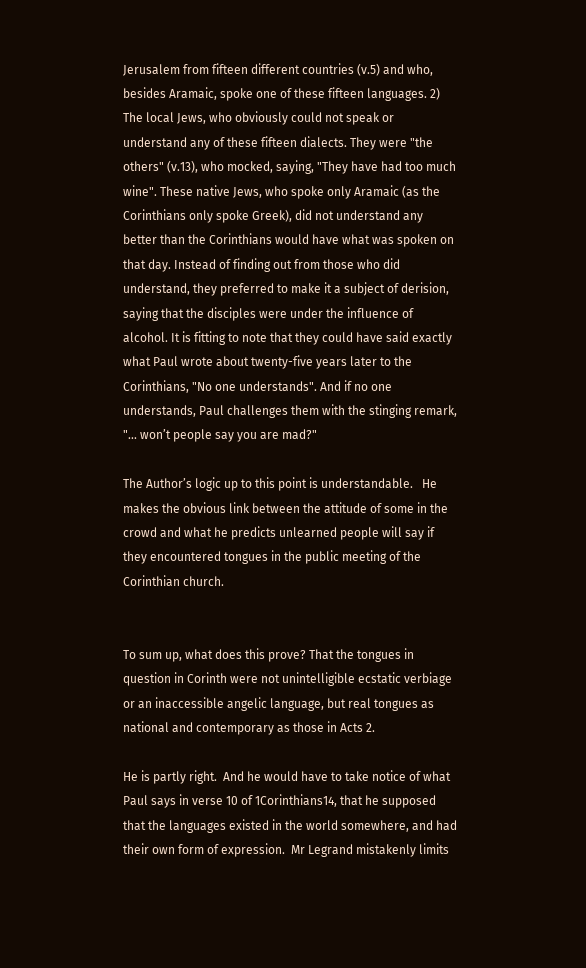Jerusalem from fifteen different countries (v.5) and who, besides Aramaic, spoke one of these fifteen languages. 2) The local Jews, who obviously could not speak or understand any of these fifteen dialects. They were "the others" (v.13), who mocked, saying, "They have had too much wine". These native Jews, who spoke only Aramaic (as the Corinthians only spoke Greek), did not understand any better than the Corinthians would have what was spoken on that day. Instead of finding out from those who did understand, they preferred to make it a subject of derision, saying that the disciples were under the influence of alcohol. It is fitting to note that they could have said exactly what Paul wrote about twenty-five years later to the Corinthians, "No one understands". And if no one understands, Paul challenges them with the stinging remark, "... won’t people say you are mad?"

The Author’s logic up to this point is understandable.   He makes the obvious link between the attitude of some in the crowd and what he predicts unlearned people will say if they encountered tongues in the public meeting of the Corinthian church.


To sum up, what does this prove? That the tongues in question in Corinth were not unintelligible ecstatic verbiage or an inaccessible angelic language, but real tongues as national and contemporary as those in Acts 2.

He is partly right.  And he would have to take notice of what Paul says in verse 10 of 1Corinthians14, that he supposed that the languages existed in the world somewhere, and had their own form of expression.  Mr Legrand mistakenly limits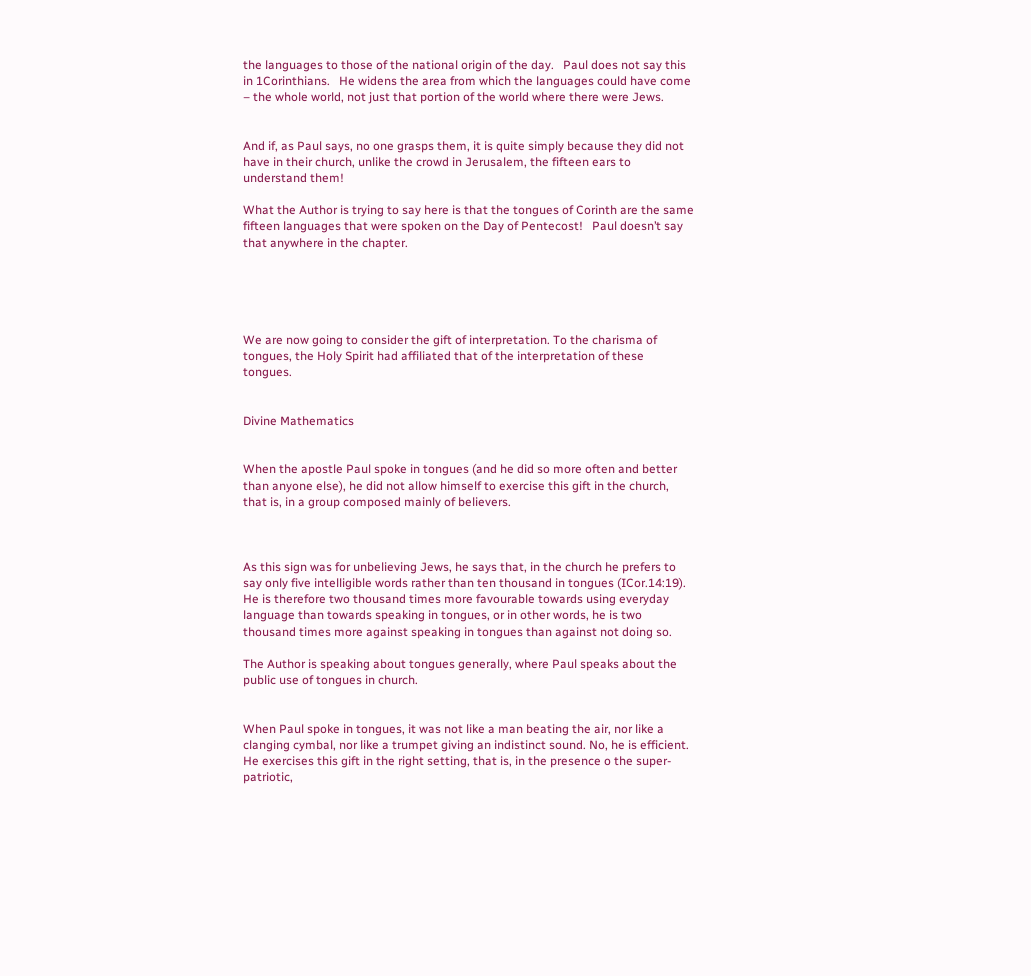the languages to those of the national origin of the day.   Paul does not say this in 1Corinthians.   He widens the area from which the languages could have come – the whole world, not just that portion of the world where there were Jews.


And if, as Paul says, no one grasps them, it is quite simply because they did not have in their church, unlike the crowd in Jerusalem, the fifteen ears to understand them!

What the Author is trying to say here is that the tongues of Corinth are the same fifteen languages that were spoken on the Day of Pentecost!   Paul doesn’t say that anywhere in the chapter.





We are now going to consider the gift of interpretation. To the charisma of tongues, the Holy Spirit had affiliated that of the interpretation of these tongues.


Divine Mathematics


When the apostle Paul spoke in tongues (and he did so more often and better than anyone else), he did not allow himself to exercise this gift in the church, that is, in a group composed mainly of believers.



As this sign was for unbelieving Jews, he says that, in the church he prefers to say only five intelligible words rather than ten thousand in tongues (ICor.14:19). He is therefore two thousand times more favourable towards using everyday language than towards speaking in tongues, or in other words, he is two thousand times more against speaking in tongues than against not doing so.

The Author is speaking about tongues generally, where Paul speaks about the public use of tongues in church.


When Paul spoke in tongues, it was not like a man beating the air, nor like a clanging cymbal, nor like a trumpet giving an indistinct sound. No, he is efficient. He exercises this gift in the right setting, that is, in the presence o the super-patriotic,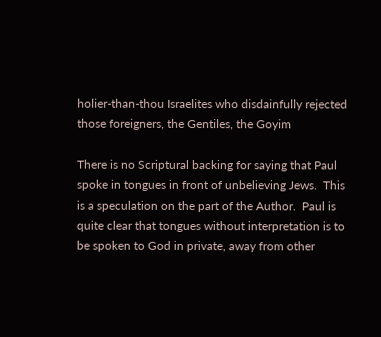holier-than-thou Israelites who disdainfully rejected those foreigners, the Gentiles, the Goyim

There is no Scriptural backing for saying that Paul spoke in tongues in front of unbelieving Jews.  This is a speculation on the part of the Author.  Paul is quite clear that tongues without interpretation is to be spoken to God in private, away from other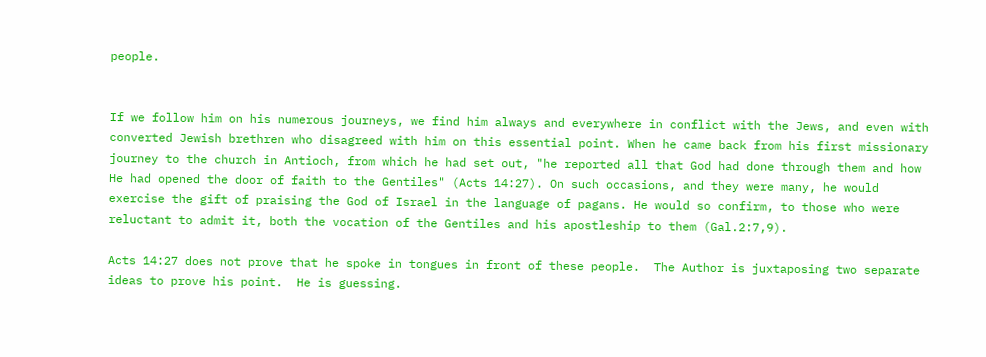people.


If we follow him on his numerous journeys, we find him always and everywhere in conflict with the Jews, and even with converted Jewish brethren who disagreed with him on this essential point. When he came back from his first missionary journey to the church in Antioch, from which he had set out, "he reported all that God had done through them and how He had opened the door of faith to the Gentiles" (Acts 14:27). On such occasions, and they were many, he would exercise the gift of praising the God of Israel in the language of pagans. He would so confirm, to those who were reluctant to admit it, both the vocation of the Gentiles and his apostleship to them (Gal.2:7,9).

Acts 14:27 does not prove that he spoke in tongues in front of these people.  The Author is juxtaposing two separate ideas to prove his point.  He is guessing.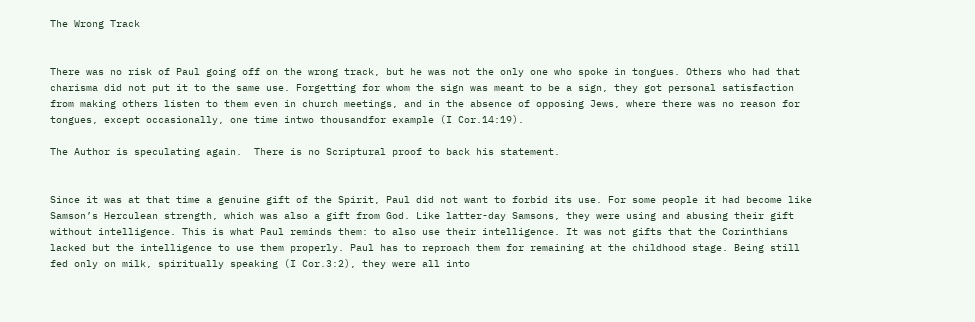The Wrong Track


There was no risk of Paul going off on the wrong track, but he was not the only one who spoke in tongues. Others who had that charisma did not put it to the same use. Forgetting for whom the sign was meant to be a sign, they got personal satisfaction from making others listen to them even in church meetings, and in the absence of opposing Jews, where there was no reason for tongues, except occasionally, one time intwo thousandfor example (I Cor.14:19).

The Author is speculating again.  There is no Scriptural proof to back his statement.


Since it was at that time a genuine gift of the Spirit, Paul did not want to forbid its use. For some people it had become like Samson’s Herculean strength, which was also a gift from God. Like latter-day Samsons, they were using and abusing their gift without intelligence. This is what Paul reminds them: to also use their intelligence. It was not gifts that the Corinthians lacked but the intelligence to use them properly. Paul has to reproach them for remaining at the childhood stage. Being still fed only on milk, spiritually speaking (I Cor.3:2), they were all into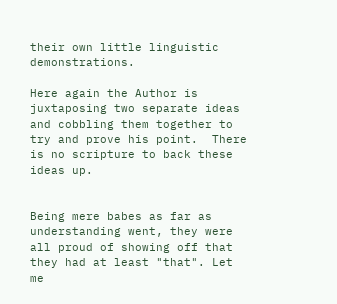their own little linguistic demonstrations.

Here again the Author is juxtaposing two separate ideas and cobbling them together to try and prove his point.  There is no scripture to back these ideas up.


Being mere babes as far as understanding went, they were all proud of showing off that they had at least "that". Let me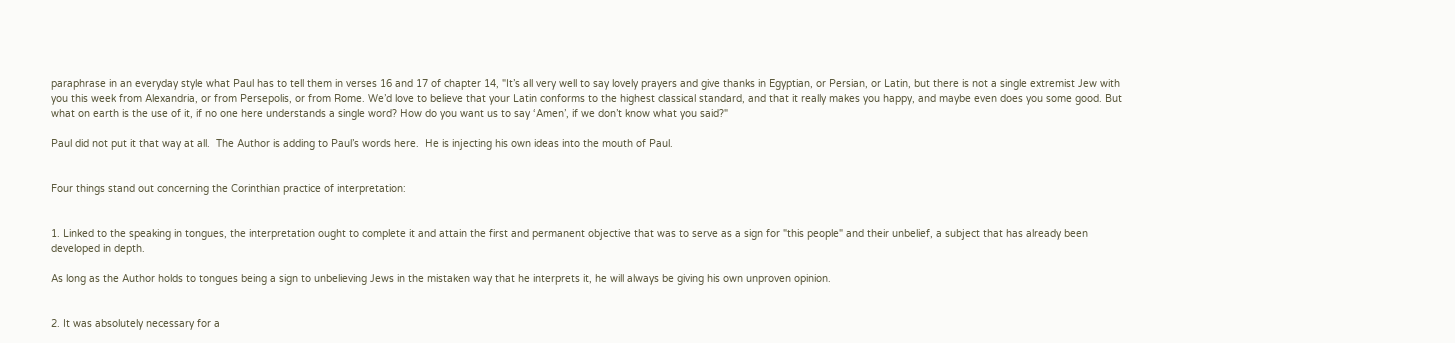paraphrase in an everyday style what Paul has to tell them in verses 16 and 17 of chapter 14, "It’s all very well to say lovely prayers and give thanks in Egyptian, or Persian, or Latin, but there is not a single extremist Jew with you this week from Alexandria, or from Persepolis, or from Rome. We’d love to believe that your Latin conforms to the highest classical standard, and that it really makes you happy, and maybe even does you some good. But what on earth is the use of it, if no one here understands a single word? How do you want us to say ‘Amen’, if we don’t know what you said?"

Paul did not put it that way at all.  The Author is adding to Paul’s words here.  He is injecting his own ideas into the mouth of Paul.


Four things stand out concerning the Corinthian practice of interpretation:


1. Linked to the speaking in tongues, the interpretation ought to complete it and attain the first and permanent objective that was to serve as a sign for "this people" and their unbelief, a subject that has already been developed in depth.

As long as the Author holds to tongues being a sign to unbelieving Jews in the mistaken way that he interprets it, he will always be giving his own unproven opinion.


2. It was absolutely necessary for a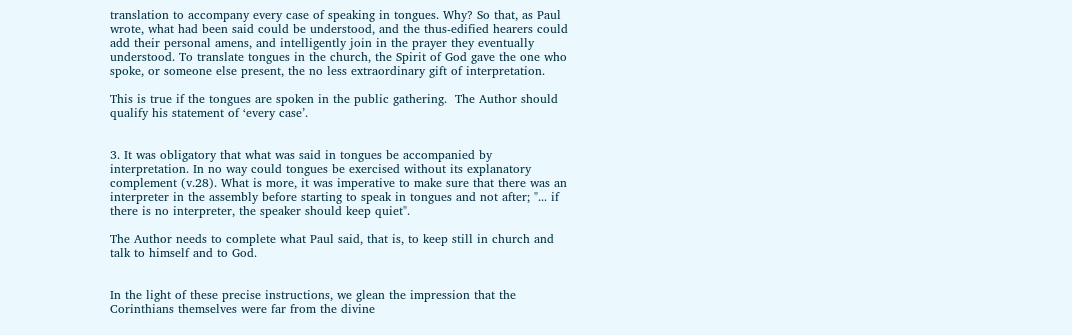translation to accompany every case of speaking in tongues. Why? So that, as Paul  wrote, what had been said could be understood, and the thus-edified hearers could add their personal amens, and intelligently join in the prayer they eventually understood. To translate tongues in the church, the Spirit of God gave the one who spoke, or someone else present, the no less extraordinary gift of interpretation.

This is true if the tongues are spoken in the public gathering.  The Author should qualify his statement of ‘every case’.


3. It was obligatory that what was said in tongues be accompanied by interpretation. In no way could tongues be exercised without its explanatory complement (v.28). What is more, it was imperative to make sure that there was an interpreter in the assembly before starting to speak in tongues and not after; "... if there is no interpreter, the speaker should keep quiet".

The Author needs to complete what Paul said, that is, to keep still in church and talk to himself and to God.


In the light of these precise instructions, we glean the impression that the Corinthians themselves were far from the divine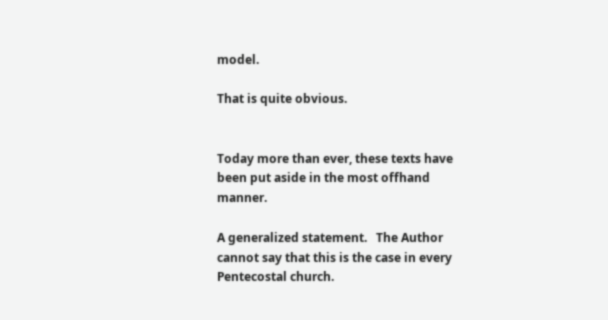model.

That is quite obvious.


Today more than ever, these texts have been put aside in the most offhand manner.

A generalized statement.   The Author cannot say that this is the case in every Pentecostal church.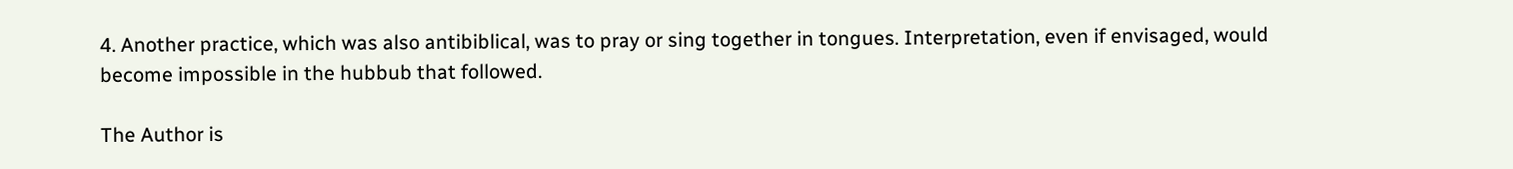4. Another practice, which was also antibiblical, was to pray or sing together in tongues. Interpretation, even if envisaged, would become impossible in the hubbub that followed.

The Author is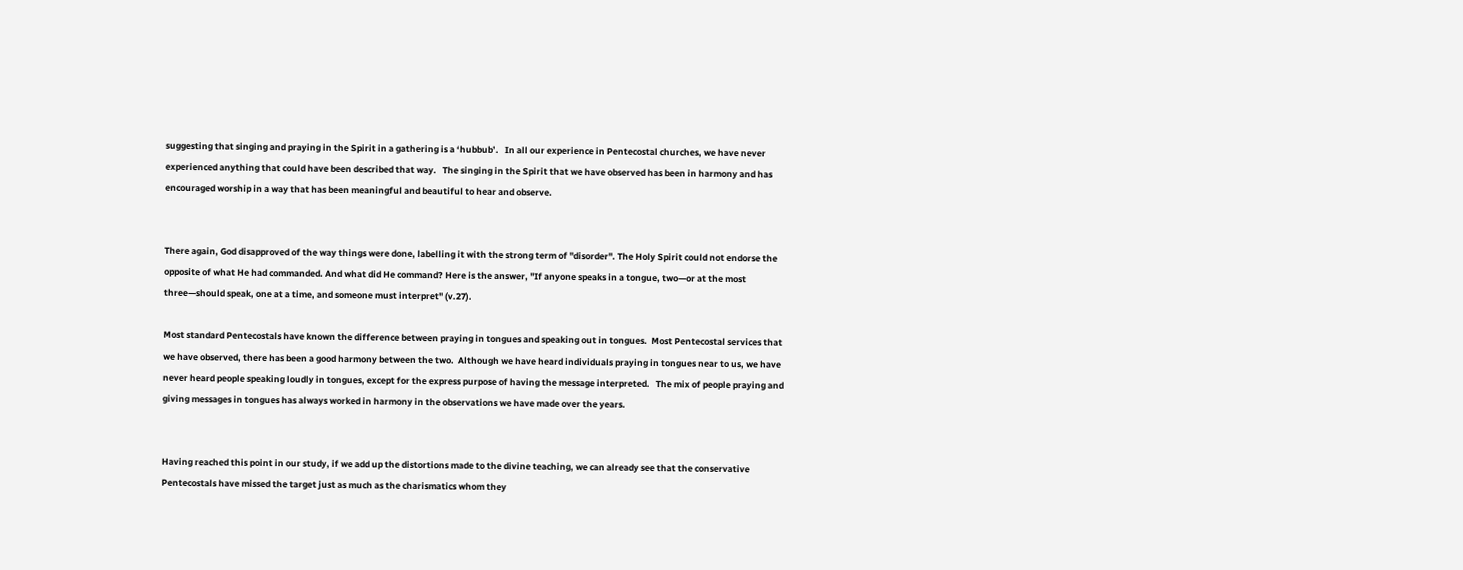suggesting that singing and praying in the Spirit in a gathering is a ‘hubbub’.   In all our experience in Pentecostal churches, we have never experienced anything that could have been described that way.   The singing in the Spirit that we have observed has been in harmony and has encouraged worship in a way that has been meaningful and beautiful to hear and observe.


There again, God disapproved of the way things were done, labelling it with the strong term of "disorder". The Holy Spirit could not endorse the opposite of what He had commanded. And what did He command? Here is the answer, "If anyone speaks in a tongue, two—or at the most three—should speak, one at a time, and someone must interpret" (v.27).

Most standard Pentecostals have known the difference between praying in tongues and speaking out in tongues.  Most Pentecostal services that we have observed, there has been a good harmony between the two.  Although we have heard individuals praying in tongues near to us, we have never heard people speaking loudly in tongues, except for the express purpose of having the message interpreted.   The mix of people praying and giving messages in tongues has always worked in harmony in the observations we have made over the years.


Having reached this point in our study, if we add up the distortions made to the divine teaching, we can already see that the conservative Pentecostals have missed the target just as much as the charismatics whom they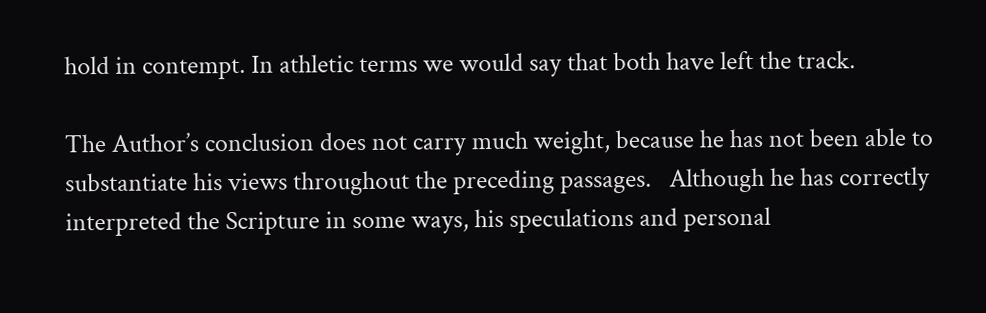hold in contempt. In athletic terms we would say that both have left the track.

The Author’s conclusion does not carry much weight, because he has not been able to substantiate his views throughout the preceding passages.   Although he has correctly interpreted the Scripture in some ways, his speculations and personal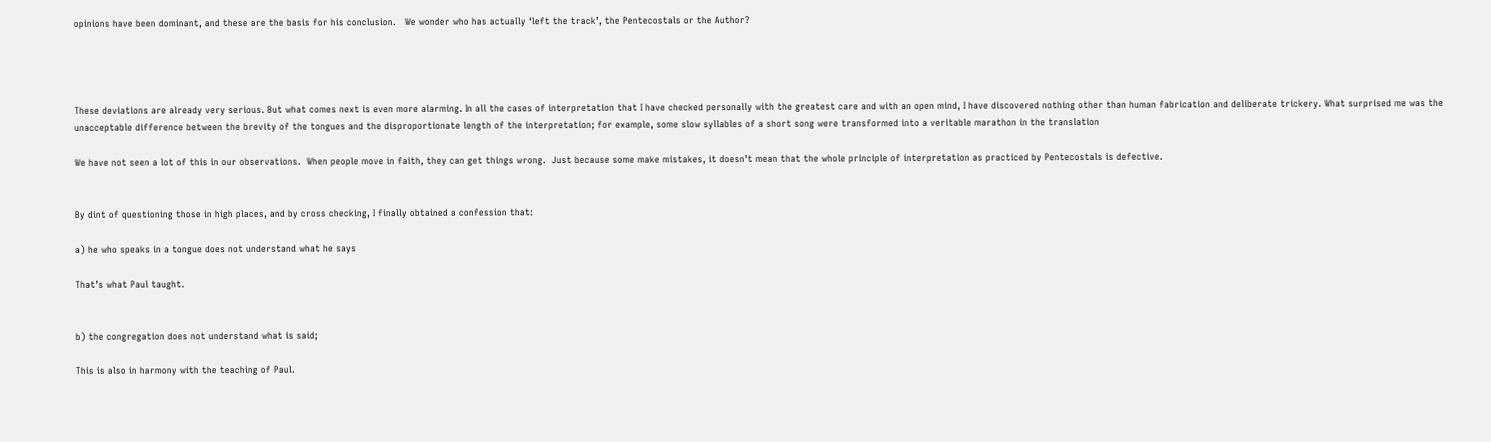opinions have been dominant, and these are the basis for his conclusion.   We wonder who has actually ‘left the track’, the Pentecostals or the Author?




These deviations are already very serious. But what comes next is even more alarming. In all the cases of interpretation that I have checked personally with the greatest care and with an open mind, I have discovered nothing other than human fabrication and deliberate trickery. What surprised me was the unacceptable difference between the brevity of the tongues and the disproportionate length of the interpretation; for example, some slow syllables of a short song were transformed into a veritable marathon in the translation

We have not seen a lot of this in our observations.  When people move in faith, they can get things wrong.  Just because some make mistakes, it doesn’t mean that the whole principle of interpretation as practiced by Pentecostals is defective.


By dint of questioning those in high places, and by cross checking, I finally obtained a confession that:

a) he who speaks in a tongue does not understand what he says

That’s what Paul taught.


b) the congregation does not understand what is said;

This is also in harmony with the teaching of Paul.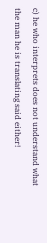c) he who interprets does not understand what the man he is translating said either!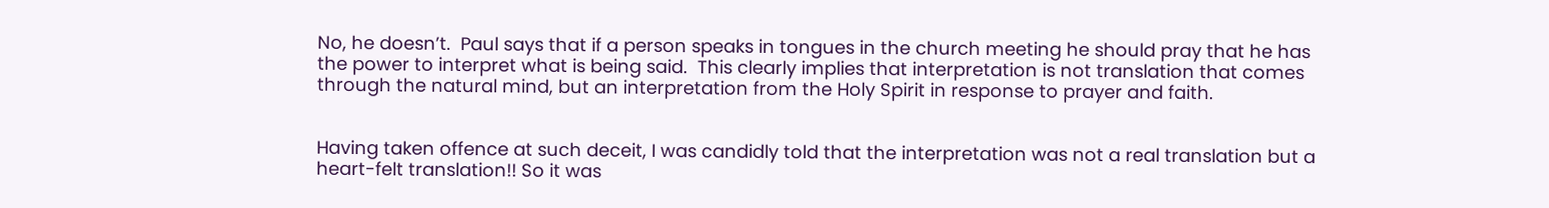No, he doesn’t.  Paul says that if a person speaks in tongues in the church meeting he should pray that he has the power to interpret what is being said.  This clearly implies that interpretation is not translation that comes through the natural mind, but an interpretation from the Holy Spirit in response to prayer and faith.


Having taken offence at such deceit, I was candidly told that the interpretation was not a real translation but a heart-felt translation!! So it was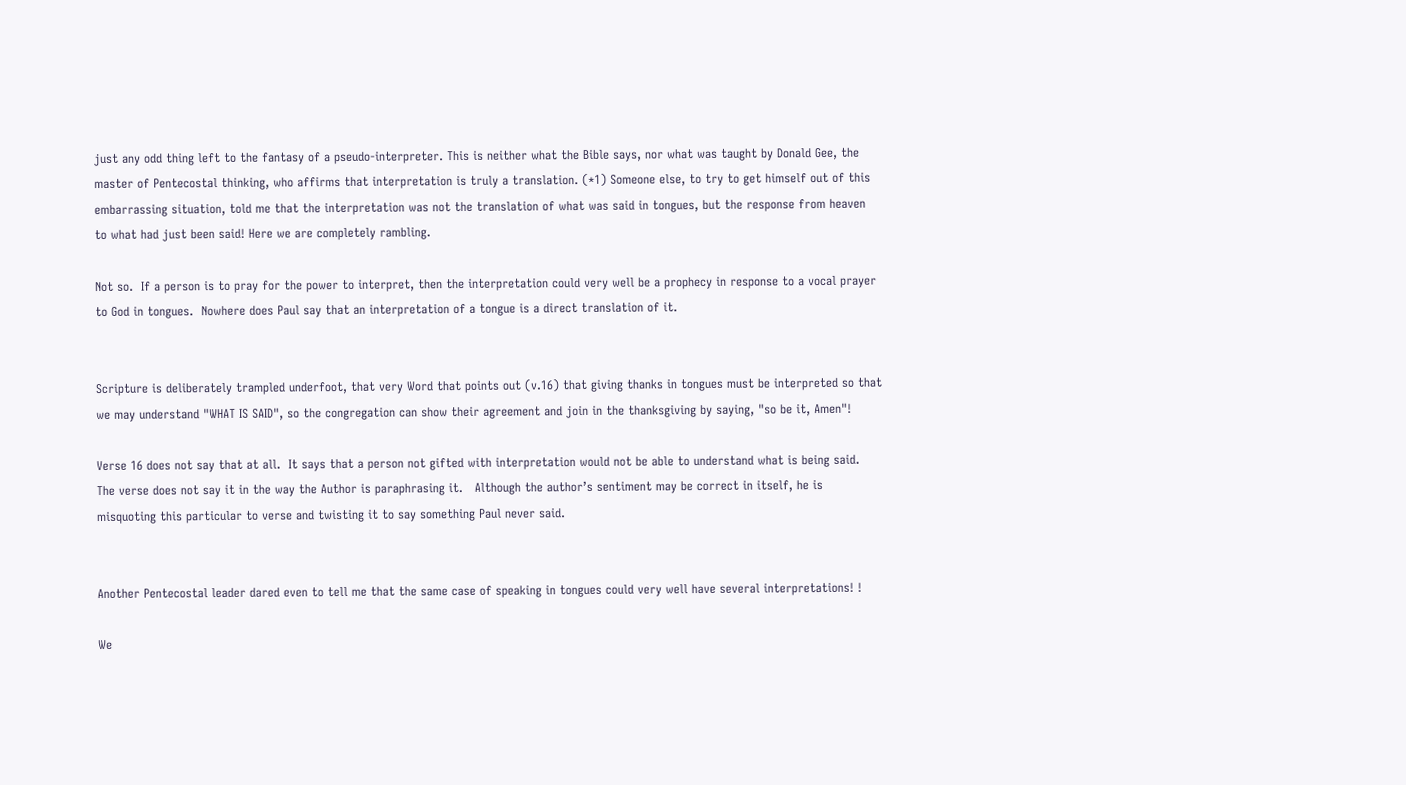just any odd thing left to the fantasy of a pseudo-interpreter. This is neither what the Bible says, nor what was taught by Donald Gee, the master of Pentecostal thinking, who affirms that interpretation is truly a translation. (*1) Someone else, to try to get himself out of this embarrassing situation, told me that the interpretation was not the translation of what was said in tongues, but the response from heaven to what had just been said! Here we are completely rambling.

Not so.  If a person is to pray for the power to interpret, then the interpretation could very well be a prophecy in response to a vocal prayer to God in tongues.  Nowhere does Paul say that an interpretation of a tongue is a direct translation of it.


Scripture is deliberately trampled underfoot, that very Word that points out (v.16) that giving thanks in tongues must be interpreted so that we may understand "WHAT IS SAID", so the congregation can show their agreement and join in the thanksgiving by saying, "so be it, Amen"!

Verse 16 does not say that at all.  It says that a person not gifted with interpretation would not be able to understand what is being said.  The verse does not say it in the way the Author is paraphrasing it.   Although the author’s sentiment may be correct in itself, he is misquoting this particular to verse and twisting it to say something Paul never said.


Another Pentecostal leader dared even to tell me that the same case of speaking in tongues could very well have several interpretations! !

We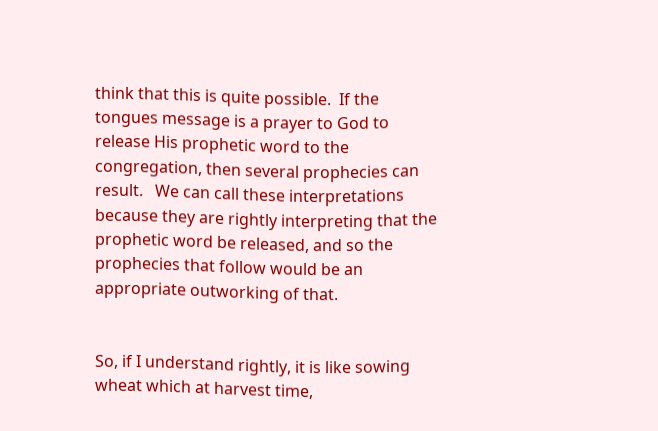think that this is quite possible.  If the tongues message is a prayer to God to release His prophetic word to the congregation, then several prophecies can result.   We can call these interpretations because they are rightly interpreting that the prophetic word be released, and so the prophecies that follow would be an appropriate outworking of that.


So, if I understand rightly, it is like sowing wheat which at harvest time,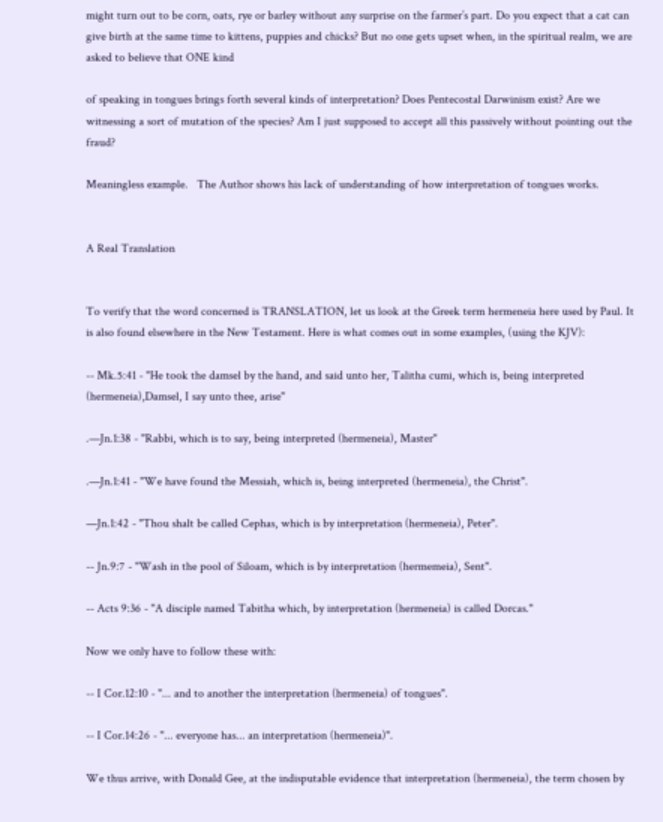might turn out to be corn, oats, rye or barley without any surprise on the farmer’s part. Do you expect that a cat can give birth at the same time to kittens, puppies and chicks? But no one gets upset when, in the spiritual realm, we are asked to believe that ONE kind

of speaking in tongues brings forth several kinds of interpretation? Does Pentecostal Darwinism exist? Are we witnessing a sort of mutation of the species? Am I just supposed to accept all this passively without pointing out the fraud?

Meaningless example.   The Author shows his lack of understanding of how interpretation of tongues works.


A Real Translation


To verify that the word concerned is TRANSLATION, let us look at the Greek term hermeneia here used by Paul. It is also found elsewhere in the New Testament. Here is what comes out in some examples, (using the KJV):

-- Mk.5:41 - "He took the damsel by the hand, and said unto her, Talitha cumi, which is, being interpreted (hermeneia),Damsel, I say unto thee, arise"

.—Jn.1:38 - "Rabbi, which is to say, being interpreted (hermeneia), Master"

.—Jn.1:41 - "We have found the Messiah, which is, being interpreted (hermeneia), the Christ".

—Jn.1:42 - "Thou shalt be called Cephas, which is by interpretation (hermeneia), Peter".

-- Jn.9:7 - "Wash in the pool of Siloam, which is by interpretation (hermemeia), Sent".

-- Acts 9:36 - "A disciple named Tabitha which, by interpretation (hermeneia) is called Dorcas."

Now we only have to follow these with:

-- I Cor.12:10 - "... and to another the interpretation (hermeneia) of tongues".

-- I Cor.14:26 - "... everyone has... an interpretation (hermeneia)".

We thus arrive, with Donald Gee, at the indisputable evidence that interpretation (hermeneia), the term chosen by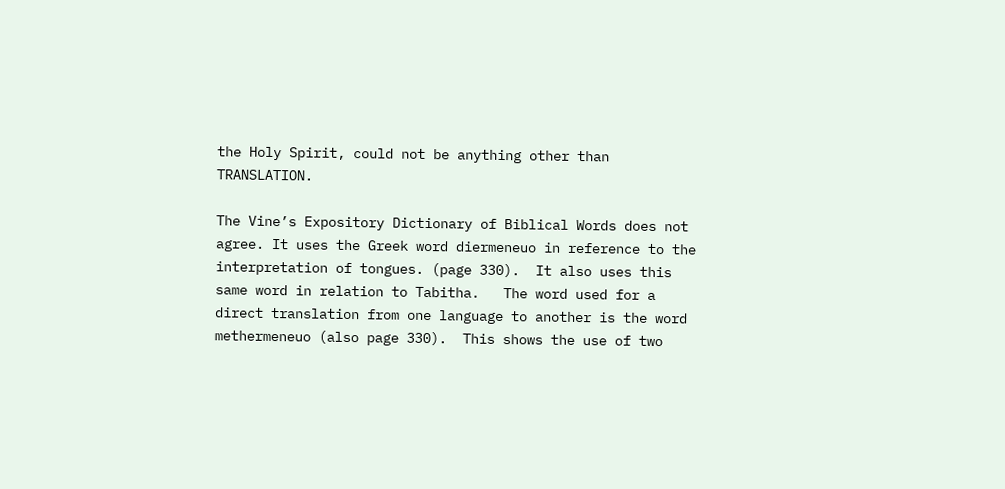the Holy Spirit, could not be anything other than TRANSLATION.

The Vine’s Expository Dictionary of Biblical Words does not agree. It uses the Greek word diermeneuo in reference to the interpretation of tongues. (page 330).  It also uses this same word in relation to Tabitha.   The word used for a direct translation from one language to another is the word methermeneuo (also page 330).  This shows the use of two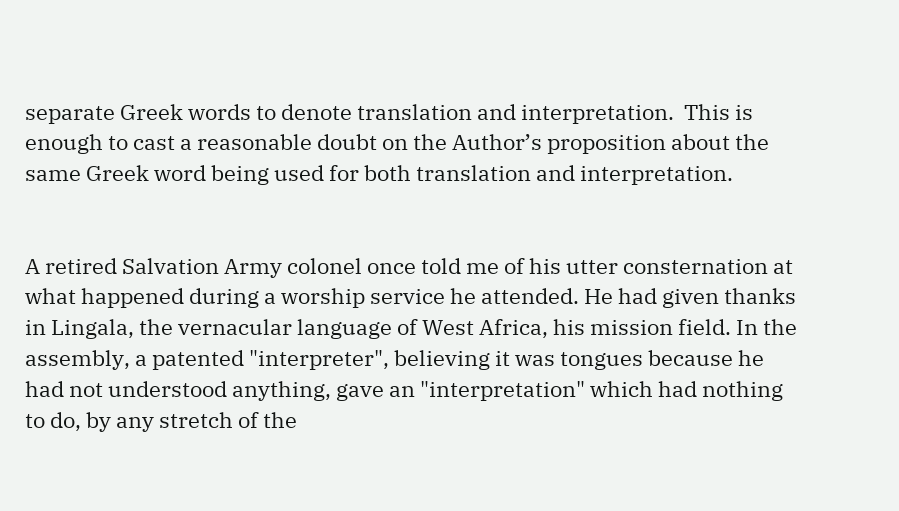separate Greek words to denote translation and interpretation.  This is enough to cast a reasonable doubt on the Author’s proposition about the same Greek word being used for both translation and interpretation.


A retired Salvation Army colonel once told me of his utter consternation at what happened during a worship service he attended. He had given thanks in Lingala, the vernacular language of West Africa, his mission field. In the assembly, a patented "interpreter", believing it was tongues because he had not understood anything, gave an "interpretation" which had nothing to do, by any stretch of the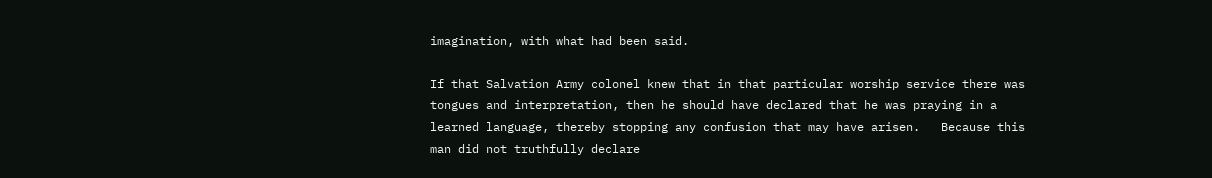imagination, with what had been said.

If that Salvation Army colonel knew that in that particular worship service there was tongues and interpretation, then he should have declared that he was praying in a learned language, thereby stopping any confusion that may have arisen.   Because this man did not truthfully declare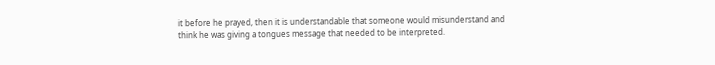it before he prayed, then it is understandable that someone would misunderstand and think he was giving a tongues message that needed to be interpreted.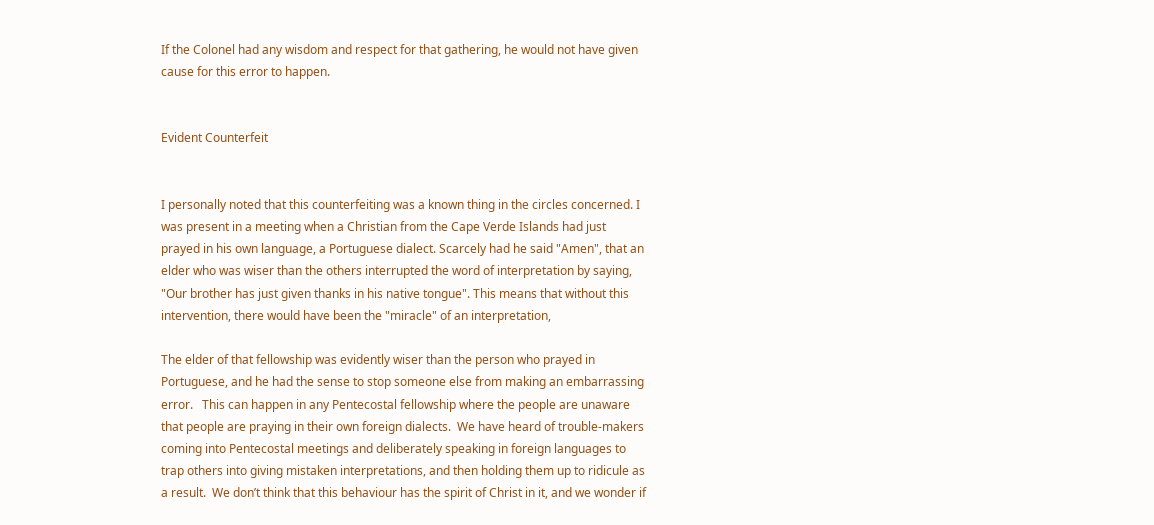If the Colonel had any wisdom and respect for that gathering, he would not have given cause for this error to happen.


Evident Counterfeit


I personally noted that this counterfeiting was a known thing in the circles concerned. I was present in a meeting when a Christian from the Cape Verde Islands had just prayed in his own language, a Portuguese dialect. Scarcely had he said "Amen", that an elder who was wiser than the others interrupted the word of interpretation by saying, "Our brother has just given thanks in his native tongue". This means that without this intervention, there would have been the "miracle" of an interpretation,

The elder of that fellowship was evidently wiser than the person who prayed in Portuguese, and he had the sense to stop someone else from making an embarrassing error.   This can happen in any Pentecostal fellowship where the people are unaware that people are praying in their own foreign dialects.  We have heard of trouble-makers coming into Pentecostal meetings and deliberately speaking in foreign languages to trap others into giving mistaken interpretations, and then holding them up to ridicule as a result.  We don’t think that this behaviour has the spirit of Christ in it, and we wonder if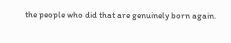the people who did that are genuinely born again.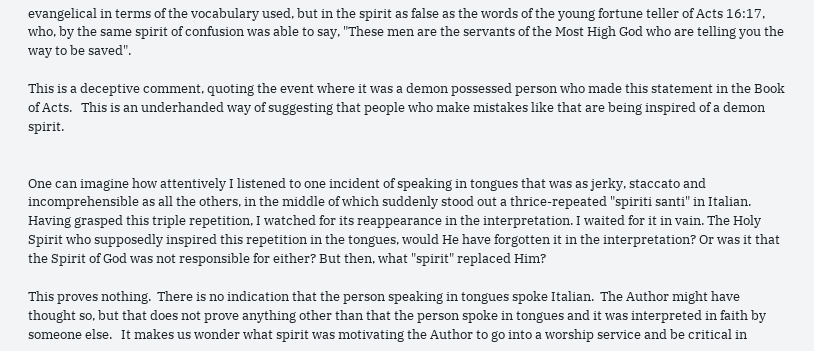evangelical in terms of the vocabulary used, but in the spirit as false as the words of the young fortune teller of Acts 16:17, who, by the same spirit of confusion was able to say, "These men are the servants of the Most High God who are telling you the way to be saved".

This is a deceptive comment, quoting the event where it was a demon possessed person who made this statement in the Book of Acts.   This is an underhanded way of suggesting that people who make mistakes like that are being inspired of a demon spirit.


One can imagine how attentively I listened to one incident of speaking in tongues that was as jerky, staccato and incomprehensible as all the others, in the middle of which suddenly stood out a thrice-repeated "spiriti santi" in Italian. Having grasped this triple repetition, I watched for its reappearance in the interpretation. I waited for it in vain. The Holy Spirit who supposedly inspired this repetition in the tongues, would He have forgotten it in the interpretation? Or was it that the Spirit of God was not responsible for either? But then, what "spirit" replaced Him?

This proves nothing.  There is no indication that the person speaking in tongues spoke Italian.  The Author might have thought so, but that does not prove anything other than that the person spoke in tongues and it was interpreted in faith by someone else.   It makes us wonder what spirit was motivating the Author to go into a worship service and be critical in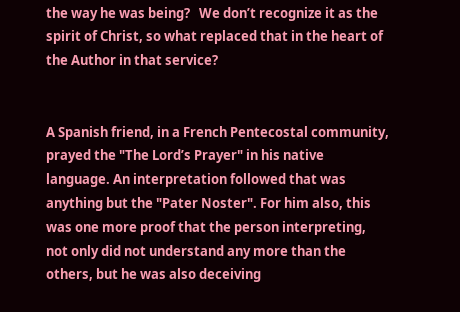the way he was being?   We don’t recognize it as the spirit of Christ, so what replaced that in the heart of the Author in that service?


A Spanish friend, in a French Pentecostal community, prayed the "The Lord’s Prayer" in his native language. An interpretation followed that was anything but the "Pater Noster". For him also, this was one more proof that the person interpreting, not only did not understand any more than the others, but he was also deceiving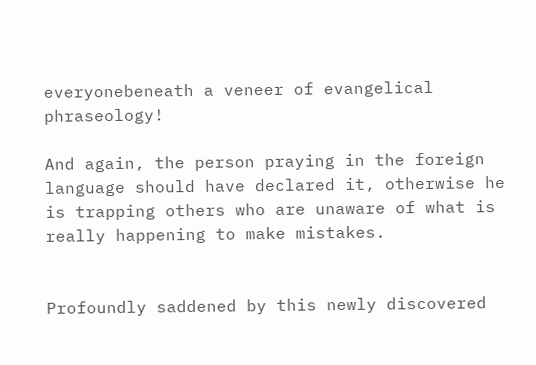everyonebeneath a veneer of evangelical phraseology!

And again, the person praying in the foreign language should have declared it, otherwise he is trapping others who are unaware of what is really happening to make mistakes.


Profoundly saddened by this newly discovered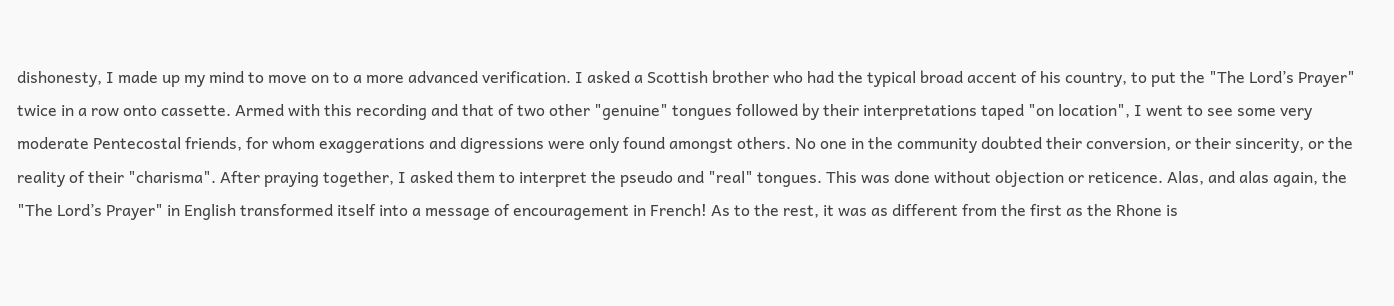dishonesty, I made up my mind to move on to a more advanced verification. I asked a Scottish brother who had the typical broad accent of his country, to put the "The Lord’s Prayer" twice in a row onto cassette. Armed with this recording and that of two other "genuine" tongues followed by their interpretations taped "on location", I went to see some very moderate Pentecostal friends, for whom exaggerations and digressions were only found amongst others. No one in the community doubted their conversion, or their sincerity, or the reality of their "charisma". After praying together, I asked them to interpret the pseudo and "real" tongues. This was done without objection or reticence. Alas, and alas again, the "The Lord’s Prayer" in English transformed itself into a message of encouragement in French! As to the rest, it was as different from the first as the Rhone is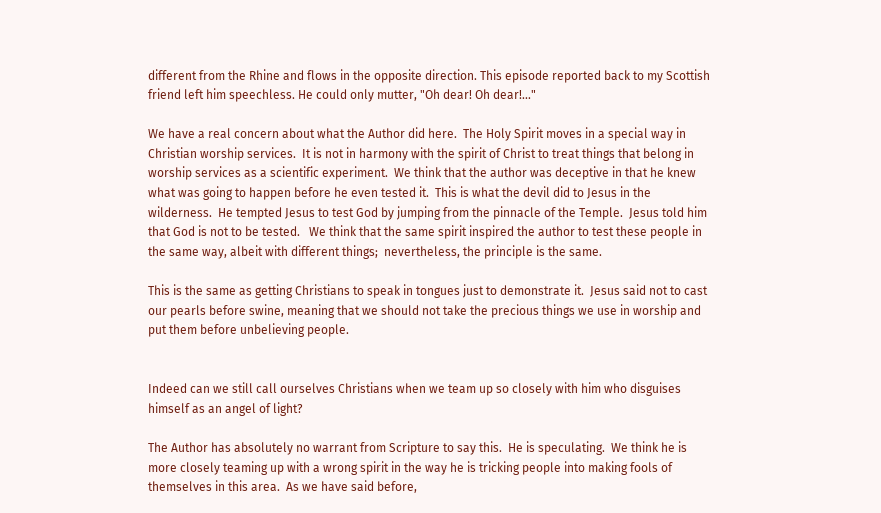different from the Rhine and flows in the opposite direction. This episode reported back to my Scottish friend left him speechless. He could only mutter, "Oh dear! Oh dear!..."

We have a real concern about what the Author did here.  The Holy Spirit moves in a special way in Christian worship services.  It is not in harmony with the spirit of Christ to treat things that belong in worship services as a scientific experiment.  We think that the author was deceptive in that he knew what was going to happen before he even tested it.  This is what the devil did to Jesus in the wilderness.  He tempted Jesus to test God by jumping from the pinnacle of the Temple.  Jesus told him that God is not to be tested.   We think that the same spirit inspired the author to test these people in the same way, albeit with different things;  nevertheless, the principle is the same.

This is the same as getting Christians to speak in tongues just to demonstrate it.  Jesus said not to cast our pearls before swine, meaning that we should not take the precious things we use in worship and put them before unbelieving people.


Indeed can we still call ourselves Christians when we team up so closely with him who disguises himself as an angel of light?

The Author has absolutely no warrant from Scripture to say this.  He is speculating.  We think he is more closely teaming up with a wrong spirit in the way he is tricking people into making fools of themselves in this area.  As we have said before,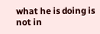what he is doing is not in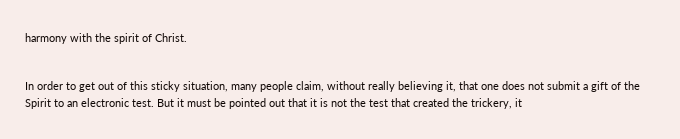harmony with the spirit of Christ.


In order to get out of this sticky situation, many people claim, without really believing it, that one does not submit a gift of the Spirit to an electronic test. But it must be pointed out that it is not the test that created the trickery, it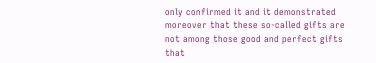only confirmed it and it demonstrated moreover that these so-called gifts are not among those good and perfect gifts that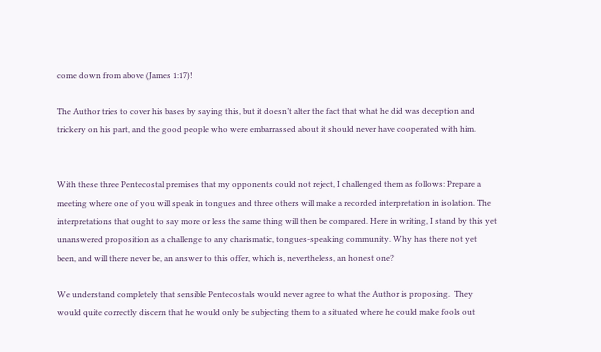come down from above (James 1:17)!

The Author tries to cover his bases by saying this, but it doesn’t alter the fact that what he did was deception and trickery on his part, and the good people who were embarrassed about it should never have cooperated with him.


With these three Pentecostal premises that my opponents could not reject, I challenged them as follows: Prepare a meeting where one of you will speak in tongues and three others will make a recorded interpretation in isolation. The interpretations that ought to say more or less the same thing will then be compared. Here in writing, I stand by this yet unanswered proposition as a challenge to any charismatic, tongues-speaking community. Why has there not yet been, and will there never be, an answer to this offer, which is, nevertheless, an honest one?

We understand completely that sensible Pentecostals would never agree to what the Author is proposing.  They would quite correctly discern that he would only be subjecting them to a situated where he could make fools out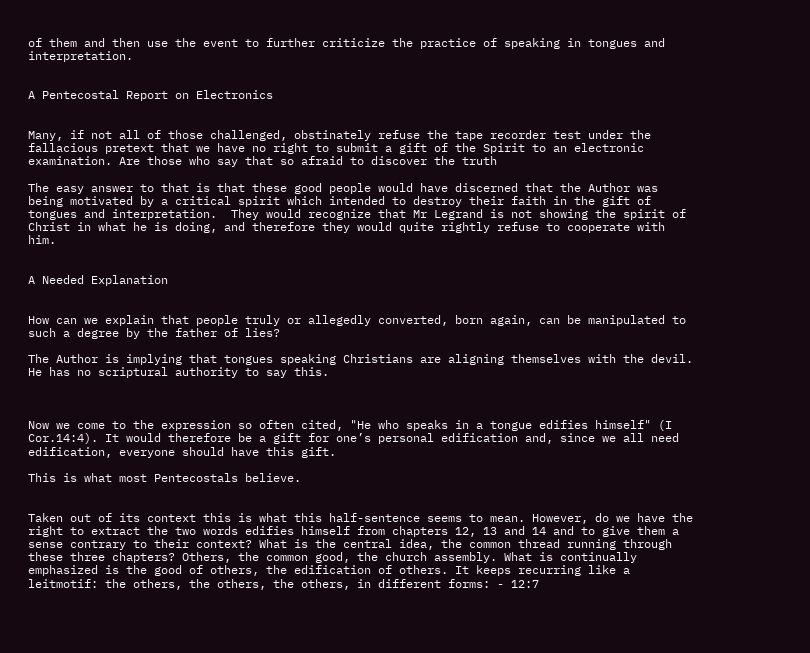of them and then use the event to further criticize the practice of speaking in tongues and interpretation.


A Pentecostal Report on Electronics


Many, if not all of those challenged, obstinately refuse the tape recorder test under the fallacious pretext that we have no right to submit a gift of the Spirit to an electronic examination. Are those who say that so afraid to discover the truth

The easy answer to that is that these good people would have discerned that the Author was being motivated by a critical spirit which intended to destroy their faith in the gift of tongues and interpretation.  They would recognize that Mr Legrand is not showing the spirit of Christ in what he is doing, and therefore they would quite rightly refuse to cooperate with him.


A Needed Explanation


How can we explain that people truly or allegedly converted, born again, can be manipulated to such a degree by the father of lies?

The Author is implying that tongues speaking Christians are aligning themselves with the devil.  He has no scriptural authority to say this.



Now we come to the expression so often cited, "He who speaks in a tongue edifies himself" (I Cor.14:4). It would therefore be a gift for one’s personal edification and, since we all need edification, everyone should have this gift.

This is what most Pentecostals believe.


Taken out of its context this is what this half-sentence seems to mean. However, do we have the right to extract the two words edifies himself from chapters 12, 13 and 14 and to give them a sense contrary to their context? What is the central idea, the common thread running through these three chapters? Others, the common good, the church assembly. What is continually emphasized is the good of others, the edification of others. It keeps recurring like a leitmotif: the others, the others, the others, in different forms: - 12:7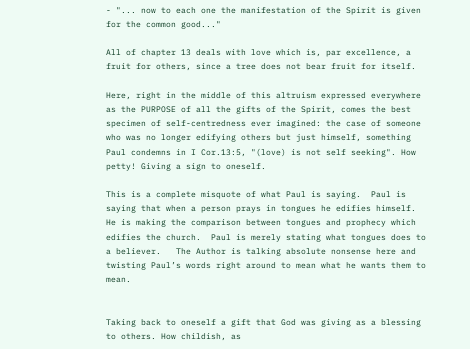- "... now to each one the manifestation of the Spirit is given for the common good..."

All of chapter 13 deals with love which is, par excellence, a fruit for others, since a tree does not bear fruit for itself.

Here, right in the middle of this altruism expressed everywhere as the PURPOSE of all the gifts of the Spirit, comes the best specimen of self-centredness ever imagined: the case of someone who was no longer edifying others but just himself, something Paul condemns in I Cor.13:5, "(love) is not self seeking". How petty! Giving a sign to oneself.

This is a complete misquote of what Paul is saying.  Paul is saying that when a person prays in tongues he edifies himself.   He is making the comparison between tongues and prophecy which edifies the church.  Paul is merely stating what tongues does to a believer.   The Author is talking absolute nonsense here and twisting Paul’s words right around to mean what he wants them to mean.


Taking back to oneself a gift that God was giving as a blessing to others. How childish, as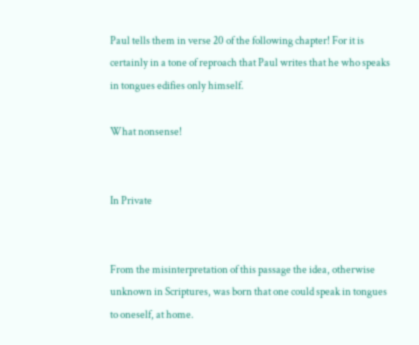Paul tells them in verse 20 of the following chapter! For it is certainly in a tone of reproach that Paul writes that he who speaks in tongues edifies only himself.

What nonsense!


In Private


From the misinterpretation of this passage the idea, otherwise unknown in Scriptures, was born that one could speak in tongues to oneself, at home.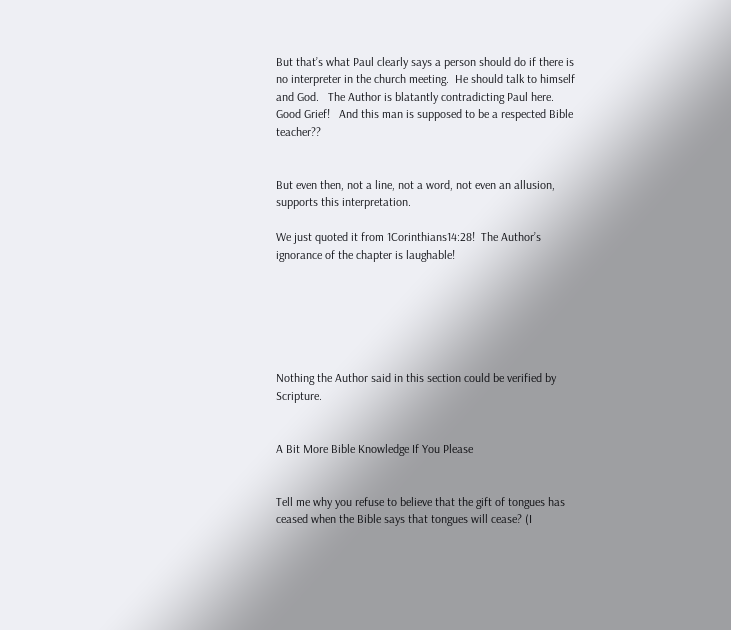But that’s what Paul clearly says a person should do if there is no interpreter in the church meeting.  He should talk to himself and God.   The Author is blatantly contradicting Paul here.  Good Grief!   And this man is supposed to be a respected Bible teacher??


But even then, not a line, not a word, not even an allusion, supports this interpretation.

We just quoted it from 1Corinthians14:28!  The Author’s ignorance of the chapter is laughable!






Nothing the Author said in this section could be verified by Scripture.


A Bit More Bible Knowledge If You Please


Tell me why you refuse to believe that the gift of tongues has ceased when the Bible says that tongues will cease? (I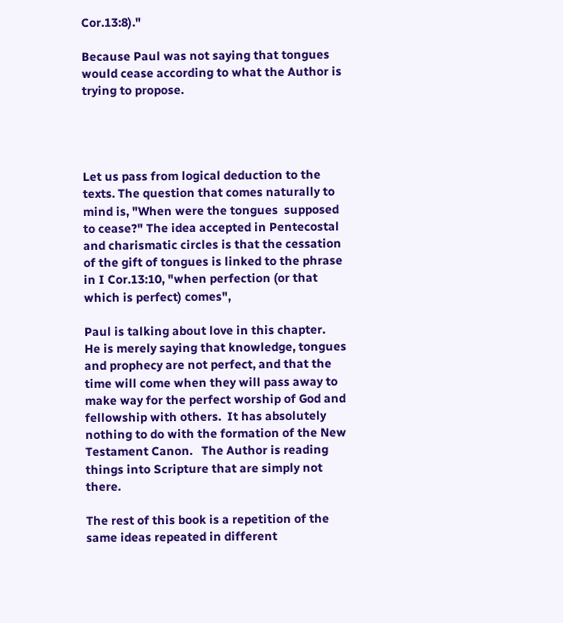Cor.13:8)."

Because Paul was not saying that tongues would cease according to what the Author is trying to propose.




Let us pass from logical deduction to the texts. The question that comes naturally to mind is, "When were the tongues  supposed to cease?" The idea accepted in Pentecostal and charismatic circles is that the cessation of the gift of tongues is linked to the phrase in I Cor.13:10, "when perfection (or that which is perfect) comes",

Paul is talking about love in this chapter.  He is merely saying that knowledge, tongues and prophecy are not perfect, and that the time will come when they will pass away to make way for the perfect worship of God and fellowship with others.  It has absolutely nothing to do with the formation of the New Testament Canon.   The Author is reading things into Scripture that are simply not there.

The rest of this book is a repetition of the same ideas repeated in different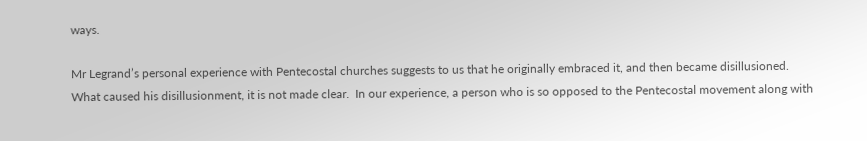ways.

Mr Legrand’s personal experience with Pentecostal churches suggests to us that he originally embraced it, and then became disillusioned.   What caused his disillusionment, it is not made clear.  In our experience, a person who is so opposed to the Pentecostal movement along with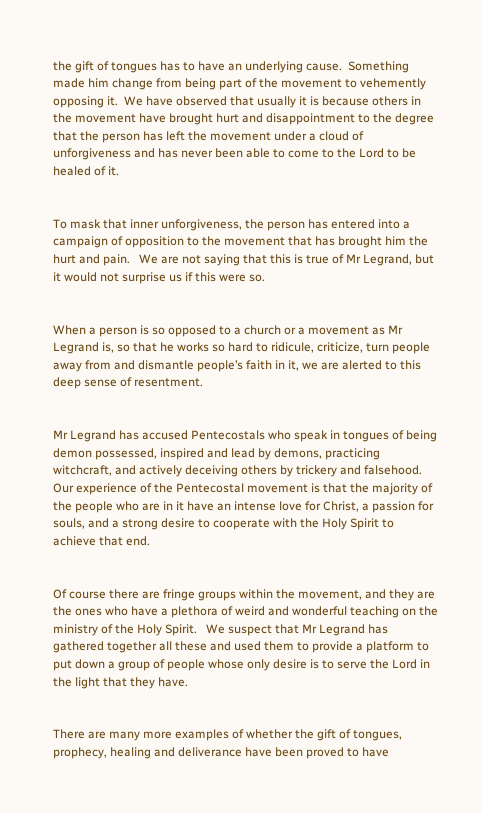the gift of tongues has to have an underlying cause.  Something made him change from being part of the movement to vehemently opposing it.  We have observed that usually it is because others in the movement have brought hurt and disappointment to the degree that the person has left the movement under a cloud of unforgiveness and has never been able to come to the Lord to be healed of it.


To mask that inner unforgiveness, the person has entered into a campaign of opposition to the movement that has brought him the hurt and pain.   We are not saying that this is true of Mr Legrand, but it would not surprise us if this were so.


When a person is so opposed to a church or a movement as Mr Legrand is, so that he works so hard to ridicule, criticize, turn people away from and dismantle people’s faith in it, we are alerted to this deep sense of resentment.


Mr Legrand has accused Pentecostals who speak in tongues of being demon possessed, inspired and lead by demons, practicing witchcraft, and actively deceiving others by trickery and falsehood.    Our experience of the Pentecostal movement is that the majority of the people who are in it have an intense love for Christ, a passion for souls, and a strong desire to cooperate with the Holy Spirit to achieve that end.


Of course there are fringe groups within the movement, and they are the ones who have a plethora of weird and wonderful teaching on the ministry of the Holy Spirit.   We suspect that Mr Legrand has gathered together all these and used them to provide a platform to put down a group of people whose only desire is to serve the Lord in the light that they have.


There are many more examples of whether the gift of tongues, prophecy, healing and deliverance have been proved to have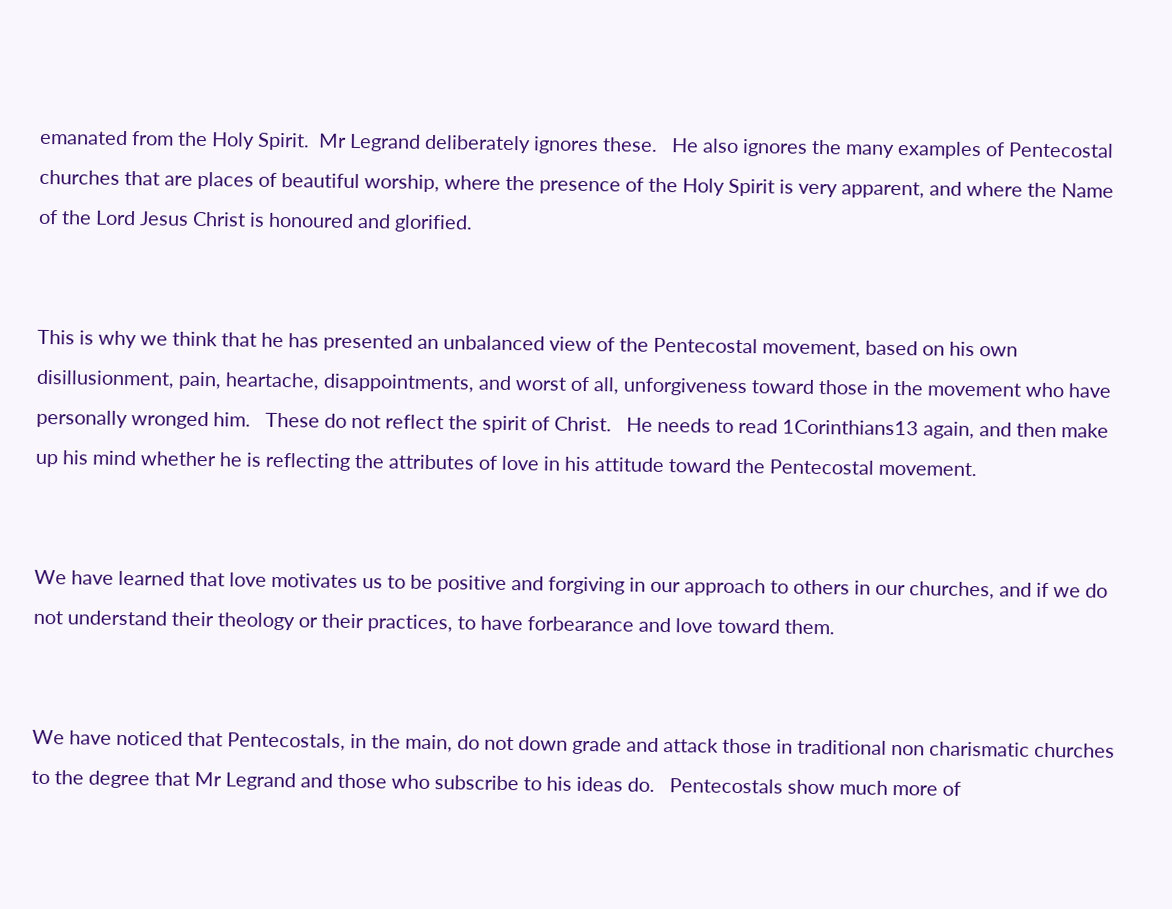emanated from the Holy Spirit.  Mr Legrand deliberately ignores these.   He also ignores the many examples of Pentecostal churches that are places of beautiful worship, where the presence of the Holy Spirit is very apparent, and where the Name of the Lord Jesus Christ is honoured and glorified.


This is why we think that he has presented an unbalanced view of the Pentecostal movement, based on his own disillusionment, pain, heartache, disappointments, and worst of all, unforgiveness toward those in the movement who have personally wronged him.   These do not reflect the spirit of Christ.   He needs to read 1Corinthians13 again, and then make up his mind whether he is reflecting the attributes of love in his attitude toward the Pentecostal movement.


We have learned that love motivates us to be positive and forgiving in our approach to others in our churches, and if we do not understand their theology or their practices, to have forbearance and love toward them.


We have noticed that Pentecostals, in the main, do not down grade and attack those in traditional non charismatic churches to the degree that Mr Legrand and those who subscribe to his ideas do.   Pentecostals show much more of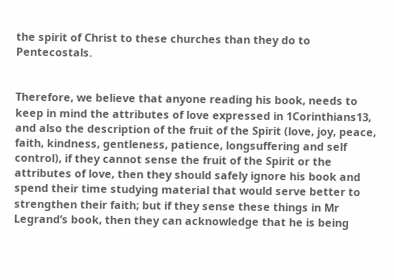the spirit of Christ to these churches than they do to Pentecostals.


Therefore, we believe that anyone reading his book, needs to keep in mind the attributes of love expressed in 1Corinthians13, and also the description of the fruit of the Spirit (love, joy, peace, faith, kindness, gentleness, patience, longsuffering and self control), if they cannot sense the fruit of the Spirit or the attributes of love, then they should safely ignore his book and spend their time studying material that would serve better to strengthen their faith; but if they sense these things in Mr Legrand’s book, then they can acknowledge that he is being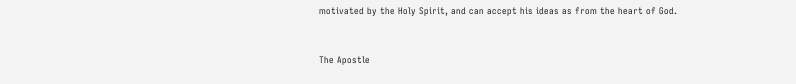motivated by the Holy Spirit, and can accept his ideas as from the heart of God.


The Apostle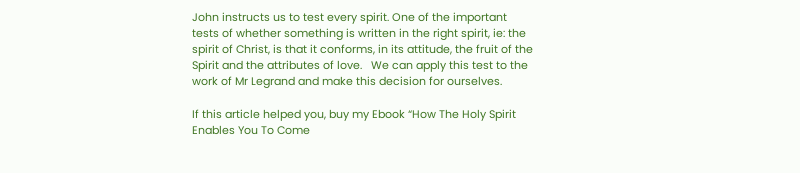John instructs us to test every spirit. One of the important tests of whether something is written in the right spirit, ie: the spirit of Christ, is that it conforms, in its attitude, the fruit of the Spirit and the attributes of love.   We can apply this test to the work of Mr Legrand and make this decision for ourselves.

If this article helped you, buy my Ebook “How The Holy Spirit Enables You To Come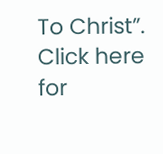To Christ”.  Click here for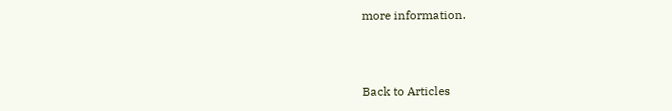more information.



Back to Articles